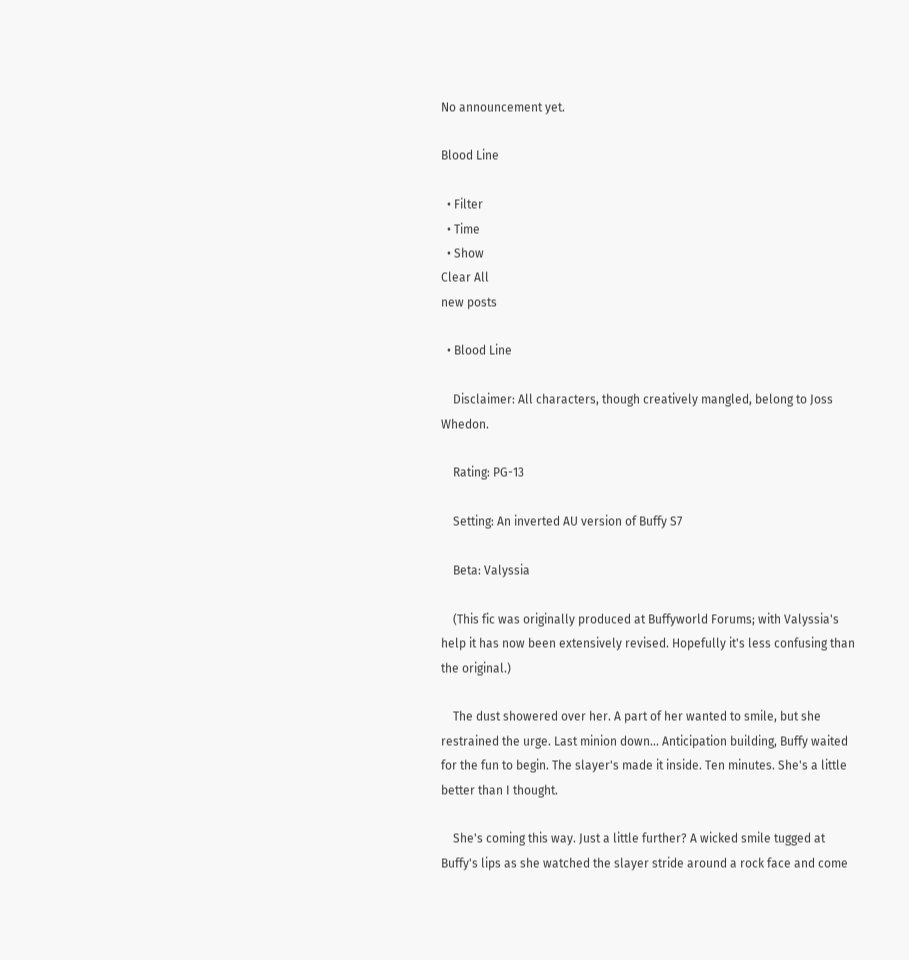No announcement yet.

Blood Line

  • Filter
  • Time
  • Show
Clear All
new posts

  • Blood Line

    Disclaimer: All characters, though creatively mangled, belong to Joss Whedon.

    Rating: PG-13

    Setting: An inverted AU version of Buffy S7

    Beta: Valyssia

    (This fic was originally produced at Buffyworld Forums; with Valyssia's help it has now been extensively revised. Hopefully it's less confusing than the original.)

    The dust showered over her. A part of her wanted to smile, but she restrained the urge. Last minion down... Anticipation building, Buffy waited for the fun to begin. The slayer's made it inside. Ten minutes. She's a little better than I thought.

    She's coming this way. Just a little further? A wicked smile tugged at Buffy's lips as she watched the slayer stride around a rock face and come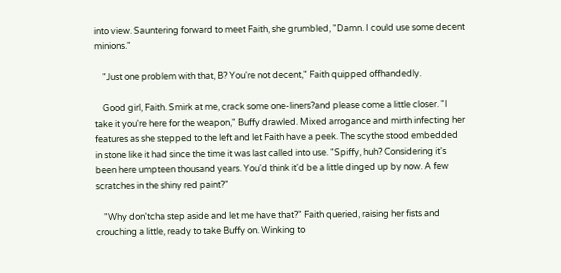into view. Sauntering forward to meet Faith, she grumbled, "Damn. I could use some decent minions."

    "Just one problem with that, B? You're not decent," Faith quipped offhandedly.

    Good girl, Faith. Smirk at me, crack some one-liners?and please come a little closer. "I take it you're here for the weapon," Buffy drawled. Mixed arrogance and mirth infecting her features as she stepped to the left and let Faith have a peek. The scythe stood embedded in stone like it had since the time it was last called into use. "Spiffy, huh? Considering it's been here umpteen thousand years. You'd think it'd be a little dinged up by now. A few scratches in the shiny red paint?"

    "Why don'tcha step aside and let me have that?" Faith queried, raising her fists and crouching a little, ready to take Buffy on. Winking to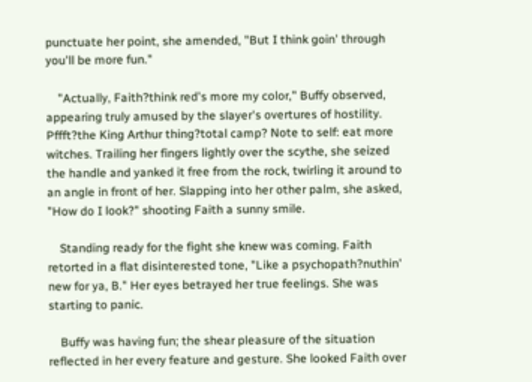punctuate her point, she amended, "But I think goin' through you'll be more fun."

    "Actually, Faith?think red's more my color," Buffy observed, appearing truly amused by the slayer's overtures of hostility. Pffft?the King Arthur thing?total camp? Note to self: eat more witches. Trailing her fingers lightly over the scythe, she seized the handle and yanked it free from the rock, twirling it around to an angle in front of her. Slapping into her other palm, she asked, "How do I look?" shooting Faith a sunny smile.

    Standing ready for the fight she knew was coming. Faith retorted in a flat disinterested tone, "Like a psychopath?nuthin' new for ya, B." Her eyes betrayed her true feelings. She was starting to panic.

    Buffy was having fun; the shear pleasure of the situation reflected in her every feature and gesture. She looked Faith over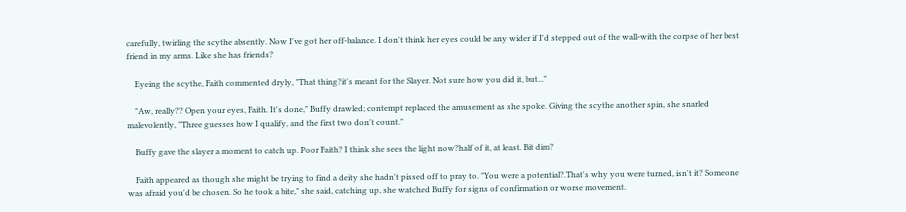carefully, twirling the scythe absently. Now I've got her off-balance. I don't think her eyes could be any wider if I'd stepped out of the wall-with the corpse of her best friend in my arms. Like she has friends?

    Eyeing the scythe, Faith commented dryly, "That thing?it's meant for the Slayer. Not sure how you did it, but..."

    "Aw, really?? Open your eyes, Faith. It's done," Buffy drawled; contempt replaced the amusement as she spoke. Giving the scythe another spin, she snarled malevolently, "Three guesses how I qualify, and the first two don't count."

    Buffy gave the slayer a moment to catch up. Poor Faith? I think she sees the light now?half of it, at least. Bit dim?

    Faith appeared as though she might be trying to find a deity she hadn't pissed off to pray to. "You were a potential?.That's why you were turned, isn't it? Someone was afraid you'd be chosen. So he took a bite," she said, catching up, she watched Buffy for signs of confirmation or worse movement.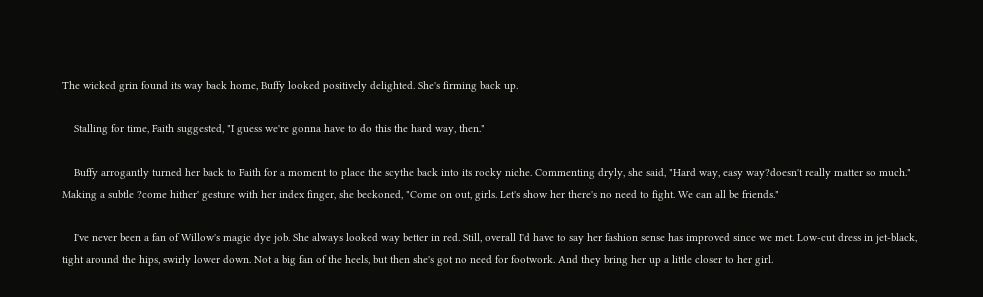The wicked grin found its way back home, Buffy looked positively delighted. She's firming back up.

    Stalling for time, Faith suggested, "I guess we're gonna have to do this the hard way, then."

    Buffy arrogantly turned her back to Faith for a moment to place the scythe back into its rocky niche. Commenting dryly, she said, "Hard way, easy way?doesn't really matter so much." Making a subtle ?come hither' gesture with her index finger, she beckoned, "Come on out, girls. Let's show her there's no need to fight. We can all be friends."

    I've never been a fan of Willow's magic dye job. She always looked way better in red. Still, overall I'd have to say her fashion sense has improved since we met. Low-cut dress in jet-black, tight around the hips, swirly lower down. Not a big fan of the heels, but then she's got no need for footwork. And they bring her up a little closer to her girl.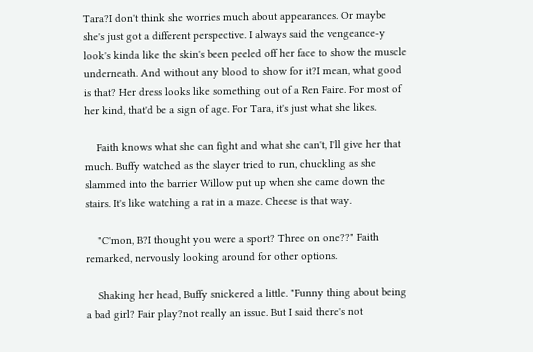Tara?I don't think she worries much about appearances. Or maybe she's just got a different perspective. I always said the vengeance-y look's kinda like the skin's been peeled off her face to show the muscle underneath. And without any blood to show for it?I mean, what good is that? Her dress looks like something out of a Ren Faire. For most of her kind, that'd be a sign of age. For Tara, it's just what she likes.

    Faith knows what she can fight and what she can't, I'll give her that much. Buffy watched as the slayer tried to run, chuckling as she slammed into the barrier Willow put up when she came down the stairs. It's like watching a rat in a maze. Cheese is that way.

    "C'mon, B?I thought you were a sport? Three on one??" Faith remarked, nervously looking around for other options.

    Shaking her head, Buffy snickered a little. "Funny thing about being a bad girl? Fair play?not really an issue. But I said there's not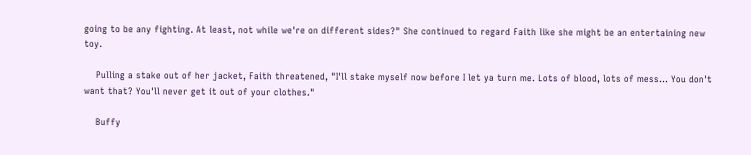going to be any fighting. At least, not while we're on different sides?" She continued to regard Faith like she might be an entertaining new toy.

    Pulling a stake out of her jacket, Faith threatened, "I'll stake myself now before I let ya turn me. Lots of blood, lots of mess... You don't want that? You'll never get it out of your clothes."

    Buffy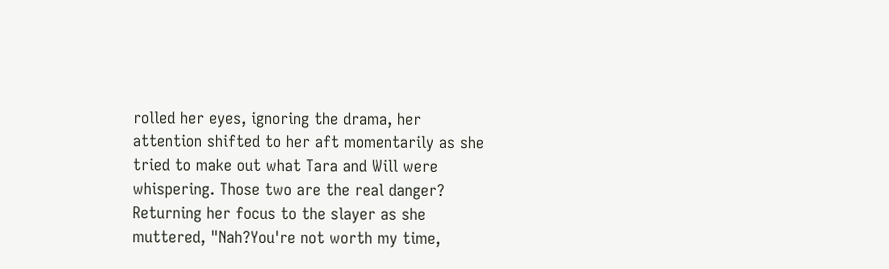rolled her eyes, ignoring the drama, her attention shifted to her aft momentarily as she tried to make out what Tara and Will were whispering. Those two are the real danger? Returning her focus to the slayer as she muttered, "Nah?You're not worth my time,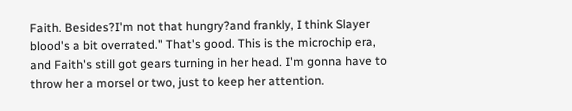Faith. Besides?I'm not that hungry?and frankly, I think Slayer blood's a bit overrated." That's good. This is the microchip era, and Faith's still got gears turning in her head. I'm gonna have to throw her a morsel or two, just to keep her attention.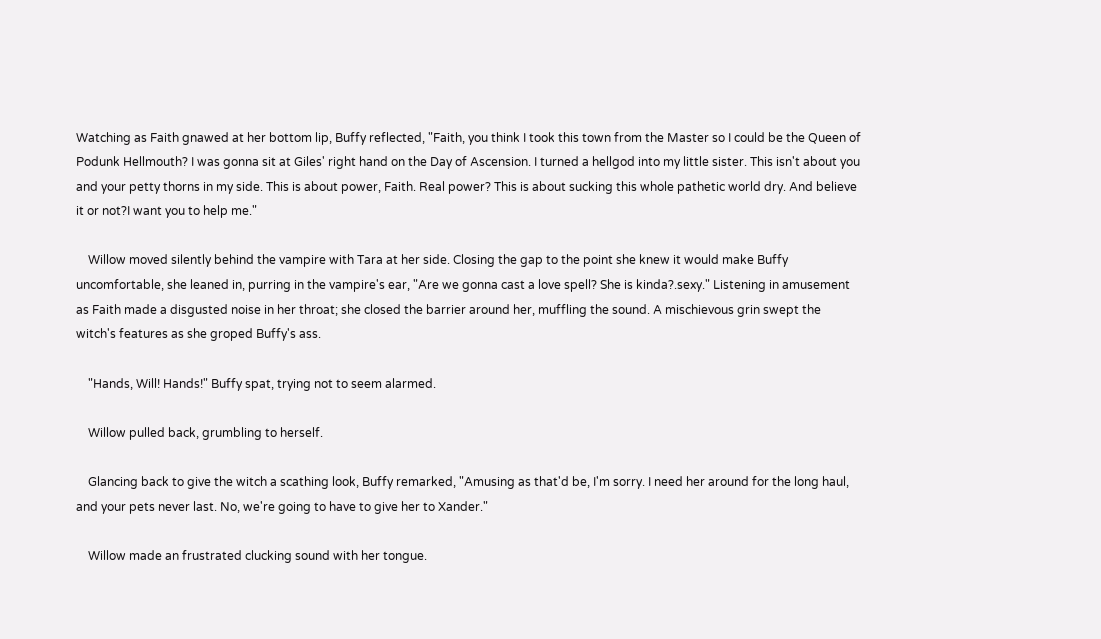Watching as Faith gnawed at her bottom lip, Buffy reflected, "Faith, you think I took this town from the Master so I could be the Queen of Podunk Hellmouth? I was gonna sit at Giles' right hand on the Day of Ascension. I turned a hellgod into my little sister. This isn't about you and your petty thorns in my side. This is about power, Faith. Real power? This is about sucking this whole pathetic world dry. And believe it or not?I want you to help me."

    Willow moved silently behind the vampire with Tara at her side. Closing the gap to the point she knew it would make Buffy uncomfortable, she leaned in, purring in the vampire's ear, "Are we gonna cast a love spell? She is kinda?.sexy." Listening in amusement as Faith made a disgusted noise in her throat; she closed the barrier around her, muffling the sound. A mischievous grin swept the witch's features as she groped Buffy's ass.

    "Hands, Will! Hands!" Buffy spat, trying not to seem alarmed.

    Willow pulled back, grumbling to herself.

    Glancing back to give the witch a scathing look, Buffy remarked, "Amusing as that'd be, I'm sorry. I need her around for the long haul, and your pets never last. No, we're going to have to give her to Xander."

    Willow made an frustrated clucking sound with her tongue.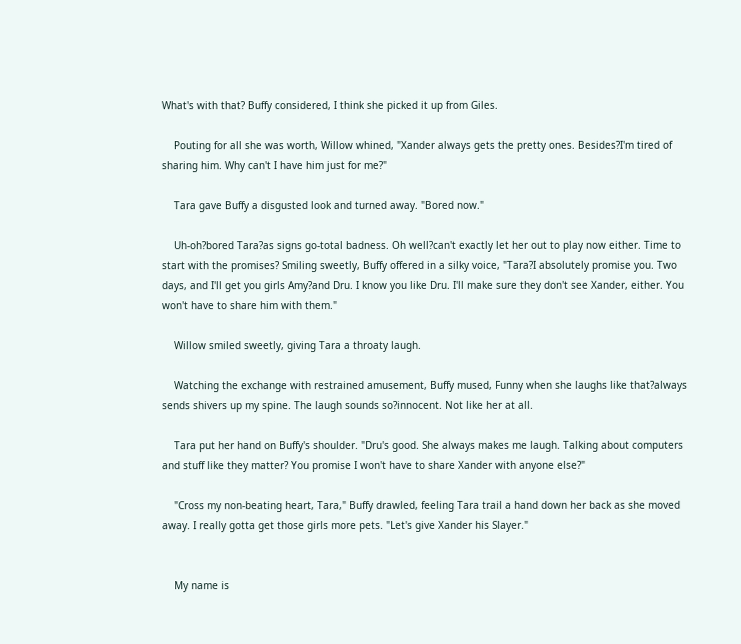What's with that? Buffy considered, I think she picked it up from Giles.

    Pouting for all she was worth, Willow whined, "Xander always gets the pretty ones. Besides?I'm tired of sharing him. Why can't I have him just for me?"

    Tara gave Buffy a disgusted look and turned away. "Bored now."

    Uh-oh?bored Tara?as signs go-total badness. Oh well?can't exactly let her out to play now either. Time to start with the promises? Smiling sweetly, Buffy offered in a silky voice, "Tara?I absolutely promise you. Two days, and I'll get you girls Amy?and Dru. I know you like Dru. I'll make sure they don't see Xander, either. You won't have to share him with them."

    Willow smiled sweetly, giving Tara a throaty laugh.

    Watching the exchange with restrained amusement, Buffy mused, Funny when she laughs like that?always sends shivers up my spine. The laugh sounds so?innocent. Not like her at all.

    Tara put her hand on Buffy's shoulder. "Dru's good. She always makes me laugh. Talking about computers and stuff like they matter? You promise I won't have to share Xander with anyone else?"

    "Cross my non-beating heart, Tara," Buffy drawled, feeling Tara trail a hand down her back as she moved away. I really gotta get those girls more pets. "Let's give Xander his Slayer."


    My name is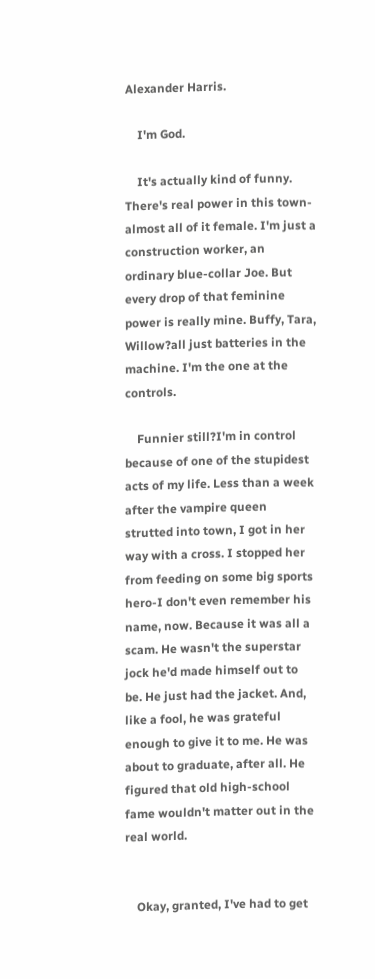Alexander Harris.

    I'm God.

    It's actually kind of funny. There's real power in this town-almost all of it female. I'm just a construction worker, an ordinary blue-collar Joe. But every drop of that feminine power is really mine. Buffy, Tara, Willow?all just batteries in the machine. I'm the one at the controls.

    Funnier still?I'm in control because of one of the stupidest acts of my life. Less than a week after the vampire queen strutted into town, I got in her way with a cross. I stopped her from feeding on some big sports hero-I don't even remember his name, now. Because it was all a scam. He wasn't the superstar jock he'd made himself out to be. He just had the jacket. And, like a fool, he was grateful enough to give it to me. He was about to graduate, after all. He figured that old high-school fame wouldn't matter out in the real world.


    Okay, granted, I've had to get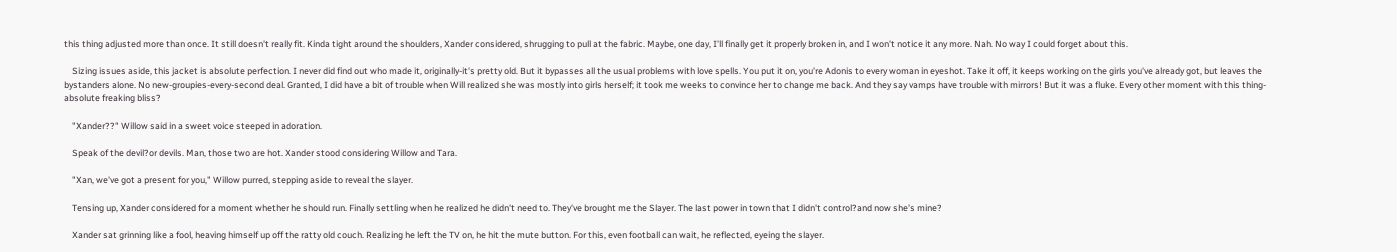this thing adjusted more than once. It still doesn't really fit. Kinda tight around the shoulders, Xander considered, shrugging to pull at the fabric. Maybe, one day, I'll finally get it properly broken in, and I won't notice it any more. Nah. No way I could forget about this.

    Sizing issues aside, this jacket is absolute perfection. I never did find out who made it, originally-it's pretty old. But it bypasses all the usual problems with love spells. You put it on, you're Adonis to every woman in eyeshot. Take it off, it keeps working on the girls you've already got, but leaves the bystanders alone. No new-groupies-every-second deal. Granted, I did have a bit of trouble when Will realized she was mostly into girls herself; it took me weeks to convince her to change me back. And they say vamps have trouble with mirrors! But it was a fluke. Every other moment with this thing-absolute freaking bliss?

    "Xander??" Willow said in a sweet voice steeped in adoration.

    Speak of the devil?or devils. Man, those two are hot. Xander stood considering Willow and Tara.

    "Xan, we've got a present for you," Willow purred, stepping aside to reveal the slayer.

    Tensing up, Xander considered for a moment whether he should run. Finally settling when he realized he didn't need to. They've brought me the Slayer. The last power in town that I didn't control?and now she's mine?

    Xander sat grinning like a fool, heaving himself up off the ratty old couch. Realizing he left the TV on, he hit the mute button. For this, even football can wait, he reflected, eyeing the slayer.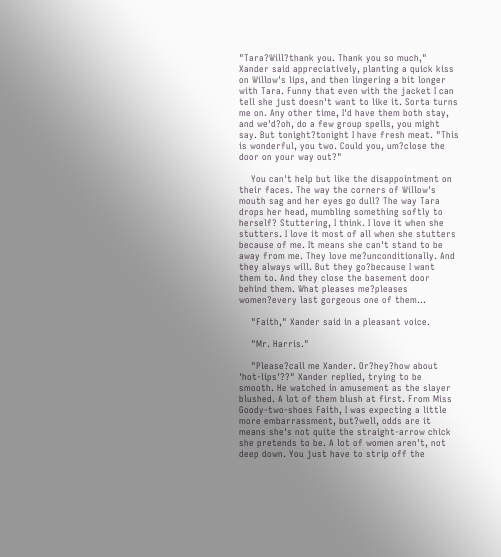"Tara?Will?thank you. Thank you so much," Xander said appreciatively, planting a quick kiss on Willow's lips, and then lingering a bit longer with Tara. Funny that even with the jacket I can tell she just doesn't want to like it. Sorta turns me on. Any other time, I'd have them both stay, and we'd?oh, do a few group spells, you might say. But tonight?tonight I have fresh meat. "This is wonderful, you two. Could you, um?close the door on your way out?"

    You can't help but like the disappointment on their faces. The way the corners of Willow's mouth sag and her eyes go dull? The way Tara drops her head, mumbling something softly to herself? Stuttering, I think. I love it when she stutters. I love it most of all when she stutters because of me. It means she can't stand to be away from me. They love me?unconditionally. And they always will. But they go?because I want them to. And they close the basement door behind them. What pleases me?pleases women?every last gorgeous one of them...

    "Faith," Xander said in a pleasant voice.

    "Mr. Harris."

    "Please?call me Xander. Or?hey?how about 'hot-lips'??" Xander replied, trying to be smooth. He watched in amusement as the slayer blushed. A lot of them blush at first. From Miss Goody-two-shoes Faith, I was expecting a little more embarrassment, but?well, odds are it means she's not quite the straight-arrow chick she pretends to be. A lot of women aren't, not deep down. You just have to strip off the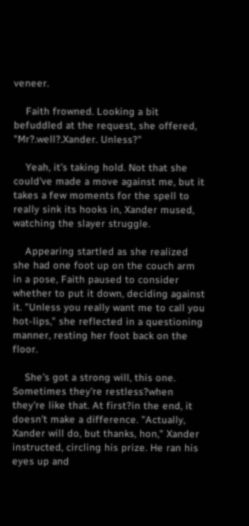veneer.

    Faith frowned. Looking a bit befuddled at the request, she offered, "Mr?.well?.Xander. Unless?"

    Yeah, it's taking hold. Not that she could've made a move against me, but it takes a few moments for the spell to really sink its hooks in, Xander mused, watching the slayer struggle.

    Appearing startled as she realized she had one foot up on the couch arm in a pose, Faith paused to consider whether to put it down, deciding against it. "Unless you really want me to call you hot-lips," she reflected in a questioning manner, resting her foot back on the floor.

    She's got a strong will, this one. Sometimes they're restless?when they're like that. At first?in the end, it doesn't make a difference. "Actually, Xander will do, but thanks, hon," Xander instructed, circling his prize. He ran his eyes up and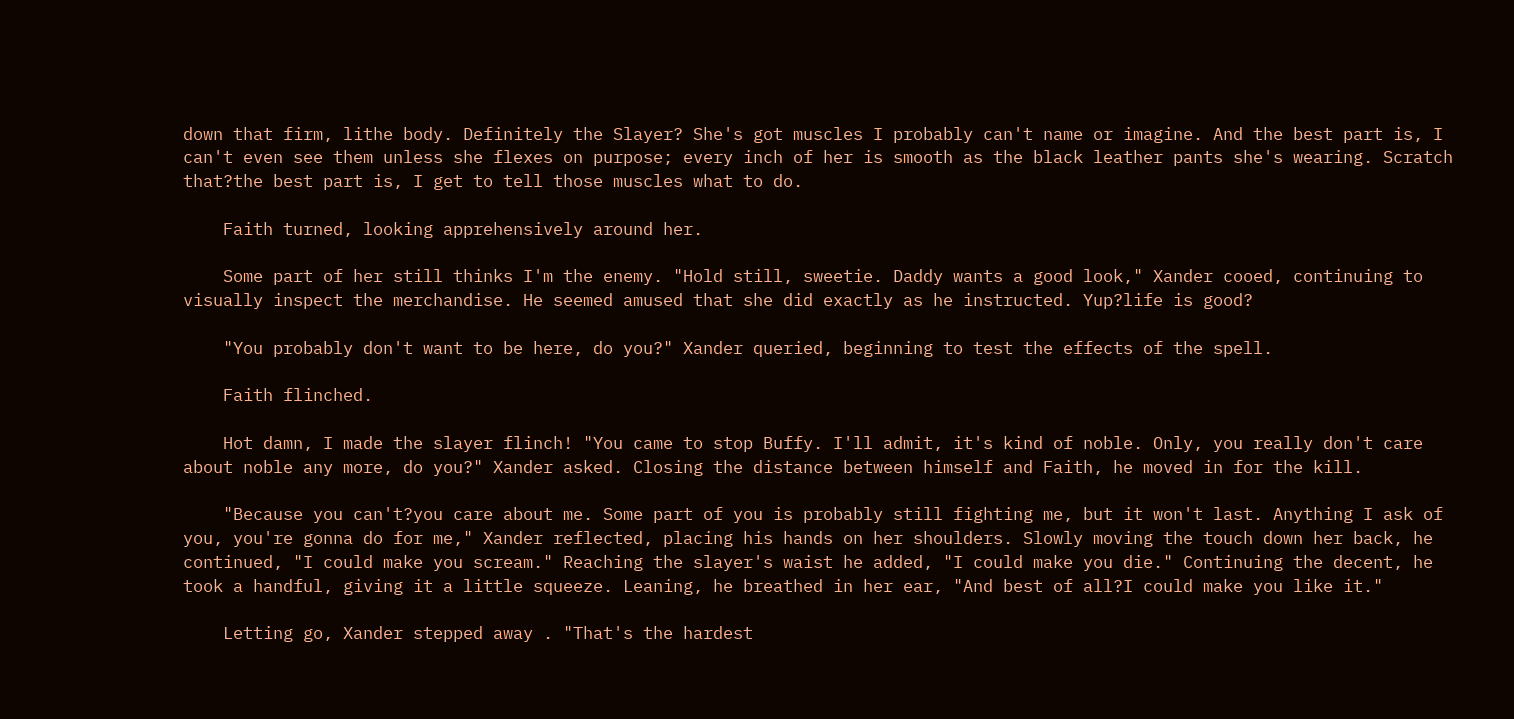down that firm, lithe body. Definitely the Slayer? She's got muscles I probably can't name or imagine. And the best part is, I can't even see them unless she flexes on purpose; every inch of her is smooth as the black leather pants she's wearing. Scratch that?the best part is, I get to tell those muscles what to do.

    Faith turned, looking apprehensively around her.

    Some part of her still thinks I'm the enemy. "Hold still, sweetie. Daddy wants a good look," Xander cooed, continuing to visually inspect the merchandise. He seemed amused that she did exactly as he instructed. Yup?life is good?

    "You probably don't want to be here, do you?" Xander queried, beginning to test the effects of the spell.

    Faith flinched.

    Hot damn, I made the slayer flinch! "You came to stop Buffy. I'll admit, it's kind of noble. Only, you really don't care about noble any more, do you?" Xander asked. Closing the distance between himself and Faith, he moved in for the kill.

    "Because you can't?you care about me. Some part of you is probably still fighting me, but it won't last. Anything I ask of you, you're gonna do for me," Xander reflected, placing his hands on her shoulders. Slowly moving the touch down her back, he continued, "I could make you scream." Reaching the slayer's waist he added, "I could make you die." Continuing the decent, he took a handful, giving it a little squeeze. Leaning, he breathed in her ear, "And best of all?I could make you like it."

    Letting go, Xander stepped away . "That's the hardest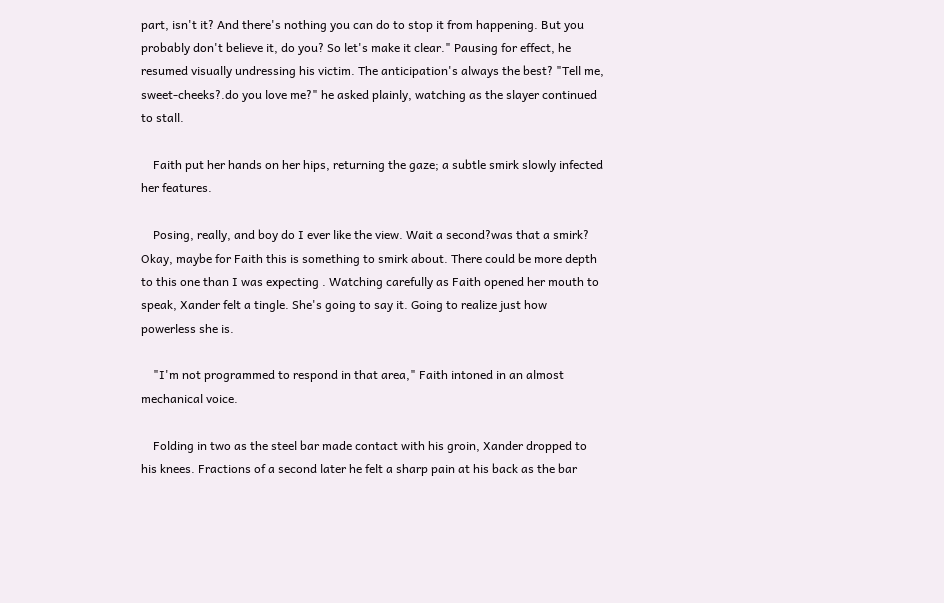part, isn't it? And there's nothing you can do to stop it from happening. But you probably don't believe it, do you? So let's make it clear." Pausing for effect, he resumed visually undressing his victim. The anticipation's always the best? "Tell me, sweet-cheeks?.do you love me?" he asked plainly, watching as the slayer continued to stall.

    Faith put her hands on her hips, returning the gaze; a subtle smirk slowly infected her features.

    Posing, really, and boy do I ever like the view. Wait a second?was that a smirk? Okay, maybe for Faith this is something to smirk about. There could be more depth to this one than I was expecting . Watching carefully as Faith opened her mouth to speak, Xander felt a tingle. She's going to say it. Going to realize just how powerless she is.

    "I'm not programmed to respond in that area," Faith intoned in an almost mechanical voice.

    Folding in two as the steel bar made contact with his groin, Xander dropped to his knees. Fractions of a second later he felt a sharp pain at his back as the bar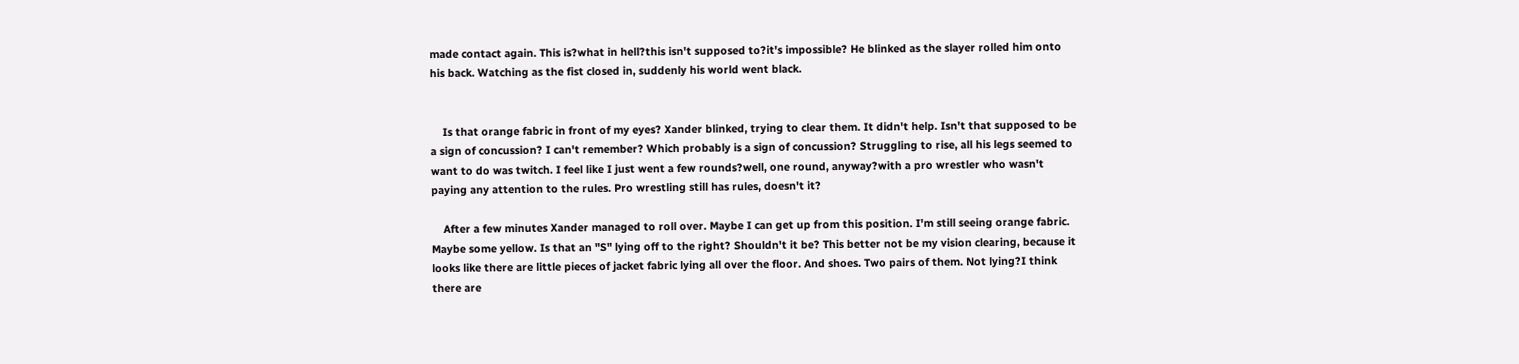made contact again. This is?what in hell?this isn't supposed to?it's impossible? He blinked as the slayer rolled him onto his back. Watching as the fist closed in, suddenly his world went black.


    Is that orange fabric in front of my eyes? Xander blinked, trying to clear them. It didn't help. Isn't that supposed to be a sign of concussion? I can't remember? Which probably is a sign of concussion? Struggling to rise, all his legs seemed to want to do was twitch. I feel like I just went a few rounds?well, one round, anyway?with a pro wrestler who wasn't paying any attention to the rules. Pro wrestling still has rules, doesn't it?

    After a few minutes Xander managed to roll over. Maybe I can get up from this position. I'm still seeing orange fabric. Maybe some yellow. Is that an "S" lying off to the right? Shouldn't it be? This better not be my vision clearing, because it looks like there are little pieces of jacket fabric lying all over the floor. And shoes. Two pairs of them. Not lying?I think there are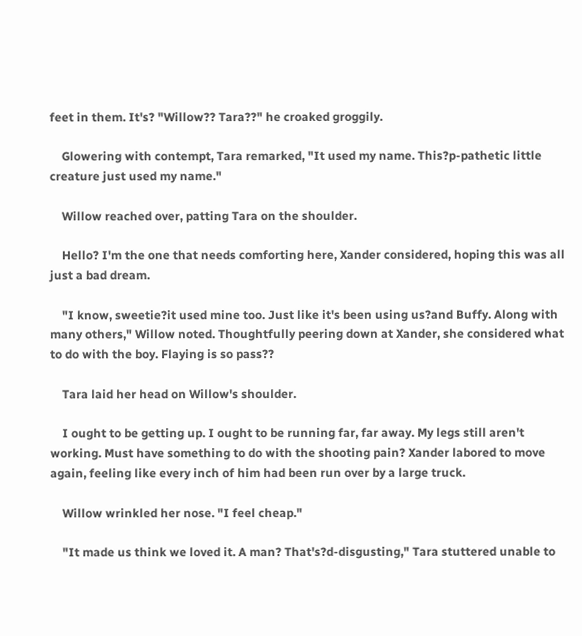feet in them. It's? "Willow?? Tara??" he croaked groggily.

    Glowering with contempt, Tara remarked, "It used my name. This?p-pathetic little creature just used my name."

    Willow reached over, patting Tara on the shoulder.

    Hello? I'm the one that needs comforting here, Xander considered, hoping this was all just a bad dream.

    "I know, sweetie?it used mine too. Just like it's been using us?and Buffy. Along with many others," Willow noted. Thoughtfully peering down at Xander, she considered what to do with the boy. Flaying is so pass??

    Tara laid her head on Willow's shoulder.

    I ought to be getting up. I ought to be running far, far away. My legs still aren't working. Must have something to do with the shooting pain? Xander labored to move again, feeling like every inch of him had been run over by a large truck.

    Willow wrinkled her nose. "I feel cheap."

    "It made us think we loved it. A man? That's?d-disgusting," Tara stuttered unable to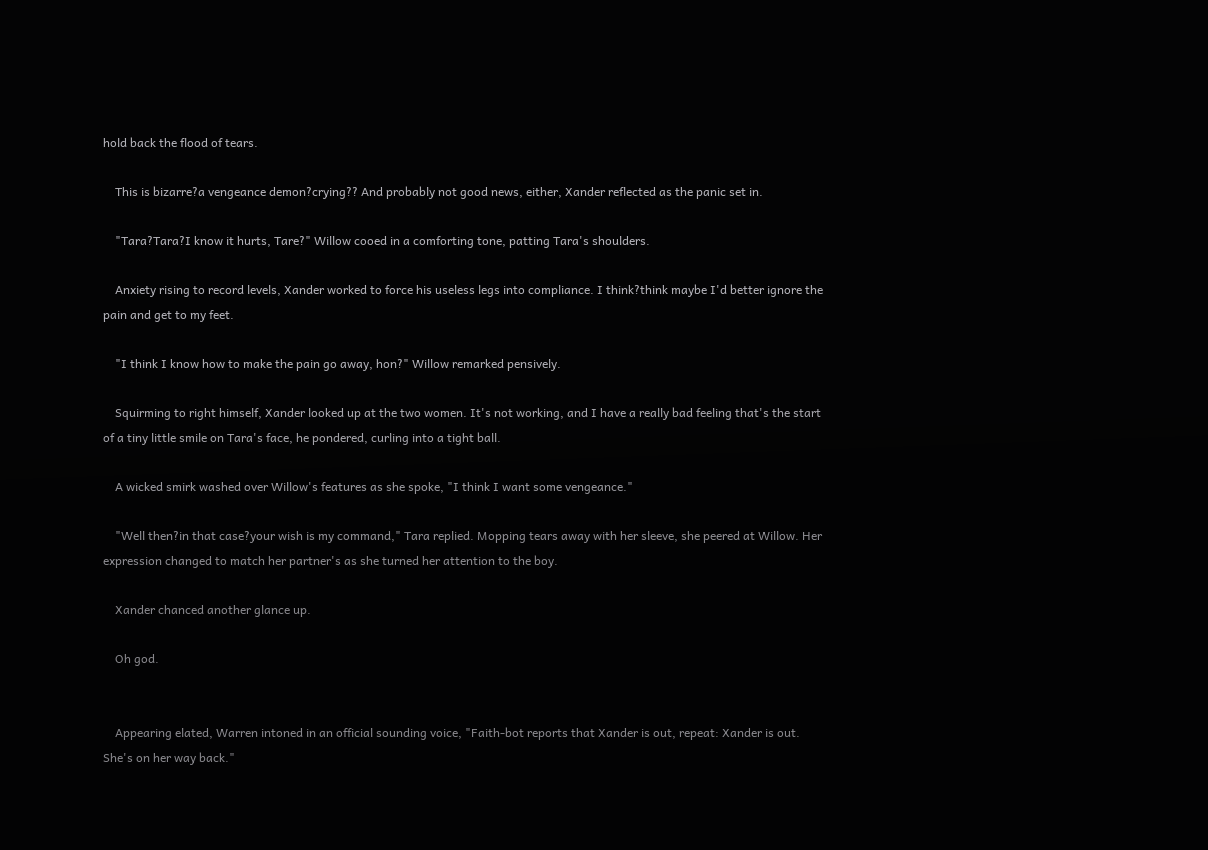hold back the flood of tears.

    This is bizarre?a vengeance demon?crying?? And probably not good news, either, Xander reflected as the panic set in.

    "Tara?Tara?I know it hurts, Tare?" Willow cooed in a comforting tone, patting Tara's shoulders.

    Anxiety rising to record levels, Xander worked to force his useless legs into compliance. I think?think maybe I'd better ignore the pain and get to my feet.

    "I think I know how to make the pain go away, hon?" Willow remarked pensively.

    Squirming to right himself, Xander looked up at the two women. It's not working, and I have a really bad feeling that's the start of a tiny little smile on Tara's face, he pondered, curling into a tight ball.

    A wicked smirk washed over Willow's features as she spoke, "I think I want some vengeance."

    "Well then?in that case?your wish is my command," Tara replied. Mopping tears away with her sleeve, she peered at Willow. Her expression changed to match her partner's as she turned her attention to the boy.

    Xander chanced another glance up.

    Oh god.


    Appearing elated, Warren intoned in an official sounding voice, "Faith-bot reports that Xander is out, repeat: Xander is out. She's on her way back."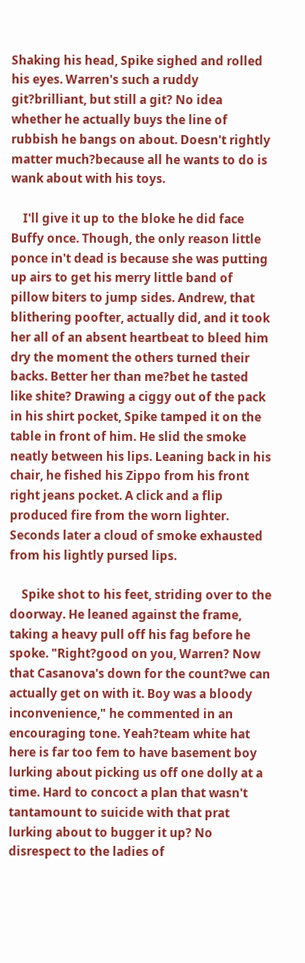Shaking his head, Spike sighed and rolled his eyes. Warren's such a ruddy git?brilliant, but still a git? No idea whether he actually buys the line of rubbish he bangs on about. Doesn't rightly matter much?because all he wants to do is wank about with his toys.

    I'll give it up to the bloke he did face Buffy once. Though, the only reason little ponce in't dead is because she was putting up airs to get his merry little band of pillow biters to jump sides. Andrew, that blithering poofter, actually did, and it took her all of an absent heartbeat to bleed him dry the moment the others turned their backs. Better her than me?bet he tasted like shite? Drawing a ciggy out of the pack in his shirt pocket, Spike tamped it on the table in front of him. He slid the smoke neatly between his lips. Leaning back in his chair, he fished his Zippo from his front right jeans pocket. A click and a flip produced fire from the worn lighter. Seconds later a cloud of smoke exhausted from his lightly pursed lips.

    Spike shot to his feet, striding over to the doorway. He leaned against the frame, taking a heavy pull off his fag before he spoke. "Right?good on you, Warren? Now that Casanova's down for the count?we can actually get on with it. Boy was a bloody inconvenience," he commented in an encouraging tone. Yeah?team white hat here is far too fem to have basement boy lurking about picking us off one dolly at a time. Hard to concoct a plan that wasn't tantamount to suicide with that prat lurking about to bugger it up? No disrespect to the ladies of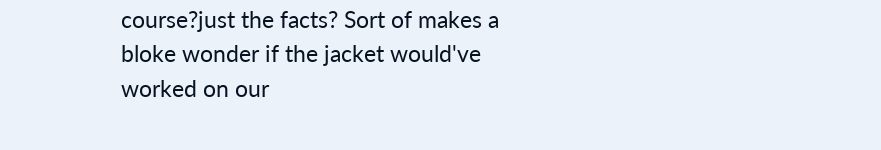course?just the facts? Sort of makes a bloke wonder if the jacket would've worked on our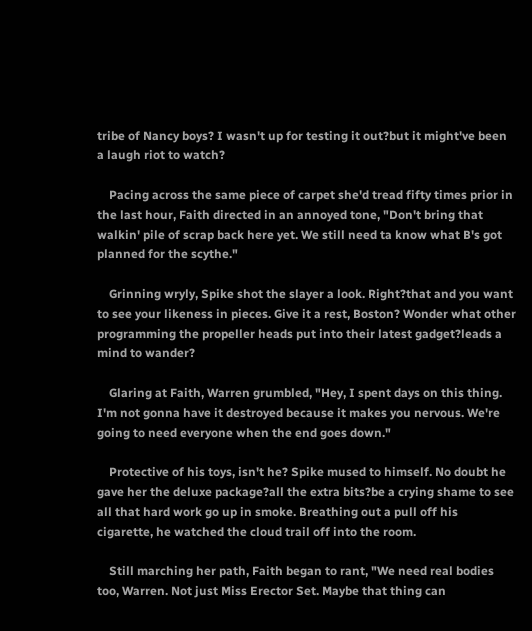tribe of Nancy boys? I wasn't up for testing it out?but it might've been a laugh riot to watch?

    Pacing across the same piece of carpet she'd tread fifty times prior in the last hour, Faith directed in an annoyed tone, "Don't bring that walkin' pile of scrap back here yet. We still need ta know what B's got planned for the scythe."

    Grinning wryly, Spike shot the slayer a look. Right?that and you want to see your likeness in pieces. Give it a rest, Boston? Wonder what other programming the propeller heads put into their latest gadget?leads a mind to wander?

    Glaring at Faith, Warren grumbled, "Hey, I spent days on this thing. I'm not gonna have it destroyed because it makes you nervous. We're going to need everyone when the end goes down."

    Protective of his toys, isn't he? Spike mused to himself. No doubt he gave her the deluxe package?all the extra bits?be a crying shame to see all that hard work go up in smoke. Breathing out a pull off his cigarette, he watched the cloud trail off into the room.

    Still marching her path, Faith began to rant, "We need real bodies too, Warren. Not just Miss Erector Set. Maybe that thing can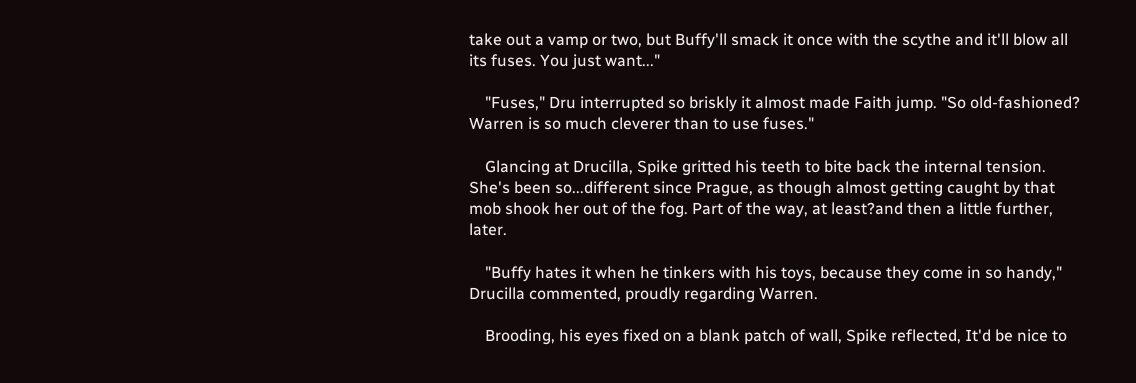take out a vamp or two, but Buffy'll smack it once with the scythe and it'll blow all its fuses. You just want..."

    "Fuses," Dru interrupted so briskly it almost made Faith jump. "So old-fashioned? Warren is so much cleverer than to use fuses."

    Glancing at Drucilla, Spike gritted his teeth to bite back the internal tension. She's been so...different since Prague, as though almost getting caught by that mob shook her out of the fog. Part of the way, at least?and then a little further, later.

    "Buffy hates it when he tinkers with his toys, because they come in so handy," Drucilla commented, proudly regarding Warren.

    Brooding, his eyes fixed on a blank patch of wall, Spike reflected, It'd be nice to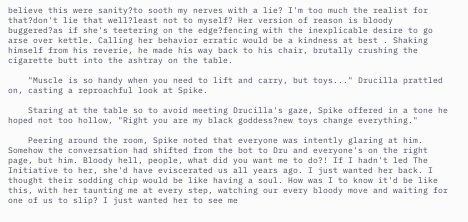believe this were sanity?to sooth my nerves with a lie? I'm too much the realist for that?don't lie that well?least not to myself? Her version of reason is bloody buggered?as if she's teetering on the edge?fencing with the inexplicable desire to go arse over kettle. Calling her behavior erratic would be a kindness at best . Shaking himself from his reverie, he made his way back to his chair, brutally crushing the cigarette butt into the ashtray on the table.

    "Muscle is so handy when you need to lift and carry, but toys..." Drucilla prattled on, casting a reproachful look at Spike.

    Staring at the table so to avoid meeting Drucilla's gaze, Spike offered in a tone he hoped not too hollow, "Right you are my black goddess?new toys change everything."

    Peering around the room, Spike noted that everyone was intently glaring at him. Somehow the conversation had shifted from the bot to Dru and everyone's on the right page, but him. Bloody hell, people, what did you want me to do?! If I hadn't led The Initiative to her, she'd have eviscerated us all years ago. I just wanted her back. I thought their sodding chip would be like having a soul. How was I to know it'd be like this, with her taunting me at every step, watching our every bloody move and waiting for one of us to slip? I just wanted her to see me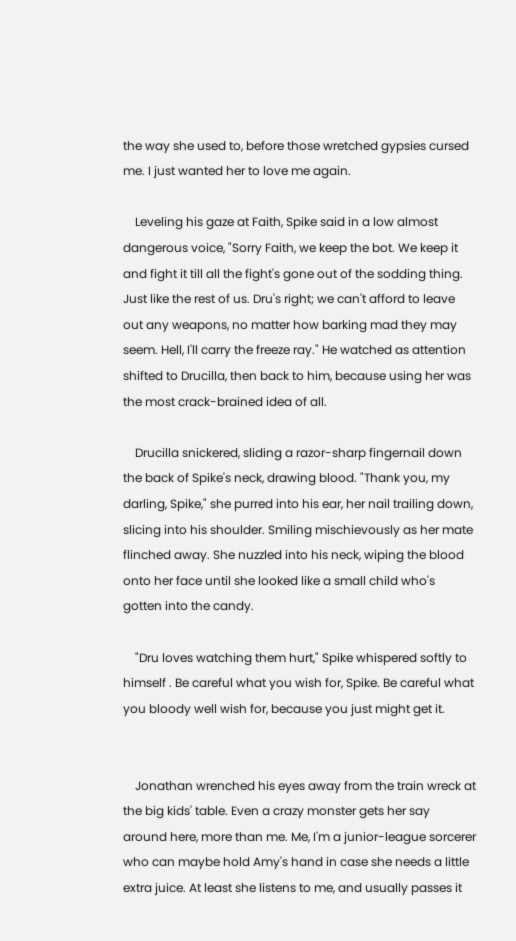the way she used to, before those wretched gypsies cursed me. I just wanted her to love me again.

    Leveling his gaze at Faith, Spike said in a low almost dangerous voice, "Sorry Faith, we keep the bot. We keep it and fight it till all the fight's gone out of the sodding thing. Just like the rest of us. Dru's right; we can't afford to leave out any weapons, no matter how barking mad they may seem. Hell, I'll carry the freeze ray." He watched as attention shifted to Drucilla, then back to him, because using her was the most crack-brained idea of all.

    Drucilla snickered, sliding a razor-sharp fingernail down the back of Spike's neck, drawing blood. "Thank you, my darling, Spike," she purred into his ear, her nail trailing down, slicing into his shoulder. Smiling mischievously as her mate flinched away. She nuzzled into his neck, wiping the blood onto her face until she looked like a small child who's gotten into the candy.

    "Dru loves watching them hurt," Spike whispered softly to himself . Be careful what you wish for, Spike. Be careful what you bloody well wish for, because you just might get it.


    Jonathan wrenched his eyes away from the train wreck at the big kids' table. Even a crazy monster gets her say around here, more than me. Me, I'm a junior-league sorcerer who can maybe hold Amy's hand in case she needs a little extra juice. At least she listens to me, and usually passes it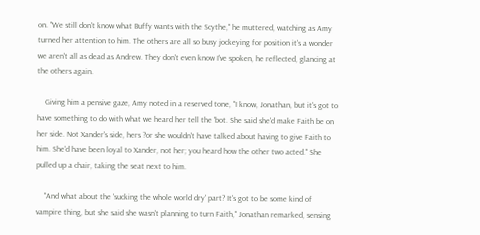on. "We still don't know what Buffy wants with the Scythe," he muttered, watching as Amy turned her attention to him. The others are all so busy jockeying for position it's a wonder we aren't all as dead as Andrew. They don't even know I've spoken, he reflected, glancing at the others again.

    Giving him a pensive gaze, Amy noted in a reserved tone, "I know, Jonathan, but it's got to have something to do with what we heard her tell the 'bot. She said she'd make Faith be on her side. Not Xander's side, hers ?or she wouldn't have talked about having to give Faith to him. She'd have been loyal to Xander, not her; you heard how the other two acted." She pulled up a chair, taking the seat next to him.

    "And what about the 'sucking the whole world dry' part? It's got to be some kind of vampire thing, but she said she wasn't planning to turn Faith," Jonathan remarked, sensing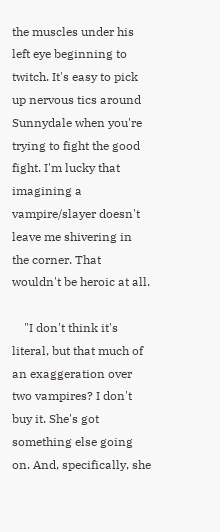the muscles under his left eye beginning to twitch. It's easy to pick up nervous tics around Sunnydale when you're trying to fight the good fight. I'm lucky that imagining a vampire/slayer doesn't leave me shivering in the corner. That wouldn't be heroic at all.

    "I don't think it's literal, but that much of an exaggeration over two vampires? I don't buy it. She's got something else going on. And, specifically, she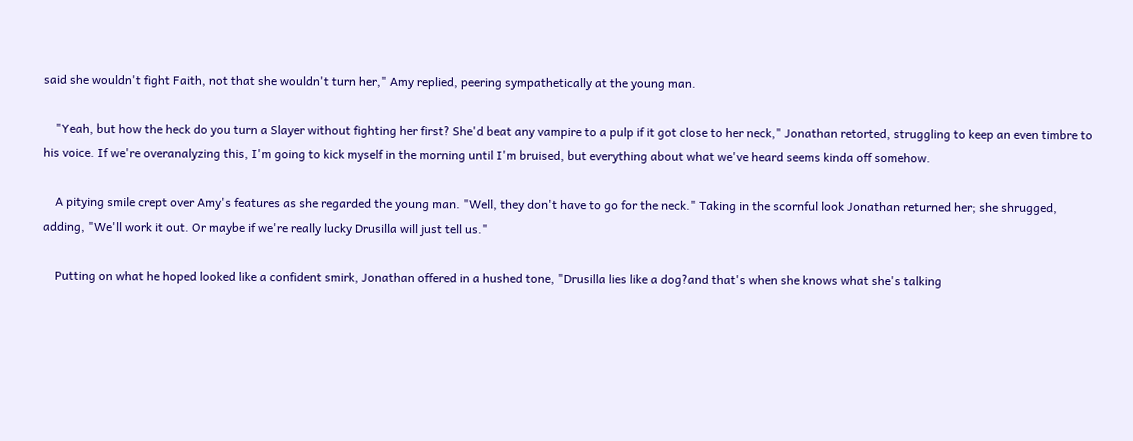said she wouldn't fight Faith, not that she wouldn't turn her," Amy replied, peering sympathetically at the young man.

    "Yeah, but how the heck do you turn a Slayer without fighting her first? She'd beat any vampire to a pulp if it got close to her neck," Jonathan retorted, struggling to keep an even timbre to his voice. If we're overanalyzing this, I'm going to kick myself in the morning until I'm bruised, but everything about what we've heard seems kinda off somehow.

    A pitying smile crept over Amy's features as she regarded the young man. "Well, they don't have to go for the neck." Taking in the scornful look Jonathan returned her; she shrugged, adding, "We'll work it out. Or maybe if we're really lucky Drusilla will just tell us."

    Putting on what he hoped looked like a confident smirk, Jonathan offered in a hushed tone, "Drusilla lies like a dog?and that's when she knows what she's talking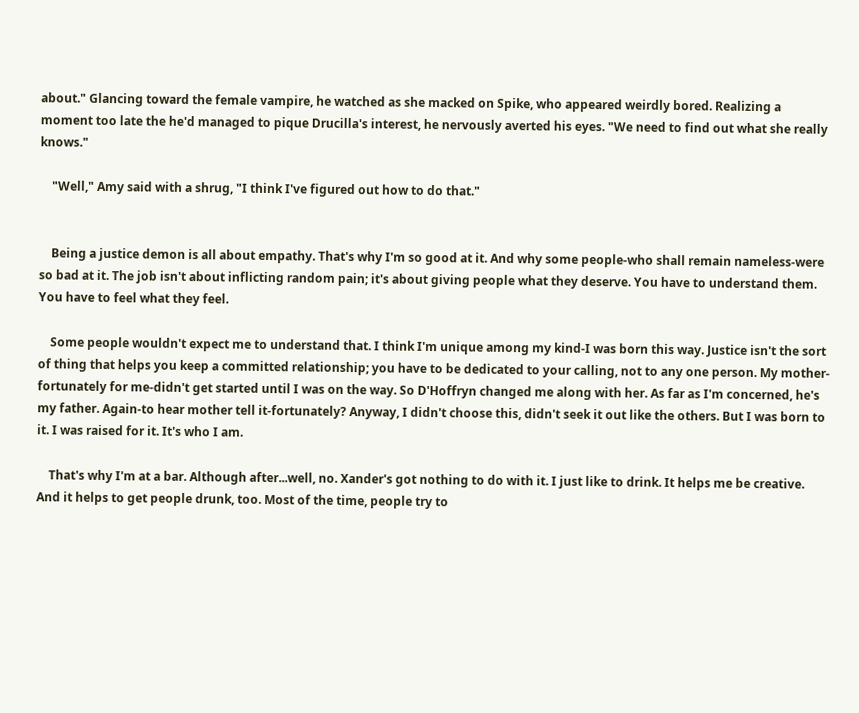about." Glancing toward the female vampire, he watched as she macked on Spike, who appeared weirdly bored. Realizing a moment too late the he'd managed to pique Drucilla's interest, he nervously averted his eyes. "We need to find out what she really knows."

    "Well," Amy said with a shrug, "I think I've figured out how to do that."


    Being a justice demon is all about empathy. That's why I'm so good at it. And why some people-who shall remain nameless-were so bad at it. The job isn't about inflicting random pain; it's about giving people what they deserve. You have to understand them. You have to feel what they feel.

    Some people wouldn't expect me to understand that. I think I'm unique among my kind-I was born this way. Justice isn't the sort of thing that helps you keep a committed relationship; you have to be dedicated to your calling, not to any one person. My mother-fortunately for me-didn't get started until I was on the way. So D'Hoffryn changed me along with her. As far as I'm concerned, he's my father. Again-to hear mother tell it-fortunately? Anyway, I didn't choose this, didn't seek it out like the others. But I was born to it. I was raised for it. It's who I am.

    That's why I'm at a bar. Although after...well, no. Xander's got nothing to do with it. I just like to drink. It helps me be creative. And it helps to get people drunk, too. Most of the time, people try to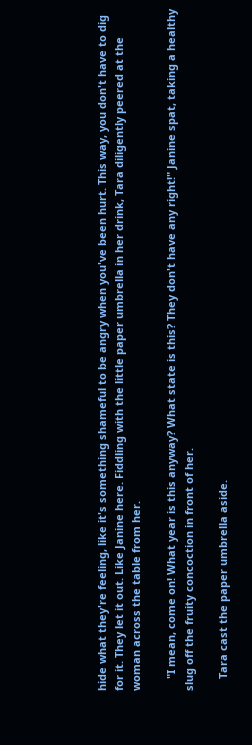hide what they're feeling, like it's something shameful to be angry when you've been hurt. This way, you don't have to dig for it. They let it out. Like Janine here. Fiddling with the little paper umbrella in her drink, Tara diligently peered at the woman across the table from her.

    "I mean, come on! What year is this anyway? What state is this? They don't have any right!" Janine spat, taking a healthy slug off the fruity concoction in front of her.

    Tara cast the paper umbrella aside.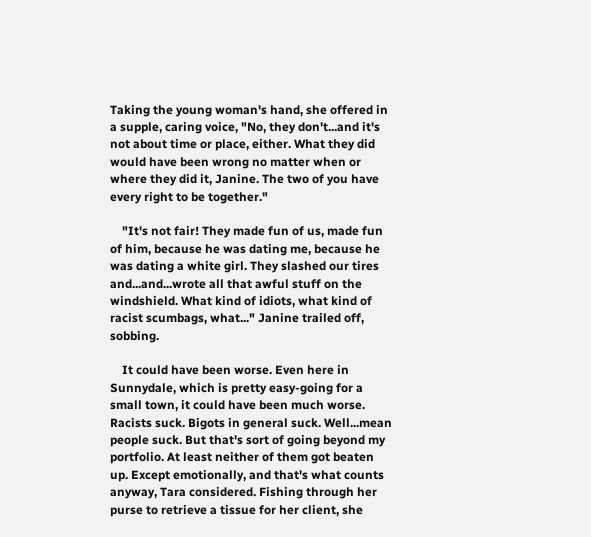Taking the young woman's hand, she offered in a supple, caring voice, "No, they don't...and it's not about time or place, either. What they did would have been wrong no matter when or where they did it, Janine. The two of you have every right to be together."

    "It's not fair! They made fun of us, made fun of him, because he was dating me, because he was dating a white girl. They slashed our tires and...and...wrote all that awful stuff on the windshield. What kind of idiots, what kind of racist scumbags, what..." Janine trailed off, sobbing.

    It could have been worse. Even here in Sunnydale, which is pretty easy-going for a small town, it could have been much worse. Racists suck. Bigots in general suck. Well...mean people suck. But that's sort of going beyond my portfolio. At least neither of them got beaten up. Except emotionally, and that's what counts anyway, Tara considered. Fishing through her purse to retrieve a tissue for her client, she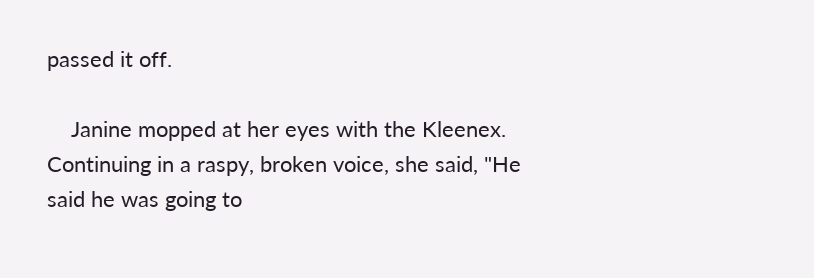passed it off.

    Janine mopped at her eyes with the Kleenex. Continuing in a raspy, broken voice, she said, "He said he was going to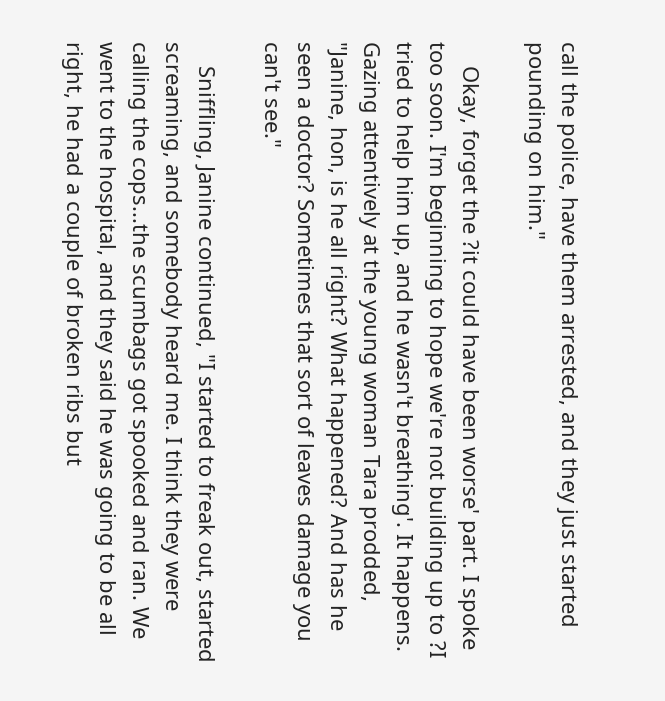call the police, have them arrested, and they just started pounding on him."

    Okay, forget the ?it could have been worse' part. I spoke too soon. I'm beginning to hope we're not building up to ?I tried to help him up, and he wasn't breathing'. It happens. Gazing attentively at the young woman Tara prodded, "Janine, hon, is he all right? What happened? And has he seen a doctor? Sometimes that sort of leaves damage you can't see."

    Sniffling, Janine continued, "I started to freak out, started screaming, and somebody heard me. I think they were calling the cops...the scumbags got spooked and ran. We went to the hospital, and they said he was going to be all right, he had a couple of broken ribs but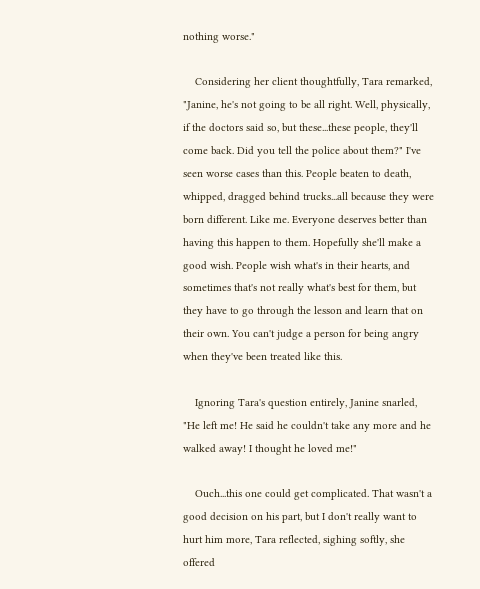nothing worse."

    Considering her client thoughtfully, Tara remarked, "Janine, he's not going to be all right. Well, physically, if the doctors said so, but these...these people, they'll come back. Did you tell the police about them?" I've seen worse cases than this. People beaten to death, whipped, dragged behind trucks...all because they were born different. Like me. Everyone deserves better than having this happen to them. Hopefully she'll make a good wish. People wish what's in their hearts, and sometimes that's not really what's best for them, but they have to go through the lesson and learn that on their own. You can't judge a person for being angry when they've been treated like this.

    Ignoring Tara's question entirely, Janine snarled, "He left me! He said he couldn't take any more and he walked away! I thought he loved me!"

    Ouch...this one could get complicated. That wasn't a good decision on his part, but I don't really want to hurt him more, Tara reflected, sighing softly, she offered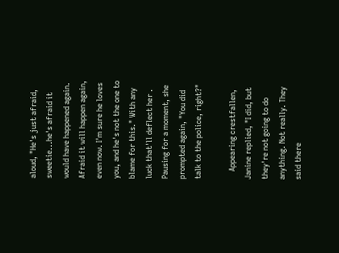aloud, "He's just afraid, sweetie...he's afraid it would have happened again. Afraid it will happen again, even now. I'm sure he loves you, and he's not the one to blame for this." With any luck that'll deflect her . Pausing for a moment, she prompted again, "You did talk to the police, right?"

    Appearing crestfallen, Janine replied, "I did, but they're not going to do anything. Not really. They said there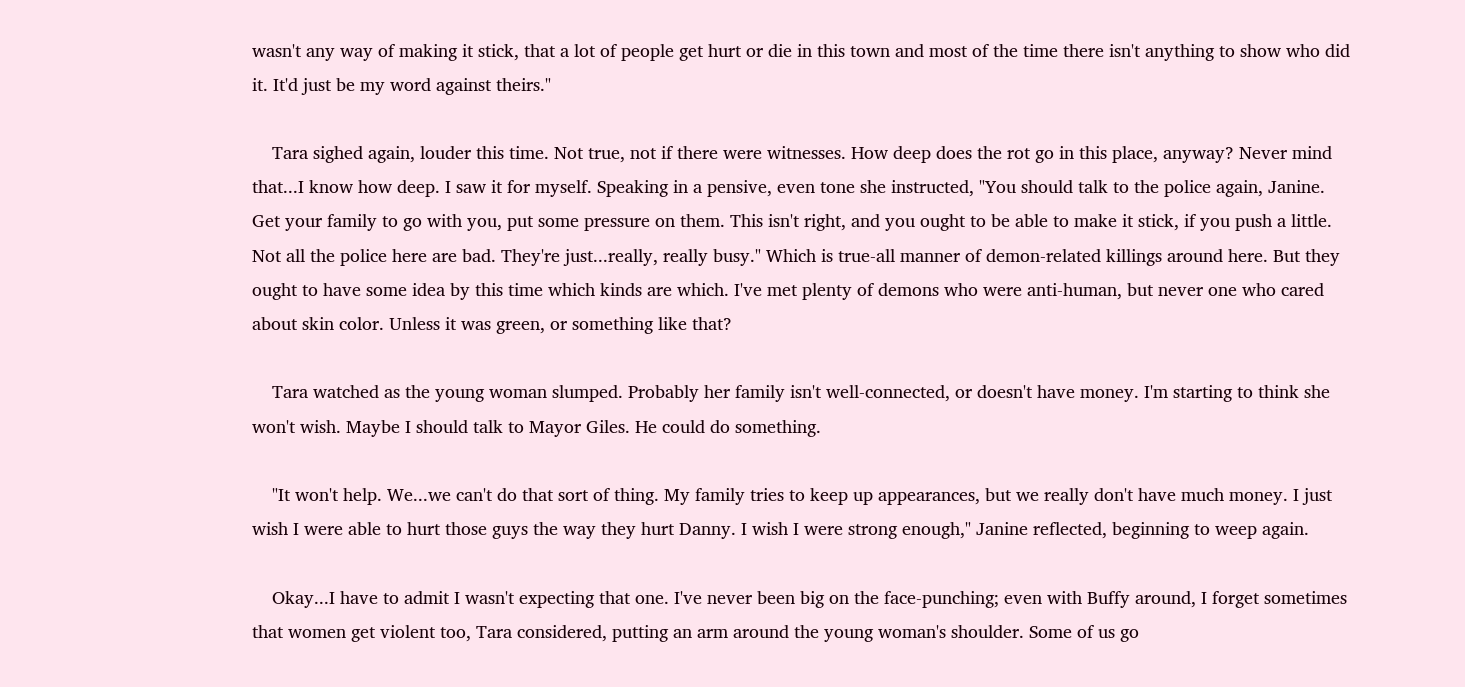wasn't any way of making it stick, that a lot of people get hurt or die in this town and most of the time there isn't anything to show who did it. It'd just be my word against theirs."

    Tara sighed again, louder this time. Not true, not if there were witnesses. How deep does the rot go in this place, anyway? Never mind that...I know how deep. I saw it for myself. Speaking in a pensive, even tone she instructed, "You should talk to the police again, Janine. Get your family to go with you, put some pressure on them. This isn't right, and you ought to be able to make it stick, if you push a little. Not all the police here are bad. They're just...really, really busy." Which is true-all manner of demon-related killings around here. But they ought to have some idea by this time which kinds are which. I've met plenty of demons who were anti-human, but never one who cared about skin color. Unless it was green, or something like that?

    Tara watched as the young woman slumped. Probably her family isn't well-connected, or doesn't have money. I'm starting to think she won't wish. Maybe I should talk to Mayor Giles. He could do something.

    "It won't help. We...we can't do that sort of thing. My family tries to keep up appearances, but we really don't have much money. I just wish I were able to hurt those guys the way they hurt Danny. I wish I were strong enough," Janine reflected, beginning to weep again.

    Okay...I have to admit I wasn't expecting that one. I've never been big on the face-punching; even with Buffy around, I forget sometimes that women get violent too, Tara considered, putting an arm around the young woman's shoulder. Some of us go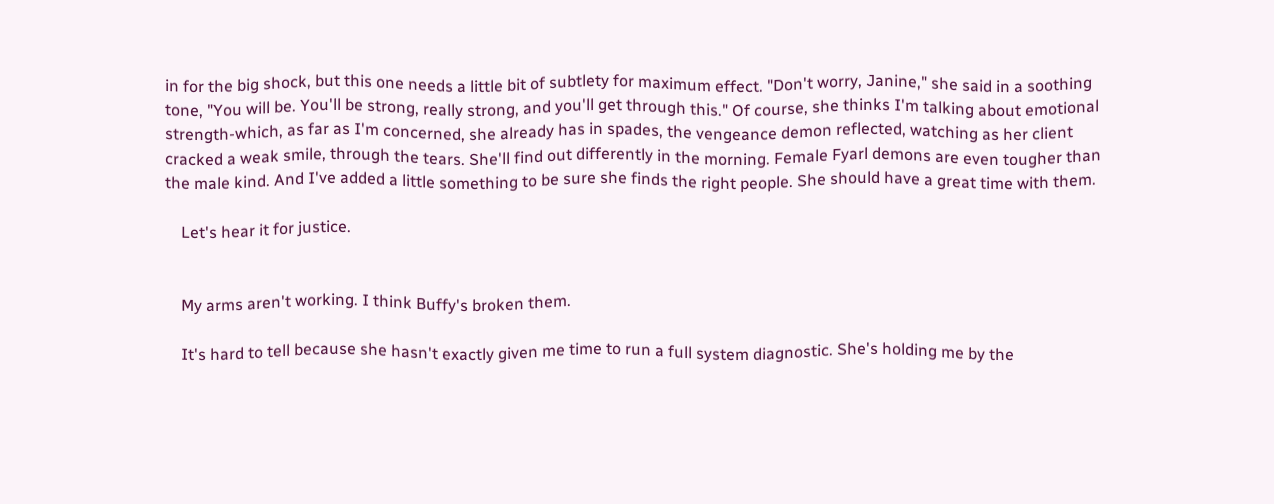in for the big shock, but this one needs a little bit of subtlety for maximum effect. "Don't worry, Janine," she said in a soothing tone, "You will be. You'll be strong, really strong, and you'll get through this." Of course, she thinks I'm talking about emotional strength-which, as far as I'm concerned, she already has in spades, the vengeance demon reflected, watching as her client cracked a weak smile, through the tears. She'll find out differently in the morning. Female Fyarl demons are even tougher than the male kind. And I've added a little something to be sure she finds the right people. She should have a great time with them.

    Let's hear it for justice.


    My arms aren't working. I think Buffy's broken them.

    It's hard to tell because she hasn't exactly given me time to run a full system diagnostic. She's holding me by the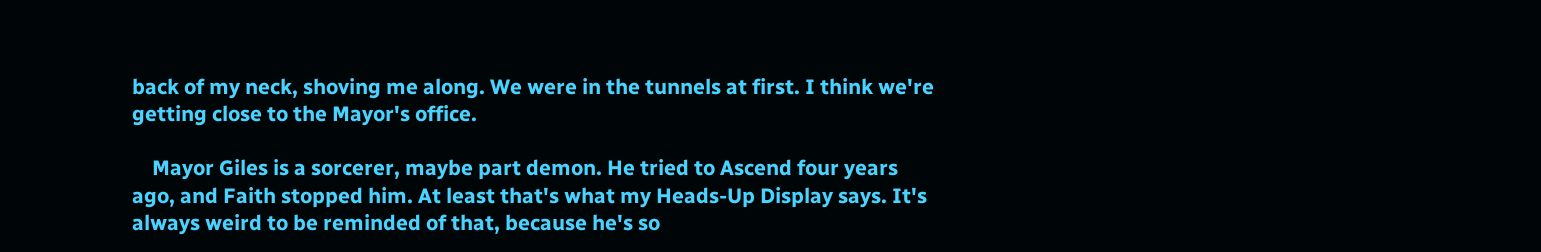back of my neck, shoving me along. We were in the tunnels at first. I think we're getting close to the Mayor's office.

    Mayor Giles is a sorcerer, maybe part demon. He tried to Ascend four years ago, and Faith stopped him. At least that's what my Heads-Up Display says. It's always weird to be reminded of that, because he's so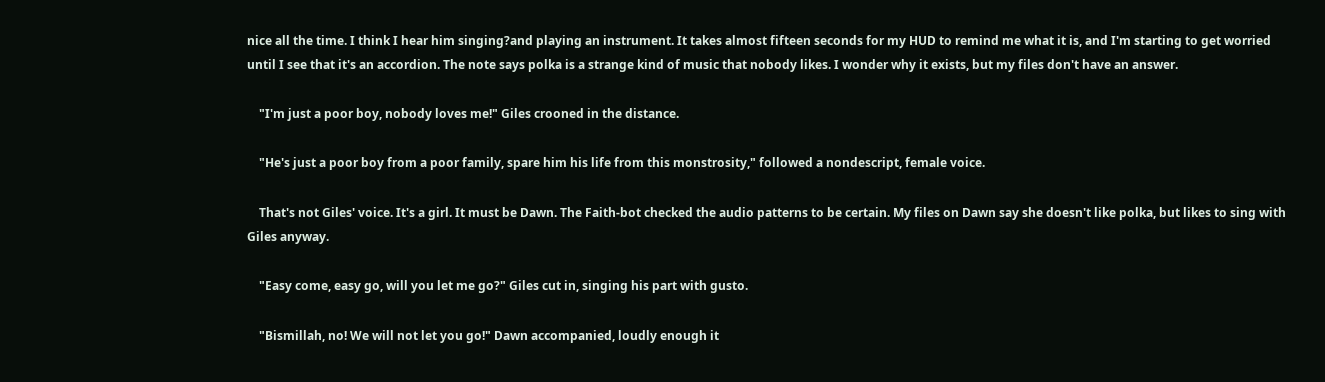nice all the time. I think I hear him singing?and playing an instrument. It takes almost fifteen seconds for my HUD to remind me what it is, and I'm starting to get worried until I see that it's an accordion. The note says polka is a strange kind of music that nobody likes. I wonder why it exists, but my files don't have an answer.

    "I'm just a poor boy, nobody loves me!" Giles crooned in the distance.

    "He's just a poor boy from a poor family, spare him his life from this monstrosity," followed a nondescript, female voice.

    That's not Giles' voice. It's a girl. It must be Dawn. The Faith-bot checked the audio patterns to be certain. My files on Dawn say she doesn't like polka, but likes to sing with Giles anyway.

    "Easy come, easy go, will you let me go?" Giles cut in, singing his part with gusto.

    "Bismillah, no! We will not let you go!" Dawn accompanied, loudly enough it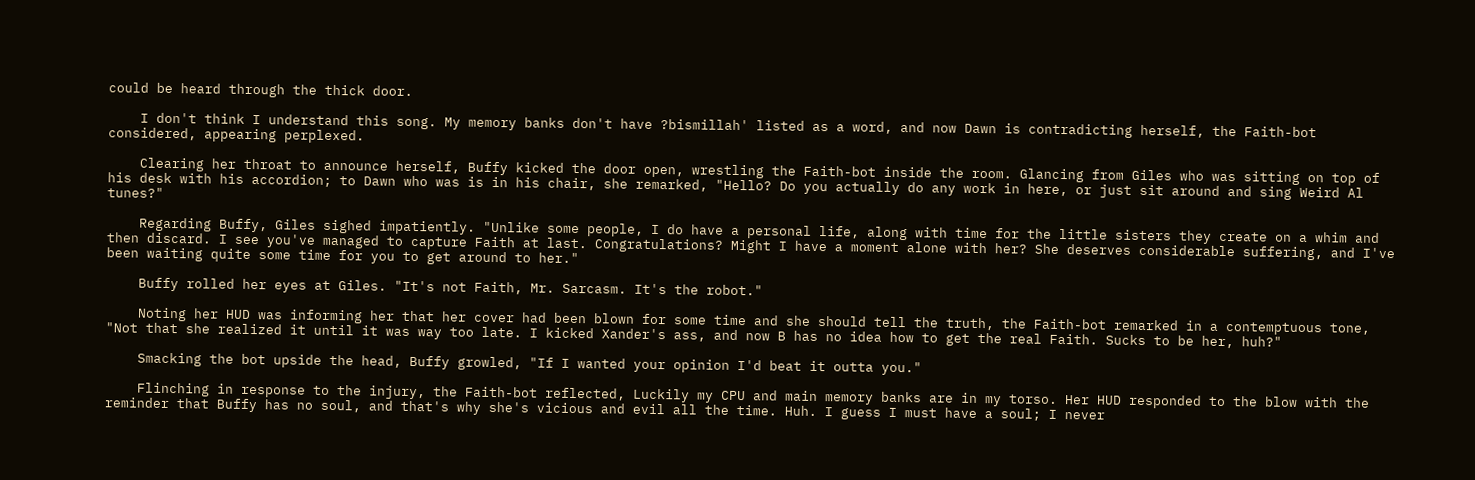could be heard through the thick door.

    I don't think I understand this song. My memory banks don't have ?bismillah' listed as a word, and now Dawn is contradicting herself, the Faith-bot considered, appearing perplexed.

    Clearing her throat to announce herself, Buffy kicked the door open, wrestling the Faith-bot inside the room. Glancing from Giles who was sitting on top of his desk with his accordion; to Dawn who was is in his chair, she remarked, "Hello? Do you actually do any work in here, or just sit around and sing Weird Al tunes?"

    Regarding Buffy, Giles sighed impatiently. "Unlike some people, I do have a personal life, along with time for the little sisters they create on a whim and then discard. I see you've managed to capture Faith at last. Congratulations? Might I have a moment alone with her? She deserves considerable suffering, and I've been waiting quite some time for you to get around to her."

    Buffy rolled her eyes at Giles. "It's not Faith, Mr. Sarcasm. It's the robot."

    Noting her HUD was informing her that her cover had been blown for some time and she should tell the truth, the Faith-bot remarked in a contemptuous tone, "Not that she realized it until it was way too late. I kicked Xander's ass, and now B has no idea how to get the real Faith. Sucks to be her, huh?"

    Smacking the bot upside the head, Buffy growled, "If I wanted your opinion I'd beat it outta you."

    Flinching in response to the injury, the Faith-bot reflected, Luckily my CPU and main memory banks are in my torso. Her HUD responded to the blow with the reminder that Buffy has no soul, and that's why she's vicious and evil all the time. Huh. I guess I must have a soul; I never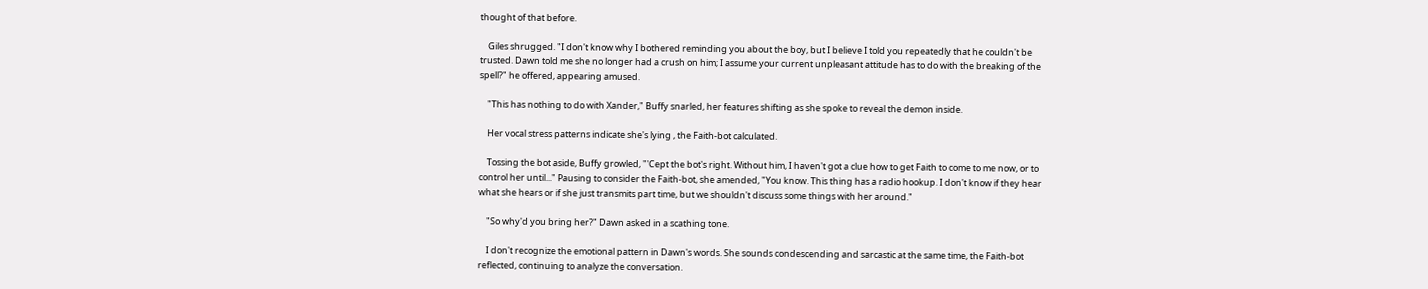thought of that before.

    Giles shrugged. "I don't know why I bothered reminding you about the boy, but I believe I told you repeatedly that he couldn't be trusted. Dawn told me she no longer had a crush on him; I assume your current unpleasant attitude has to do with the breaking of the spell?" he offered, appearing amused.

    "This has nothing to do with Xander," Buffy snarled, her features shifting as she spoke to reveal the demon inside.

    Her vocal stress patterns indicate she's lying , the Faith-bot calculated.

    Tossing the bot aside, Buffy growled, "'Cept the bot's right. Without him, I haven't got a clue how to get Faith to come to me now, or to control her until..." Pausing to consider the Faith-bot, she amended, "You know. This thing has a radio hookup. I don't know if they hear what she hears or if she just transmits part time, but we shouldn't discuss some things with her around."

    "So why'd you bring her?" Dawn asked in a scathing tone.

    I don't recognize the emotional pattern in Dawn's words. She sounds condescending and sarcastic at the same time, the Faith-bot reflected, continuing to analyze the conversation.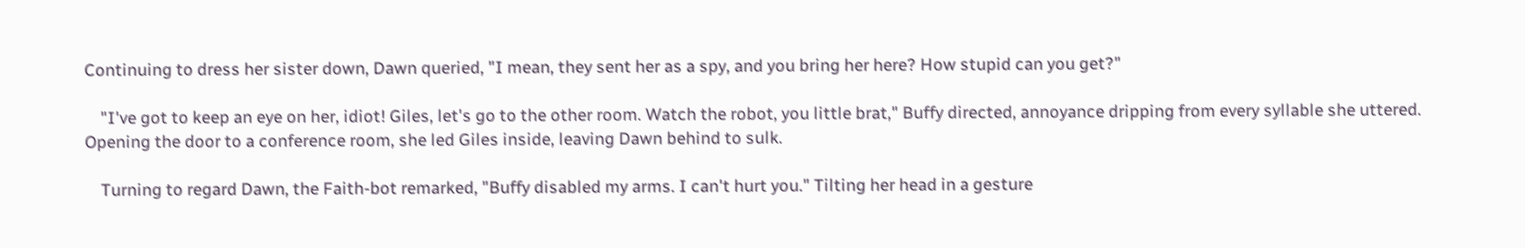Continuing to dress her sister down, Dawn queried, "I mean, they sent her as a spy, and you bring her here? How stupid can you get?"

    "I've got to keep an eye on her, idiot! Giles, let's go to the other room. Watch the robot, you little brat," Buffy directed, annoyance dripping from every syllable she uttered. Opening the door to a conference room, she led Giles inside, leaving Dawn behind to sulk.

    Turning to regard Dawn, the Faith-bot remarked, "Buffy disabled my arms. I can't hurt you." Tilting her head in a gesture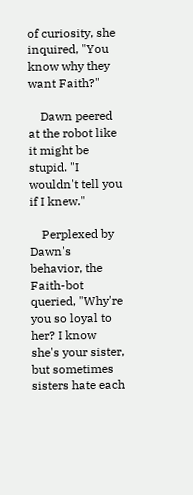of curiosity, she inquired, "You know why they want Faith?"

    Dawn peered at the robot like it might be stupid. "I wouldn't tell you if I knew."

    Perplexed by Dawn's behavior, the Faith-bot queried, "Why're you so loyal to her? I know she's your sister, but sometimes sisters hate each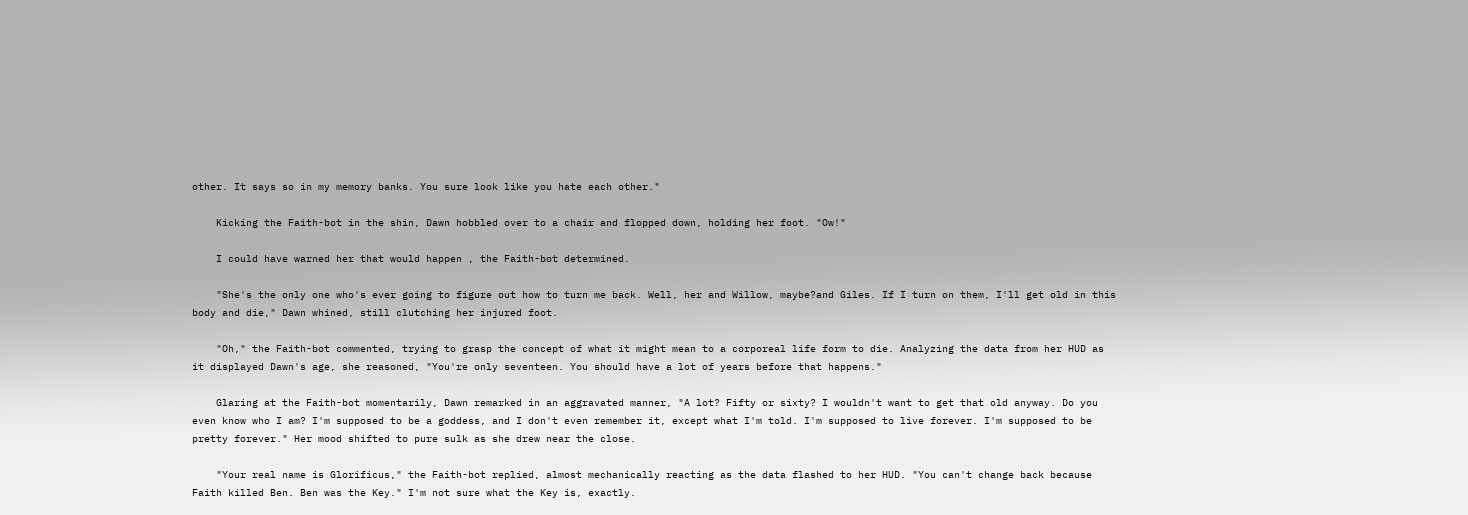other. It says so in my memory banks. You sure look like you hate each other."

    Kicking the Faith-bot in the shin, Dawn hobbled over to a chair and flopped down, holding her foot. "Ow!"

    I could have warned her that would happen , the Faith-bot determined.

    "She's the only one who's ever going to figure out how to turn me back. Well, her and Willow, maybe?and Giles. If I turn on them, I'll get old in this body and die," Dawn whined, still clutching her injured foot.

    "Oh," the Faith-bot commented, trying to grasp the concept of what it might mean to a corporeal life form to die. Analyzing the data from her HUD as it displayed Dawn's age, she reasoned, "You're only seventeen. You should have a lot of years before that happens."

    Glaring at the Faith-bot momentarily, Dawn remarked in an aggravated manner, "A lot? Fifty or sixty? I wouldn't want to get that old anyway. Do you even know who I am? I'm supposed to be a goddess, and I don't even remember it, except what I'm told. I'm supposed to live forever. I'm supposed to be pretty forever." Her mood shifted to pure sulk as she drew near the close.

    "Your real name is Glorificus," the Faith-bot replied, almost mechanically reacting as the data flashed to her HUD. "You can't change back because Faith killed Ben. Ben was the Key." I'm not sure what the Key is, exactly.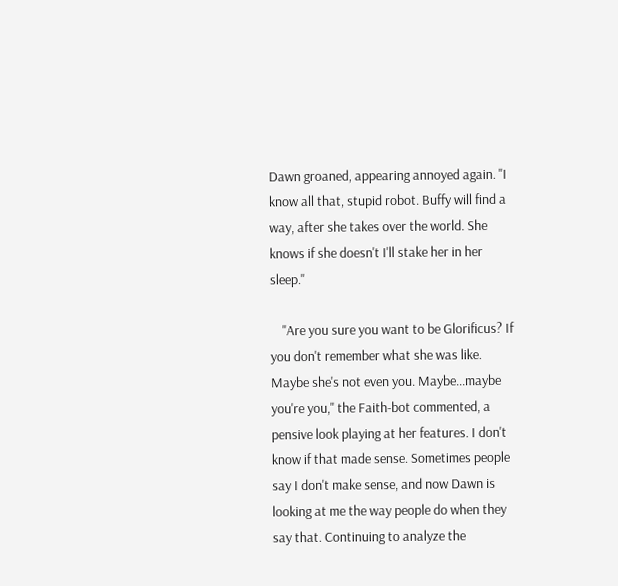Dawn groaned, appearing annoyed again. "I know all that, stupid robot. Buffy will find a way, after she takes over the world. She knows if she doesn't I'll stake her in her sleep."

    "Are you sure you want to be Glorificus? If you don't remember what she was like. Maybe she's not even you. Maybe...maybe you're you," the Faith-bot commented, a pensive look playing at her features. I don't know if that made sense. Sometimes people say I don't make sense, and now Dawn is looking at me the way people do when they say that. Continuing to analyze the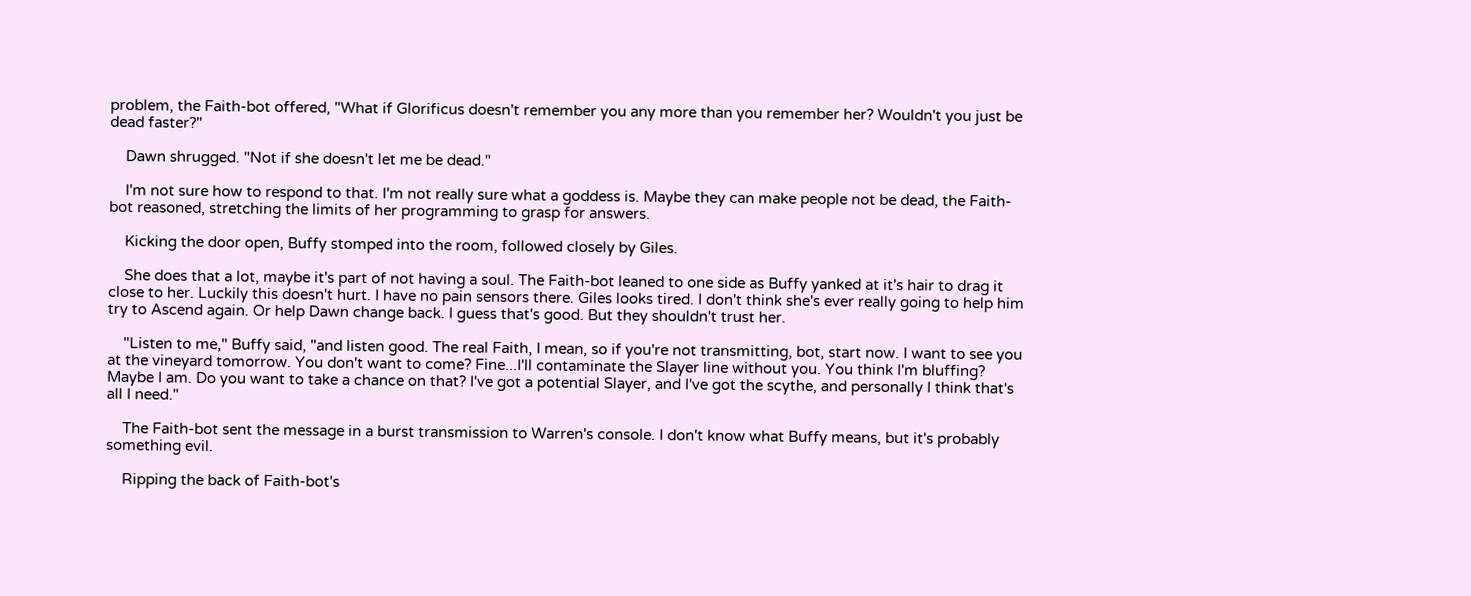problem, the Faith-bot offered, "What if Glorificus doesn't remember you any more than you remember her? Wouldn't you just be dead faster?"

    Dawn shrugged. "Not if she doesn't let me be dead."

    I'm not sure how to respond to that. I'm not really sure what a goddess is. Maybe they can make people not be dead, the Faith-bot reasoned, stretching the limits of her programming to grasp for answers.

    Kicking the door open, Buffy stomped into the room, followed closely by Giles.

    She does that a lot, maybe it's part of not having a soul. The Faith-bot leaned to one side as Buffy yanked at it's hair to drag it close to her. Luckily this doesn't hurt. I have no pain sensors there. Giles looks tired. I don't think she's ever really going to help him try to Ascend again. Or help Dawn change back. I guess that's good. But they shouldn't trust her.

    "Listen to me," Buffy said, "and listen good. The real Faith, I mean, so if you're not transmitting, bot, start now. I want to see you at the vineyard tomorrow. You don't want to come? Fine...I'll contaminate the Slayer line without you. You think I'm bluffing? Maybe I am. Do you want to take a chance on that? I've got a potential Slayer, and I've got the scythe, and personally I think that's all I need."

    The Faith-bot sent the message in a burst transmission to Warren's console. I don't know what Buffy means, but it's probably something evil.

    Ripping the back of Faith-bot's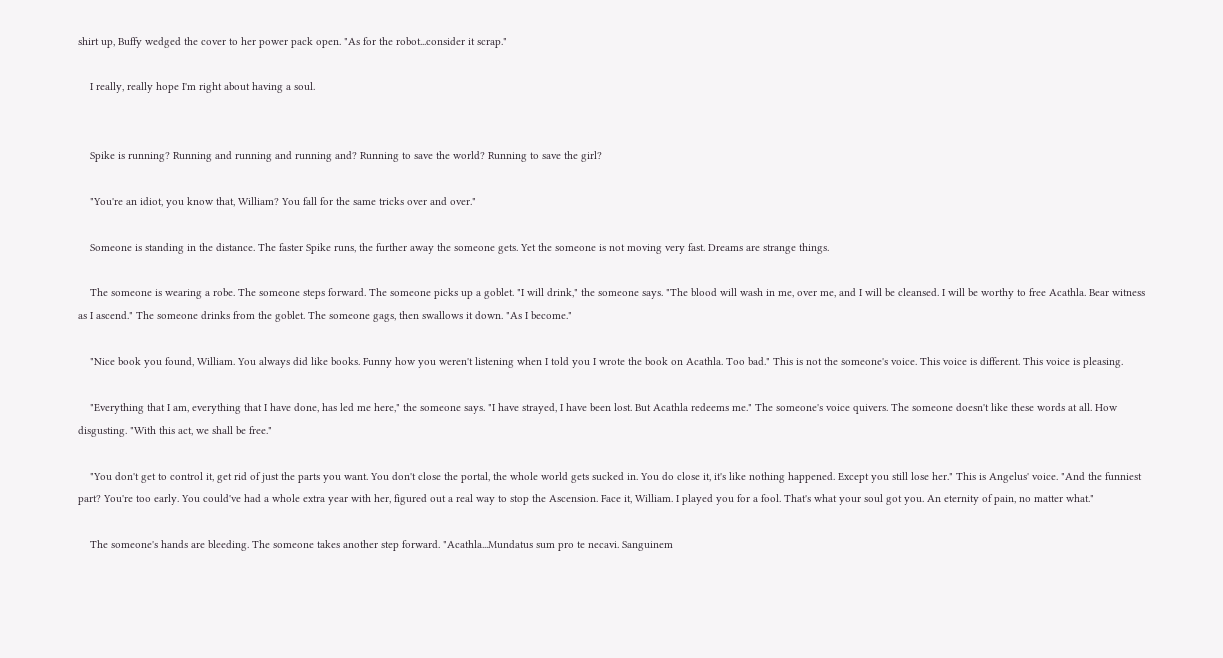shirt up, Buffy wedged the cover to her power pack open. "As for the robot...consider it scrap."

    I really, really hope I'm right about having a soul.


    Spike is running? Running and running and running and? Running to save the world? Running to save the girl?

    "You're an idiot, you know that, William? You fall for the same tricks over and over."

    Someone is standing in the distance. The faster Spike runs, the further away the someone gets. Yet the someone is not moving very fast. Dreams are strange things.

    The someone is wearing a robe. The someone steps forward. The someone picks up a goblet. "I will drink," the someone says. "The blood will wash in me, over me, and I will be cleansed. I will be worthy to free Acathla. Bear witness as I ascend." The someone drinks from the goblet. The someone gags, then swallows it down. "As I become."

    "Nice book you found, William. You always did like books. Funny how you weren't listening when I told you I wrote the book on Acathla. Too bad." This is not the someone's voice. This voice is different. This voice is pleasing.

    "Everything that I am, everything that I have done, has led me here," the someone says. "I have strayed, I have been lost. But Acathla redeems me." The someone's voice quivers. The someone doesn't like these words at all. How disgusting. "With this act, we shall be free."

    "You don't get to control it, get rid of just the parts you want. You don't close the portal, the whole world gets sucked in. You do close it, it's like nothing happened. Except you still lose her." This is Angelus' voice. "And the funniest part? You're too early. You could've had a whole extra year with her, figured out a real way to stop the Ascension. Face it, William. I played you for a fool. That's what your soul got you. An eternity of pain, no matter what."

    The someone's hands are bleeding. The someone takes another step forward. "Acathla...Mundatus sum pro te necavi. Sanguinem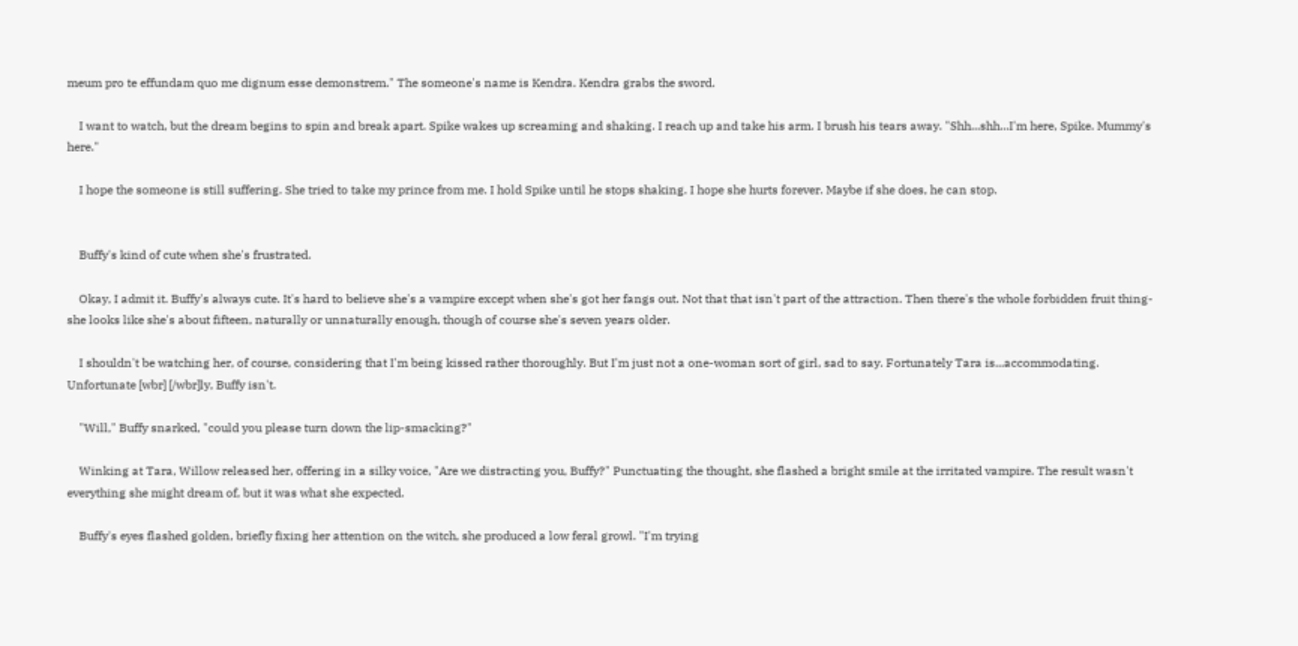meum pro te effundam quo me dignum esse demonstrem." The someone's name is Kendra. Kendra grabs the sword.

    I want to watch, but the dream begins to spin and break apart. Spike wakes up screaming and shaking. I reach up and take his arm. I brush his tears away. "Shh...shh...I'm here, Spike. Mummy's here."

    I hope the someone is still suffering. She tried to take my prince from me. I hold Spike until he stops shaking. I hope she hurts forever. Maybe if she does, he can stop.


    Buffy's kind of cute when she's frustrated.

    Okay, I admit it. Buffy's always cute. It's hard to believe she's a vampire except when she's got her fangs out. Not that that isn't part of the attraction. Then there's the whole forbidden fruit thing-she looks like she's about fifteen, naturally or unnaturally enough, though of course she's seven years older.

    I shouldn't be watching her, of course, considering that I'm being kissed rather thoroughly. But I'm just not a one-woman sort of girl, sad to say. Fortunately Tara is...accommodating. Unfortunate [wbr] [/wbr]ly, Buffy isn't.

    "Will," Buffy snarked, "could you please turn down the lip-smacking?"

    Winking at Tara, Willow released her, offering in a silky voice, "Are we distracting you, Buffy?" Punctuating the thought, she flashed a bright smile at the irritated vampire. The result wasn't everything she might dream of, but it was what she expected.

    Buffy's eyes flashed golden, briefly fixing her attention on the witch, she produced a low feral growl. "I'm trying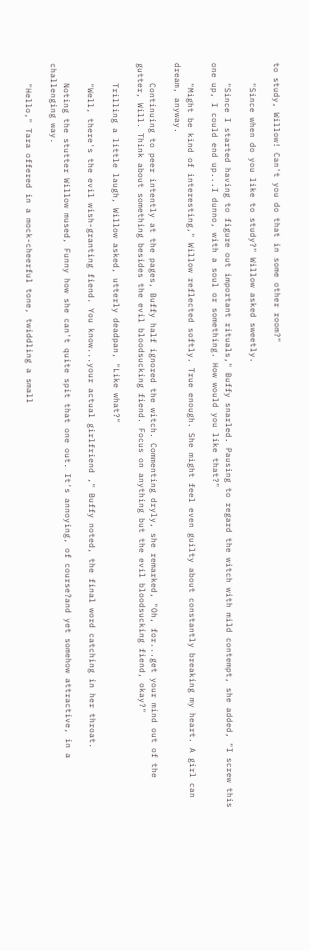to study, Willow! Can't you do that in some other room?"

    "Since when do you like to study?" Willow asked sweetly.

    "Since I started having to figure out important rituals," Buffy snarled. Pausing to regard the witch with mild contempt, she added, "I screw this one up, I could end up...I dunno, with a soul or something. How would you like that?"

    "Might be kind of interesting," Willow reflected softly. True enough. She might feel even guilty about constantly breaking my heart. A girl can dream, anyway.

    Continuing to peer intently at the pages, Buffy half ignored the witch. Commenting dryly, she remarked, "Oh, for...get your mind out of the gutter, Will. Think about something besides the evil bloodsucking fiend. Focus on anything but the evil bloodsucking fiend, okay?"

    Trilling a little laugh, Willow asked, utterly deadpan, "Like what?"

    "Well, there's the evil wish-granting fiend. You know...your actual girlfriend ," Buffy noted, the final word catching in her throat.

    Noting the stutter Willow mused, Funny how she can't quite spit that one out. It's annoying, of course?and yet somehow attractive, in a challenging way.

    "Hello," Tara offered in a mock-cheerful tone, twiddling a small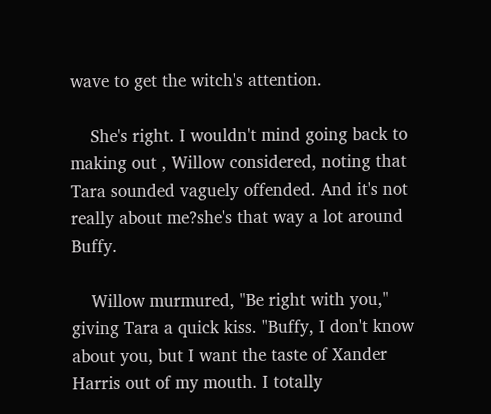wave to get the witch's attention.

    She's right. I wouldn't mind going back to making out , Willow considered, noting that Tara sounded vaguely offended. And it's not really about me?she's that way a lot around Buffy.

    Willow murmured, "Be right with you," giving Tara a quick kiss. "Buffy, I don't know about you, but I want the taste of Xander Harris out of my mouth. I totally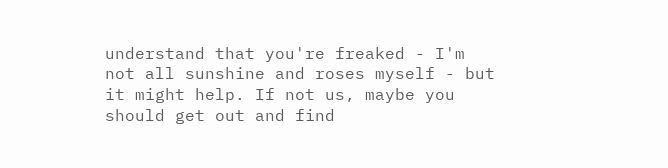understand that you're freaked - I'm not all sunshine and roses myself - but it might help. If not us, maybe you should get out and find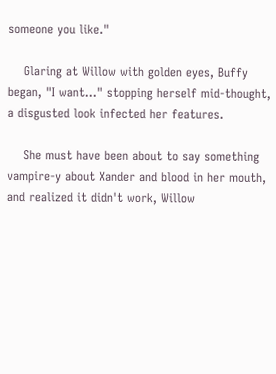someone you like."

    Glaring at Willow with golden eyes, Buffy began, "I want..." stopping herself mid-thought, a disgusted look infected her features.

    She must have been about to say something vampire-y about Xander and blood in her mouth, and realized it didn't work, Willow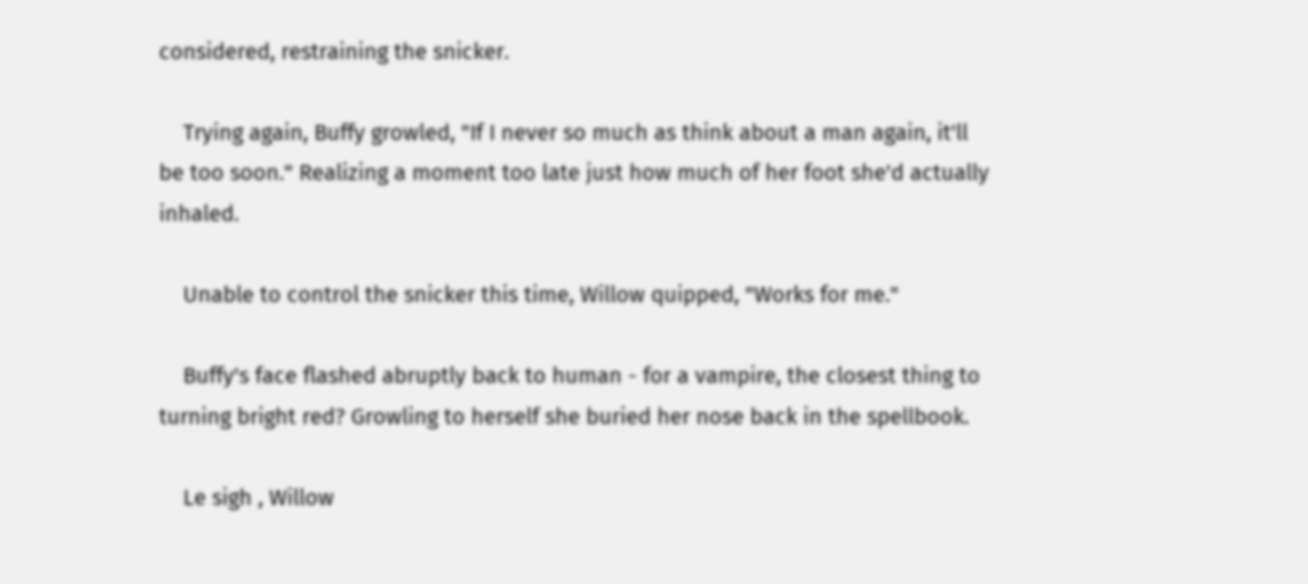considered, restraining the snicker.

    Trying again, Buffy growled, "If I never so much as think about a man again, it'll be too soon." Realizing a moment too late just how much of her foot she'd actually inhaled.

    Unable to control the snicker this time, Willow quipped, "Works for me."

    Buffy's face flashed abruptly back to human - for a vampire, the closest thing to turning bright red? Growling to herself she buried her nose back in the spellbook.

    Le sigh , Willow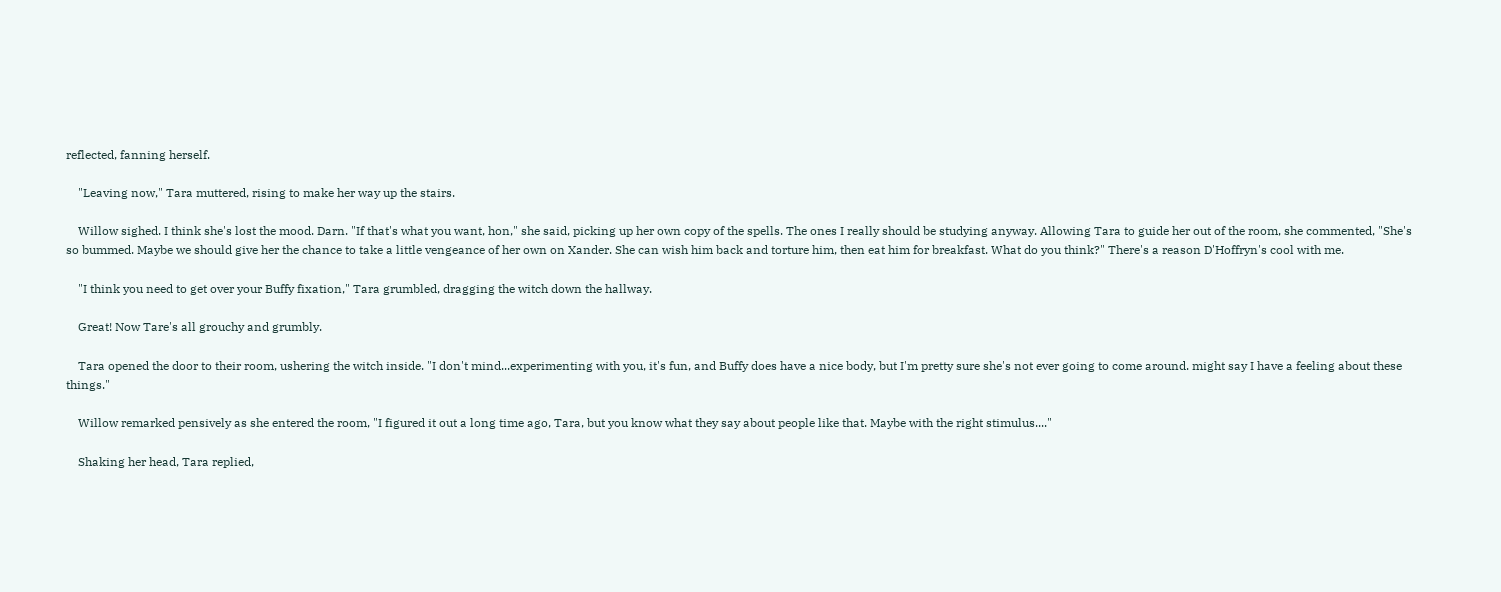reflected, fanning herself.

    "Leaving now," Tara muttered, rising to make her way up the stairs.

    Willow sighed. I think she's lost the mood. Darn. "If that's what you want, hon," she said, picking up her own copy of the spells. The ones I really should be studying anyway. Allowing Tara to guide her out of the room, she commented, "She's so bummed. Maybe we should give her the chance to take a little vengeance of her own on Xander. She can wish him back and torture him, then eat him for breakfast. What do you think?" There's a reason D'Hoffryn's cool with me.

    "I think you need to get over your Buffy fixation," Tara grumbled, dragging the witch down the hallway.

    Great! Now Tare's all grouchy and grumbly.

    Tara opened the door to their room, ushering the witch inside. "I don't mind...experimenting with you, it's fun, and Buffy does have a nice body, but I'm pretty sure she's not ever going to come around. might say I have a feeling about these things."

    Willow remarked pensively as she entered the room, "I figured it out a long time ago, Tara, but you know what they say about people like that. Maybe with the right stimulus...."

    Shaking her head, Tara replied,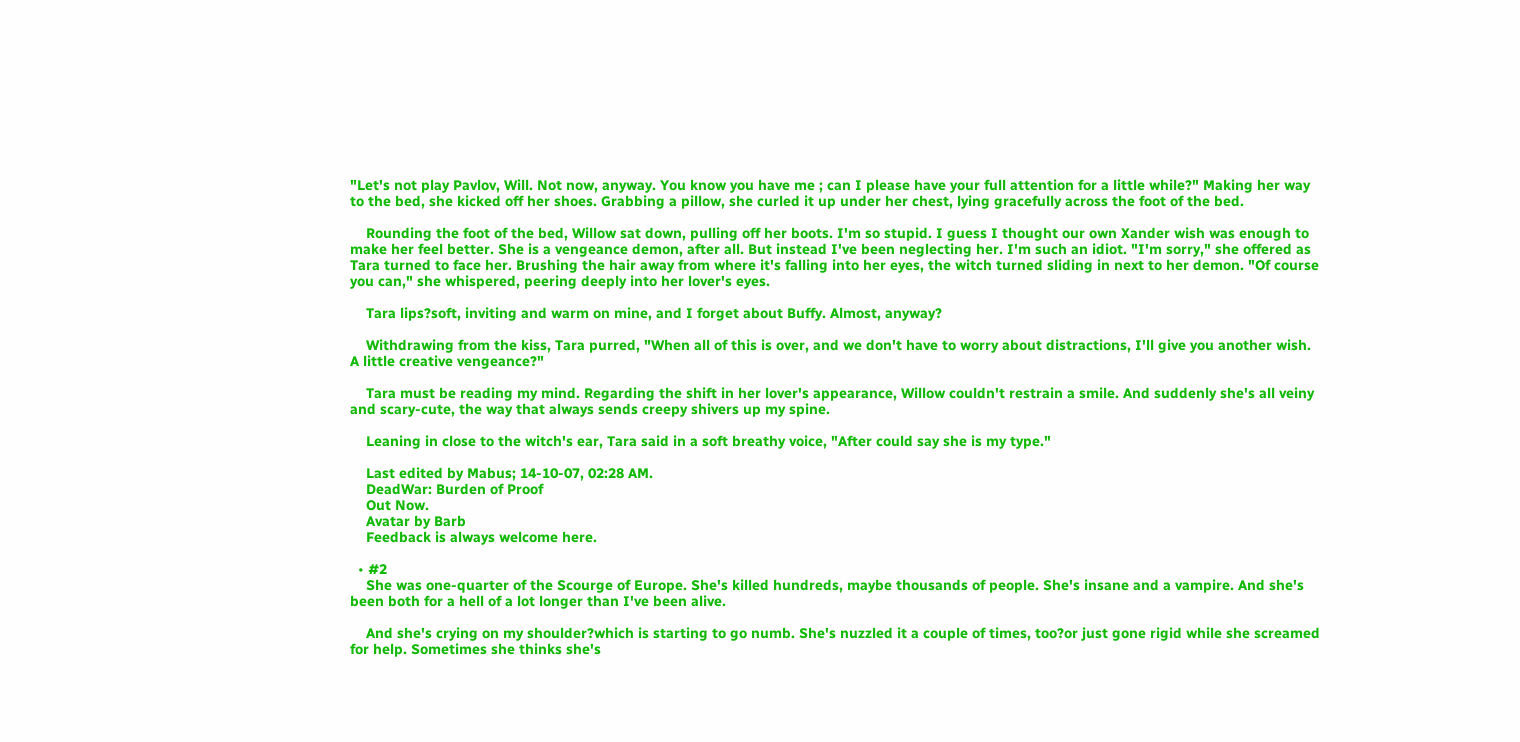"Let's not play Pavlov, Will. Not now, anyway. You know you have me ; can I please have your full attention for a little while?" Making her way to the bed, she kicked off her shoes. Grabbing a pillow, she curled it up under her chest, lying gracefully across the foot of the bed.

    Rounding the foot of the bed, Willow sat down, pulling off her boots. I'm so stupid. I guess I thought our own Xander wish was enough to make her feel better. She is a vengeance demon, after all. But instead I've been neglecting her. I'm such an idiot. "I'm sorry," she offered as Tara turned to face her. Brushing the hair away from where it's falling into her eyes, the witch turned sliding in next to her demon. "Of course you can," she whispered, peering deeply into her lover's eyes.

    Tara lips?soft, inviting and warm on mine, and I forget about Buffy. Almost, anyway?

    Withdrawing from the kiss, Tara purred, "When all of this is over, and we don't have to worry about distractions, I'll give you another wish. A little creative vengeance?"

    Tara must be reading my mind. Regarding the shift in her lover's appearance, Willow couldn't restrain a smile. And suddenly she's all veiny and scary-cute, the way that always sends creepy shivers up my spine.

    Leaning in close to the witch's ear, Tara said in a soft breathy voice, "After could say she is my type."

    Last edited by Mabus; 14-10-07, 02:28 AM.
    DeadWar: Burden of Proof
    Out Now.
    Avatar by Barb
    Feedback is always welcome here.

  • #2
    She was one-quarter of the Scourge of Europe. She's killed hundreds, maybe thousands of people. She's insane and a vampire. And she's been both for a hell of a lot longer than I've been alive.

    And she's crying on my shoulder?which is starting to go numb. She's nuzzled it a couple of times, too?or just gone rigid while she screamed for help. Sometimes she thinks she's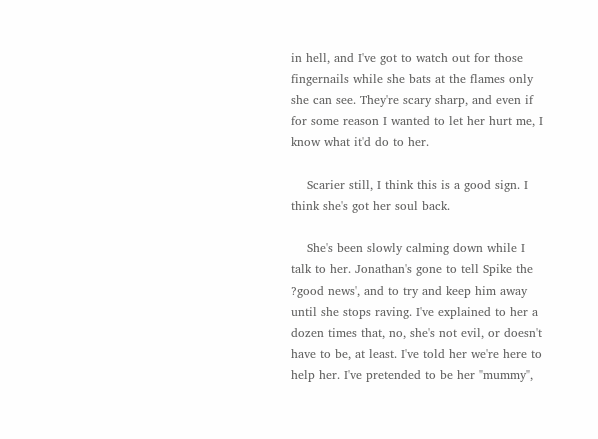in hell, and I've got to watch out for those fingernails while she bats at the flames only she can see. They're scary sharp, and even if for some reason I wanted to let her hurt me, I know what it'd do to her.

    Scarier still, I think this is a good sign. I think she's got her soul back.

    She's been slowly calming down while I talk to her. Jonathan's gone to tell Spike the ?good news', and to try and keep him away until she stops raving. I've explained to her a dozen times that, no, she's not evil, or doesn't have to be, at least. I've told her we're here to help her. I've pretended to be her "mummy",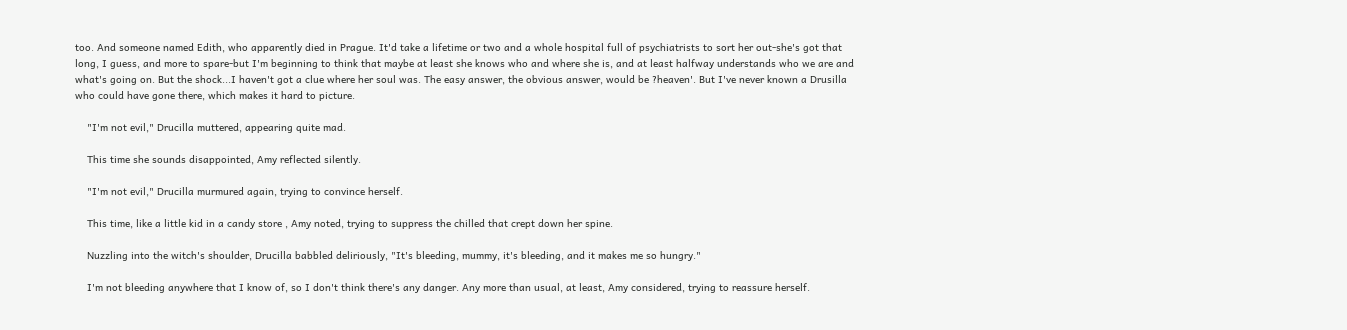too. And someone named Edith, who apparently died in Prague. It'd take a lifetime or two and a whole hospital full of psychiatrists to sort her out-she's got that long, I guess, and more to spare-but I'm beginning to think that maybe at least she knows who and where she is, and at least halfway understands who we are and what's going on. But the shock...I haven't got a clue where her soul was. The easy answer, the obvious answer, would be ?heaven'. But I've never known a Drusilla who could have gone there, which makes it hard to picture.

    "I'm not evil," Drucilla muttered, appearing quite mad.

    This time she sounds disappointed, Amy reflected silently.

    "I'm not evil," Drucilla murmured again, trying to convince herself.

    This time, like a little kid in a candy store , Amy noted, trying to suppress the chilled that crept down her spine.

    Nuzzling into the witch's shoulder, Drucilla babbled deliriously, "It's bleeding, mummy, it's bleeding, and it makes me so hungry."

    I'm not bleeding anywhere that I know of, so I don't think there's any danger. Any more than usual, at least, Amy considered, trying to reassure herself.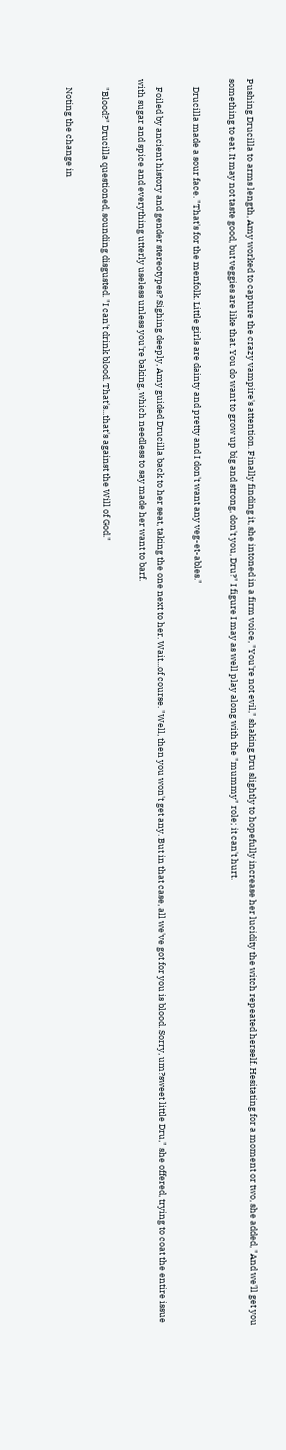Pushing Drucilla to arms length, Amy worked to capture the crazy vampire's attention. Finally finding it, she intoned in a firm voice, "You're not evil," shaking Dru slightly to hopefully increase her lucidity the witch repeated herself. Hesitating for a moment or two, she added, "And we'll get you something to eat. It may not taste good, but veggies are like that. You do want to grow up big and strong, don't you, Dru?" I figure I may as well play along with the "mummy" role; it can't hurt.

    Drucilla made a sour face. "That's for the menfolk. Little girls are dainty and pretty and I don't want any veg-et-ables."

    Foiled by ancient history and gender stereotypes? Sighing deeply, Amy guided Drucilla back to her seat, taking the one next to her. Wait...of course. "Well, then you won't get any. But in that case, all we've got for you is blood. Sorry, um?sweet little Dru," she offered, trying to coat the entire issue with sugar and spice and everything utterly useless unless you're baking, which needless to say made her want to barf.

    "Blood?" Drucilla questioned, sounding disgusted. "I can't drink blood. That's...that's against the Will of God."

    Noting the change in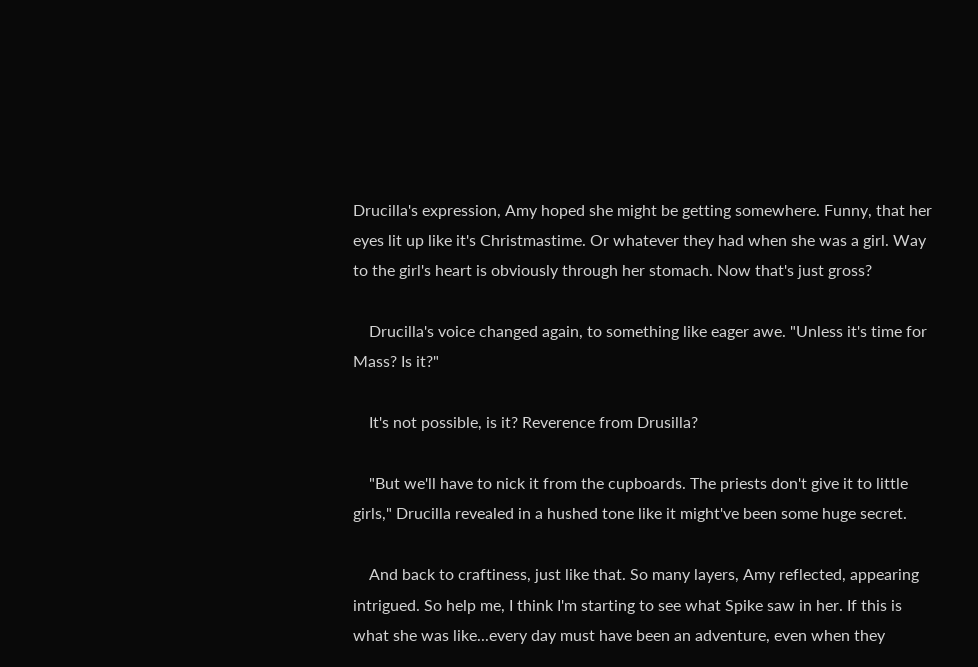Drucilla's expression, Amy hoped she might be getting somewhere. Funny, that her eyes lit up like it's Christmastime. Or whatever they had when she was a girl. Way to the girl's heart is obviously through her stomach. Now that's just gross?

    Drucilla's voice changed again, to something like eager awe. "Unless it's time for Mass? Is it?"

    It's not possible, is it? Reverence from Drusilla?

    "But we'll have to nick it from the cupboards. The priests don't give it to little girls," Drucilla revealed in a hushed tone like it might've been some huge secret.

    And back to craftiness, just like that. So many layers, Amy reflected, appearing intrigued. So help me, I think I'm starting to see what Spike saw in her. If this is what she was like...every day must have been an adventure, even when they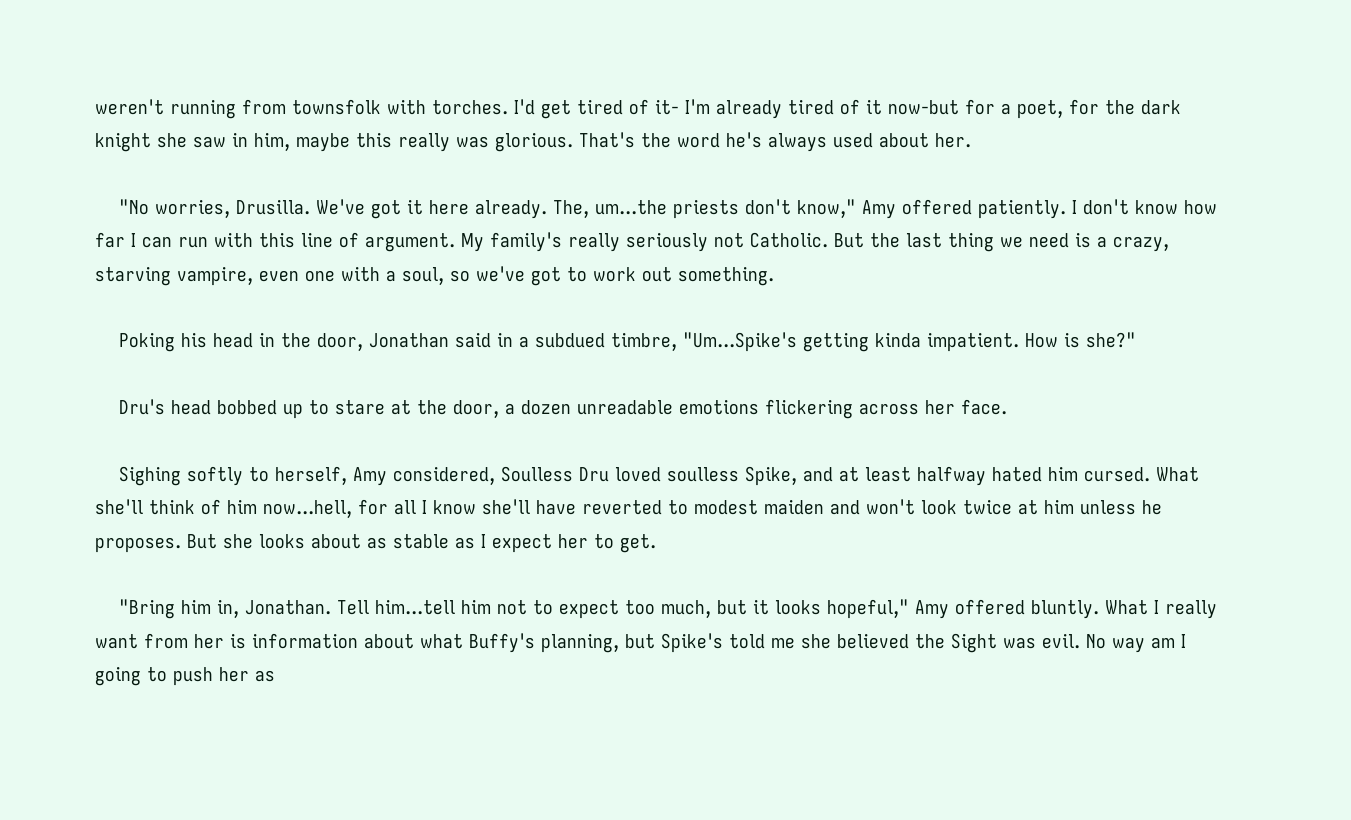weren't running from townsfolk with torches. I'd get tired of it- I'm already tired of it now-but for a poet, for the dark knight she saw in him, maybe this really was glorious. That's the word he's always used about her.

    "No worries, Drusilla. We've got it here already. The, um...the priests don't know," Amy offered patiently. I don't know how far I can run with this line of argument. My family's really seriously not Catholic. But the last thing we need is a crazy, starving vampire, even one with a soul, so we've got to work out something.

    Poking his head in the door, Jonathan said in a subdued timbre, "Um...Spike's getting kinda impatient. How is she?"

    Dru's head bobbed up to stare at the door, a dozen unreadable emotions flickering across her face.

    Sighing softly to herself, Amy considered, Soulless Dru loved soulless Spike, and at least halfway hated him cursed. What she'll think of him now...hell, for all I know she'll have reverted to modest maiden and won't look twice at him unless he proposes. But she looks about as stable as I expect her to get.

    "Bring him in, Jonathan. Tell him...tell him not to expect too much, but it looks hopeful," Amy offered bluntly. What I really want from her is information about what Buffy's planning, but Spike's told me she believed the Sight was evil. No way am I going to push her as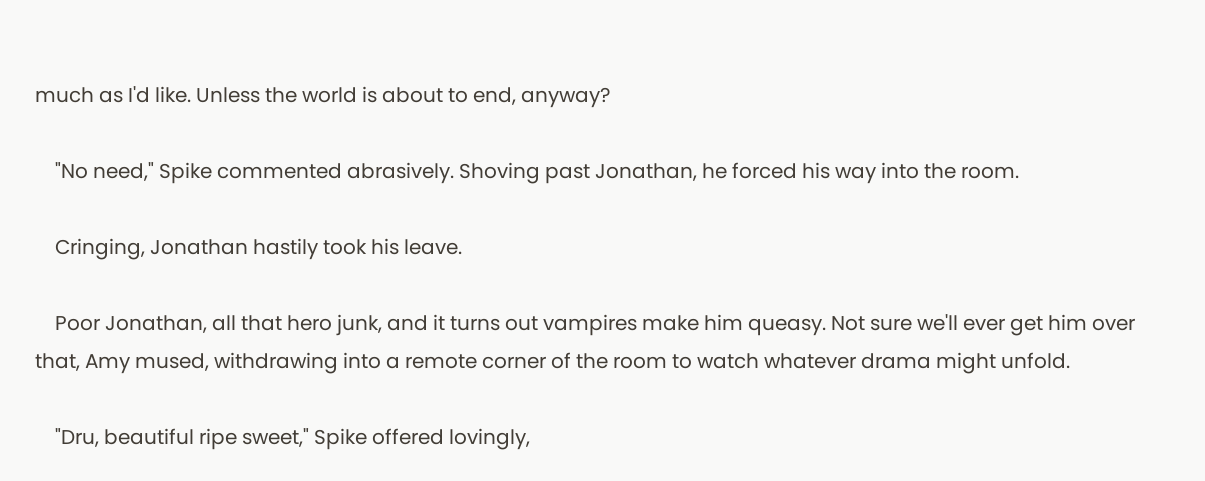much as I'd like. Unless the world is about to end, anyway?

    "No need," Spike commented abrasively. Shoving past Jonathan, he forced his way into the room.

    Cringing, Jonathan hastily took his leave.

    Poor Jonathan, all that hero junk, and it turns out vampires make him queasy. Not sure we'll ever get him over that, Amy mused, withdrawing into a remote corner of the room to watch whatever drama might unfold.

    "Dru, beautiful ripe sweet," Spike offered lovingly,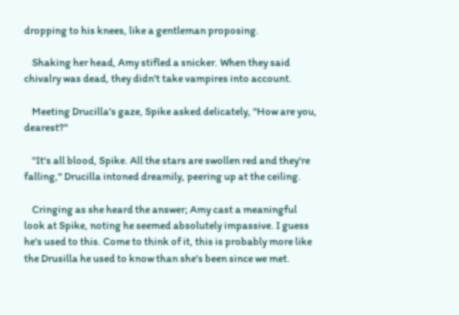dropping to his knees, like a gentleman proposing.

    Shaking her head, Amy stifled a snicker. When they said chivalry was dead, they didn't take vampires into account.

    Meeting Drucilla's gaze, Spike asked delicately, "How are you, dearest?"

    "It's all blood, Spike. All the stars are swollen red and they're falling," Drucilla intoned dreamily, peering up at the ceiling.

    Cringing as she heard the answer; Amy cast a meaningful look at Spike, noting he seemed absolutely impassive. I guess he's used to this. Come to think of it, this is probably more like the Drusilla he used to know than she's been since we met.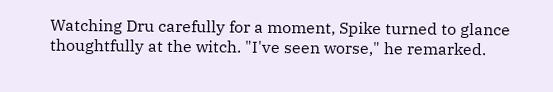Watching Dru carefully for a moment, Spike turned to glance thoughtfully at the witch. "I've seen worse," he remarked.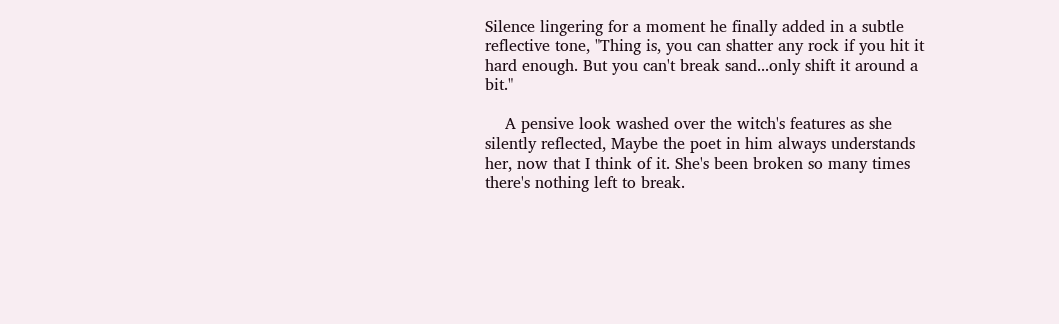Silence lingering for a moment he finally added in a subtle reflective tone, "Thing is, you can shatter any rock if you hit it hard enough. But you can't break sand...only shift it around a bit."

    A pensive look washed over the witch's features as she silently reflected, Maybe the poet in him always understands her, now that I think of it. She's been broken so many times there's nothing left to break.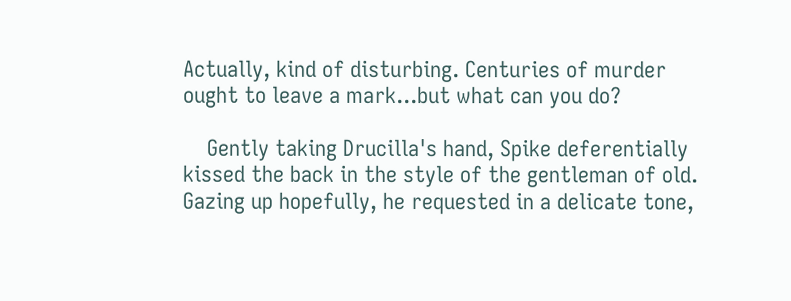Actually, kind of disturbing. Centuries of murder ought to leave a mark...but what can you do?

    Gently taking Drucilla's hand, Spike deferentially kissed the back in the style of the gentleman of old. Gazing up hopefully, he requested in a delicate tone,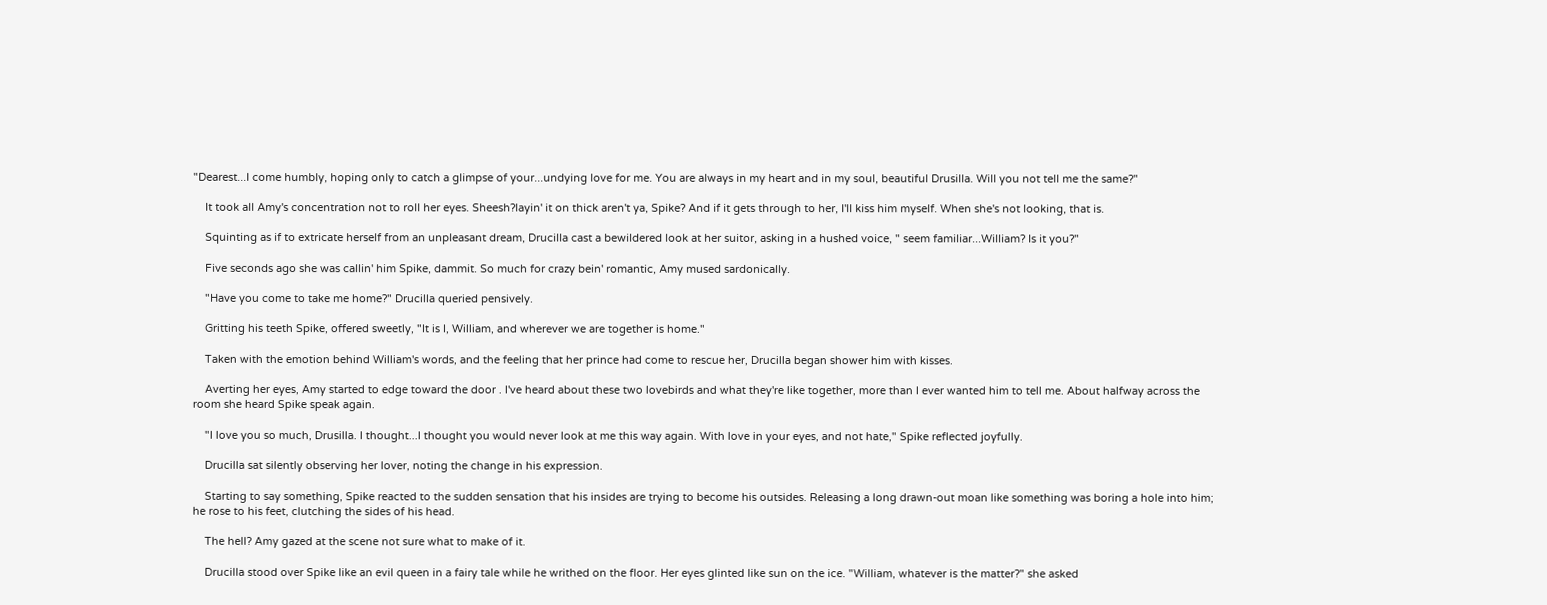"Dearest...I come humbly, hoping only to catch a glimpse of your...undying love for me. You are always in my heart and in my soul, beautiful Drusilla. Will you not tell me the same?"

    It took all Amy's concentration not to roll her eyes. Sheesh?layin' it on thick aren't ya, Spike? And if it gets through to her, I'll kiss him myself. When she's not looking, that is.

    Squinting as if to extricate herself from an unpleasant dream, Drucilla cast a bewildered look at her suitor, asking in a hushed voice, " seem familiar...William? Is it you?"

    Five seconds ago she was callin' him Spike, dammit. So much for crazy bein' romantic, Amy mused sardonically.

    "Have you come to take me home?" Drucilla queried pensively.

    Gritting his teeth Spike, offered sweetly, "It is I, William, and wherever we are together is home."

    Taken with the emotion behind William's words, and the feeling that her prince had come to rescue her, Drucilla began shower him with kisses.

    Averting her eyes, Amy started to edge toward the door . I've heard about these two lovebirds and what they're like together, more than I ever wanted him to tell me. About halfway across the room she heard Spike speak again.

    "I love you so much, Drusilla. I thought...I thought you would never look at me this way again. With love in your eyes, and not hate," Spike reflected joyfully.

    Drucilla sat silently observing her lover, noting the change in his expression.

    Starting to say something, Spike reacted to the sudden sensation that his insides are trying to become his outsides. Releasing a long drawn-out moan like something was boring a hole into him; he rose to his feet, clutching the sides of his head.

    The hell? Amy gazed at the scene not sure what to make of it.

    Drucilla stood over Spike like an evil queen in a fairy tale while he writhed on the floor. Her eyes glinted like sun on the ice. "William, whatever is the matter?" she asked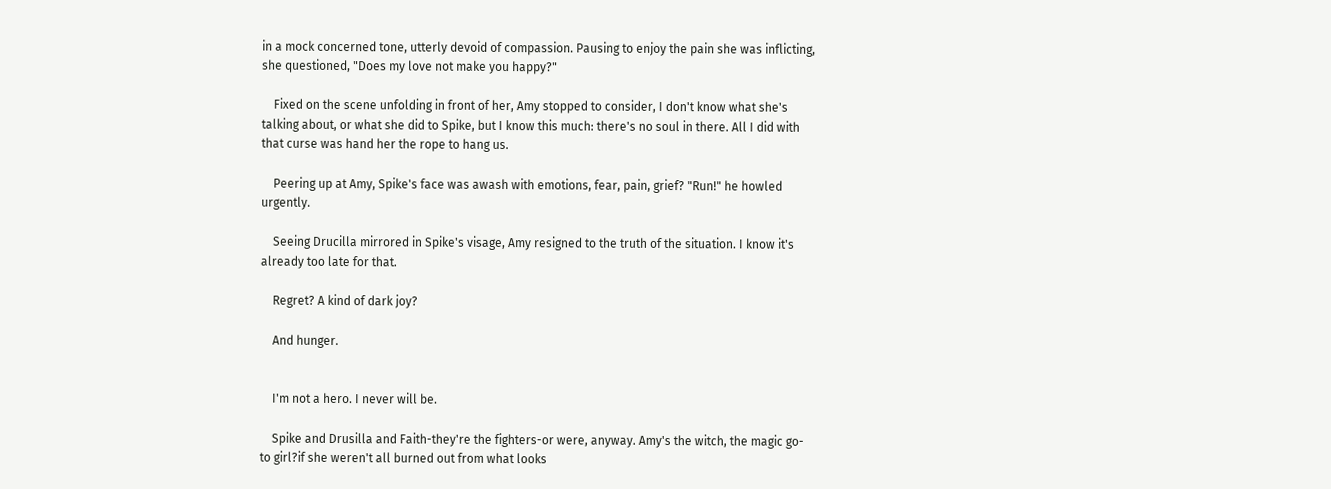in a mock concerned tone, utterly devoid of compassion. Pausing to enjoy the pain she was inflicting, she questioned, "Does my love not make you happy?"

    Fixed on the scene unfolding in front of her, Amy stopped to consider, I don't know what she's talking about, or what she did to Spike, but I know this much: there's no soul in there. All I did with that curse was hand her the rope to hang us.

    Peering up at Amy, Spike's face was awash with emotions, fear, pain, grief? "Run!" he howled urgently.

    Seeing Drucilla mirrored in Spike's visage, Amy resigned to the truth of the situation. I know it's already too late for that.

    Regret? A kind of dark joy?

    And hunger.


    I'm not a hero. I never will be.

    Spike and Drusilla and Faith-they're the fighters-or were, anyway. Amy's the witch, the magic go-to girl?if she weren't all burned out from what looks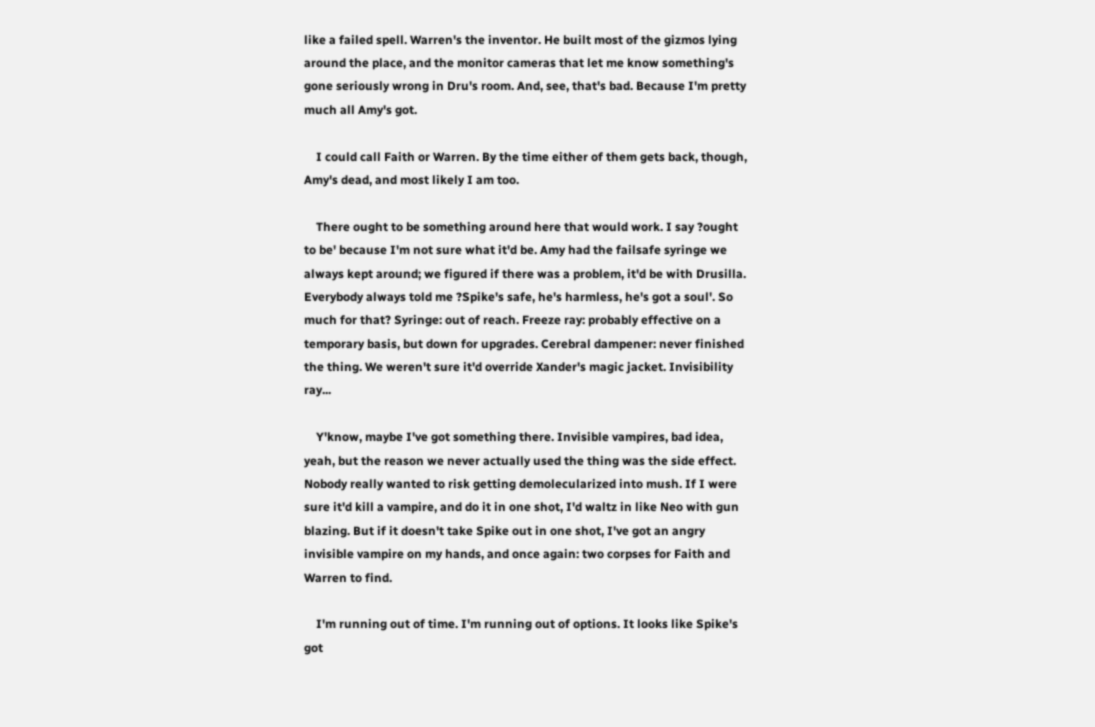like a failed spell. Warren's the inventor. He built most of the gizmos lying around the place, and the monitor cameras that let me know something's gone seriously wrong in Dru's room. And, see, that's bad. Because I'm pretty much all Amy's got.

    I could call Faith or Warren. By the time either of them gets back, though, Amy's dead, and most likely I am too.

    There ought to be something around here that would work. I say ?ought to be' because I'm not sure what it'd be. Amy had the failsafe syringe we always kept around; we figured if there was a problem, it'd be with Drusilla. Everybody always told me ?Spike's safe, he's harmless, he's got a soul'. So much for that? Syringe: out of reach. Freeze ray: probably effective on a temporary basis, but down for upgrades. Cerebral dampener: never finished the thing. We weren't sure it'd override Xander's magic jacket. Invisibility ray...

    Y'know, maybe I've got something there. Invisible vampires, bad idea, yeah, but the reason we never actually used the thing was the side effect. Nobody really wanted to risk getting demolecularized into mush. If I were sure it'd kill a vampire, and do it in one shot, I'd waltz in like Neo with gun blazing. But if it doesn't take Spike out in one shot, I've got an angry invisible vampire on my hands, and once again: two corpses for Faith and Warren to find.

    I'm running out of time. I'm running out of options. It looks like Spike's got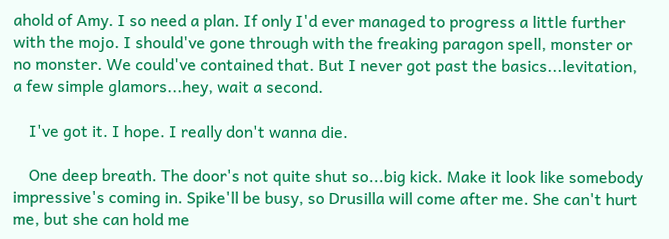ahold of Amy. I so need a plan. If only I'd ever managed to progress a little further with the mojo. I should've gone through with the freaking paragon spell, monster or no monster. We could've contained that. But I never got past the basics...levitation, a few simple glamors...hey, wait a second.

    I've got it. I hope. I really don't wanna die.

    One deep breath. The door's not quite shut so...big kick. Make it look like somebody impressive's coming in. Spike'll be busy, so Drusilla will come after me. She can't hurt me, but she can hold me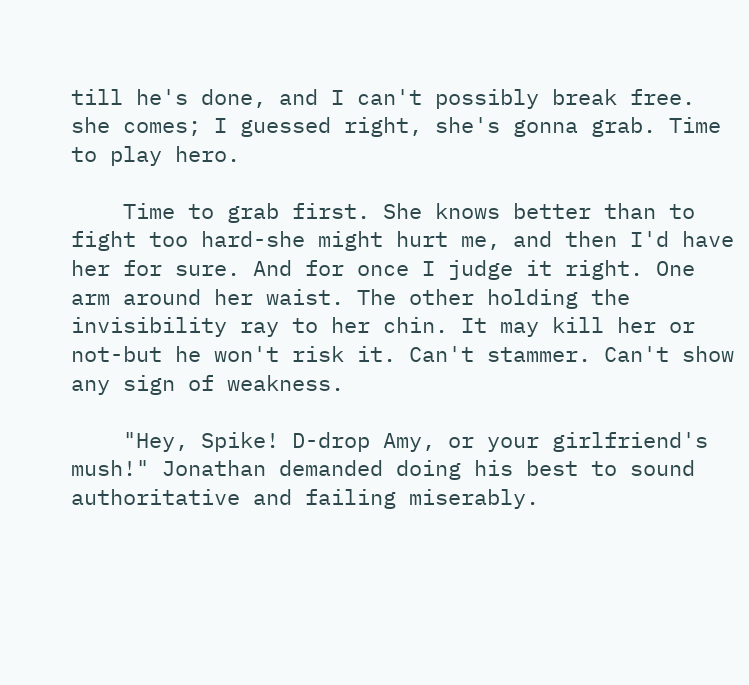till he's done, and I can't possibly break free. she comes; I guessed right, she's gonna grab. Time to play hero.

    Time to grab first. She knows better than to fight too hard-she might hurt me, and then I'd have her for sure. And for once I judge it right. One arm around her waist. The other holding the invisibility ray to her chin. It may kill her or not-but he won't risk it. Can't stammer. Can't show any sign of weakness.

    "Hey, Spike! D-drop Amy, or your girlfriend's mush!" Jonathan demanded doing his best to sound authoritative and failing miserably.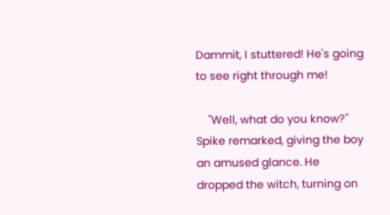Dammit, I stuttered! He's going to see right through me!

    "Well, what do you know?" Spike remarked, giving the boy an amused glance. He dropped the witch, turning on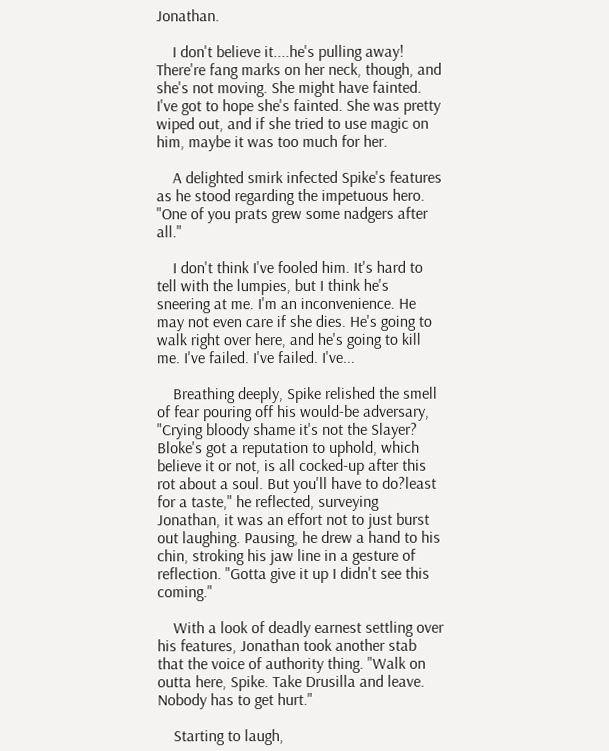Jonathan.

    I don't believe it....he's pulling away! There're fang marks on her neck, though, and she's not moving. She might have fainted. I've got to hope she's fainted. She was pretty wiped out, and if she tried to use magic on him, maybe it was too much for her.

    A delighted smirk infected Spike's features as he stood regarding the impetuous hero. "One of you prats grew some nadgers after all."

    I don't think I've fooled him. It's hard to tell with the lumpies, but I think he's sneering at me. I'm an inconvenience. He may not even care if she dies. He's going to walk right over here, and he's going to kill me. I've failed. I've failed. I've...

    Breathing deeply, Spike relished the smell of fear pouring off his would-be adversary, "Crying bloody shame it's not the Slayer? Bloke's got a reputation to uphold, which believe it or not, is all cocked-up after this rot about a soul. But you'll have to do?least for a taste," he reflected, surveying Jonathan, it was an effort not to just burst out laughing. Pausing, he drew a hand to his chin, stroking his jaw line in a gesture of reflection. "Gotta give it up I didn't see this coming."

    With a look of deadly earnest settling over his features, Jonathan took another stab that the voice of authority thing. "Walk on outta here, Spike. Take Drusilla and leave. Nobody has to get hurt."

    Starting to laugh,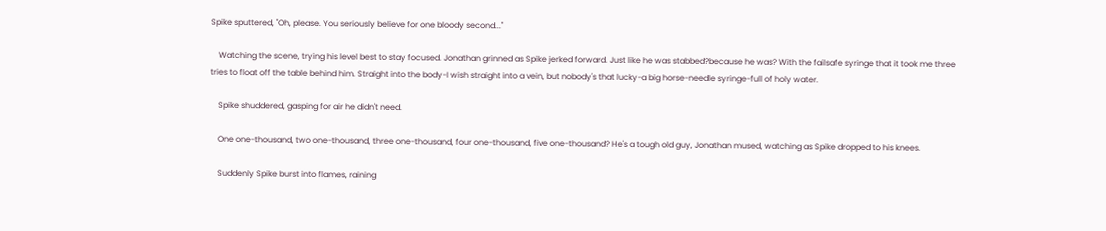Spike sputtered, "Oh, please. You seriously believe for one bloody second..."

    Watching the scene, trying his level best to stay focused. Jonathan grinned as Spike jerked forward. Just like he was stabbed?because he was? With the failsafe syringe that it took me three tries to float off the table behind him. Straight into the body-I wish straight into a vein, but nobody's that lucky-a big horse-needle syringe-full of holy water.

    Spike shuddered, gasping for air he didn't need.

    One one-thousand, two one-thousand, three one-thousand, four one-thousand, five one-thousand? He's a tough old guy, Jonathan mused, watching as Spike dropped to his knees.

    Suddenly Spike burst into flames, raining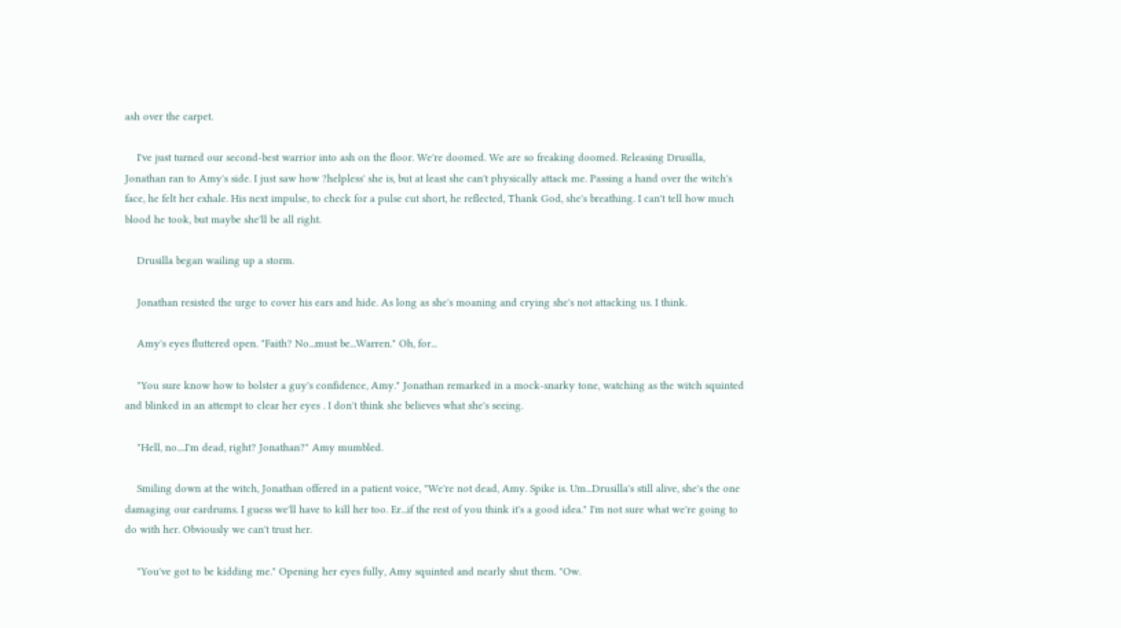ash over the carpet.

    I've just turned our second-best warrior into ash on the floor. We're doomed. We are so freaking doomed. Releasing Drusilla, Jonathan ran to Amy's side. I just saw how ?helpless' she is, but at least she can't physically attack me. Passing a hand over the witch's face, he felt her exhale. His next impulse, to check for a pulse cut short, he reflected, Thank God, she's breathing. I can't tell how much blood he took, but maybe she'll be all right.

    Drusilla began wailing up a storm.

    Jonathan resisted the urge to cover his ears and hide. As long as she's moaning and crying she's not attacking us. I think.

    Amy's eyes fluttered open. "Faith? No...must be...Warren." Oh, for...

    "You sure know how to bolster a guy's confidence, Amy." Jonathan remarked in a mock-snarky tone, watching as the witch squinted and blinked in an attempt to clear her eyes . I don't think she believes what she's seeing.

    "Hell, no....I'm dead, right? Jonathan?" Amy mumbled.

    Smiling down at the witch, Jonathan offered in a patient voice, "We're not dead, Amy. Spike is. Um...Drusilla's still alive, she's the one damaging our eardrums. I guess we'll have to kill her too. Er...if the rest of you think it's a good idea." I'm not sure what we're going to do with her. Obviously we can't trust her.

    "You've got to be kidding me." Opening her eyes fully, Amy squinted and nearly shut them. "Ow.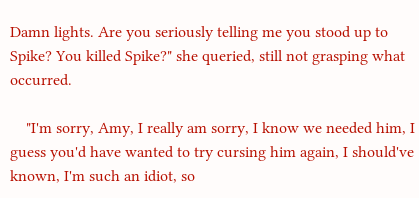Damn lights. Are you seriously telling me you stood up to Spike? You killed Spike?" she queried, still not grasping what occurred.

    "I'm sorry, Amy, I really am sorry, I know we needed him, I guess you'd have wanted to try cursing him again, I should've known, I'm such an idiot, so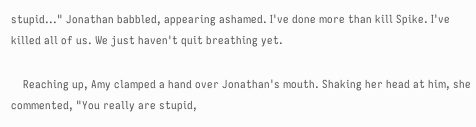stupid..." Jonathan babbled, appearing ashamed. I've done more than kill Spike. I've killed all of us. We just haven't quit breathing yet.

    Reaching up, Amy clamped a hand over Jonathan's mouth. Shaking her head at him, she commented, "You really are stupid,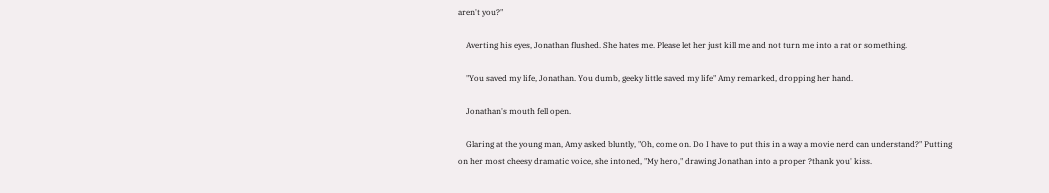aren't you?"

    Averting his eyes, Jonathan flushed. She hates me. Please let her just kill me and not turn me into a rat or something.

    "You saved my life, Jonathan. You dumb, geeky little saved my life" Amy remarked, dropping her hand.

    Jonathan's mouth fell open.

    Glaring at the young man, Amy asked bluntly, "Oh, come on. Do I have to put this in a way a movie nerd can understand?" Putting on her most cheesy dramatic voice, she intoned, "My hero," drawing Jonathan into a proper ?thank you' kiss.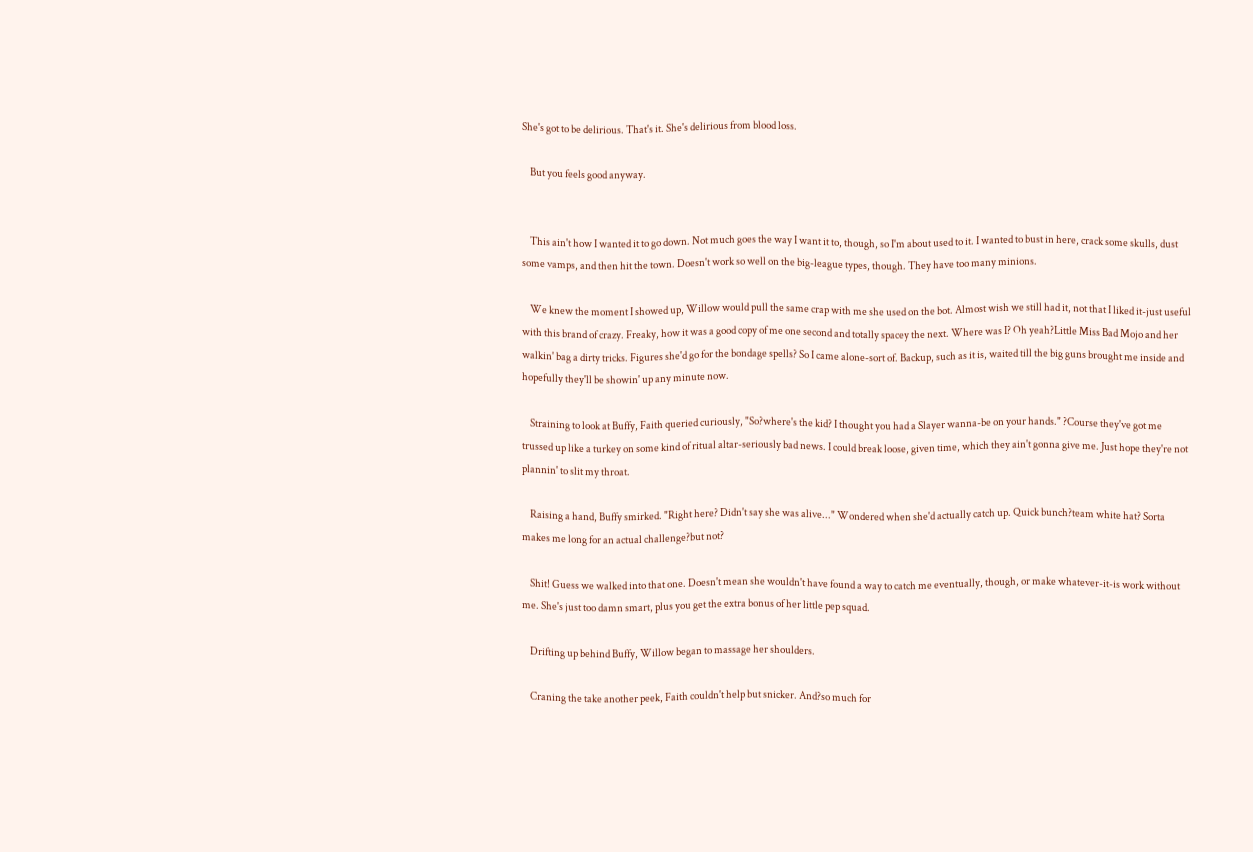She's got to be delirious. That's it. She's delirious from blood loss.

    But you feels good anyway.


    This ain't how I wanted it to go down. Not much goes the way I want it to, though, so I'm about used to it. I wanted to bust in here, crack some skulls, dust some vamps, and then hit the town. Doesn't work so well on the big-league types, though. They have too many minions.

    We knew the moment I showed up, Willow would pull the same crap with me she used on the bot. Almost wish we still had it, not that I liked it-just useful with this brand of crazy. Freaky, how it was a good copy of me one second and totally spacey the next. Where was I? Oh yeah?Little Miss Bad Mojo and her walkin' bag a dirty tricks. Figures she'd go for the bondage spells? So I came alone-sort of. Backup, such as it is, waited till the big guns brought me inside and hopefully they'll be showin' up any minute now.

    Straining to look at Buffy, Faith queried curiously, "So?where's the kid? I thought you had a Slayer wanna-be on your hands." ?Course they've got me trussed up like a turkey on some kind of ritual altar-seriously bad news. I could break loose, given time, which they ain't gonna give me. Just hope they're not plannin' to slit my throat.

    Raising a hand, Buffy smirked. "Right here? Didn't say she was alive..." Wondered when she'd actually catch up. Quick bunch?team white hat? Sorta makes me long for an actual challenge?but not?

    Shit! Guess we walked into that one. Doesn't mean she wouldn't have found a way to catch me eventually, though, or make whatever-it-is work without me. She's just too damn smart, plus you get the extra bonus of her little pep squad.

    Drifting up behind Buffy, Willow began to massage her shoulders.

    Craning the take another peek, Faith couldn't help but snicker. And?so much for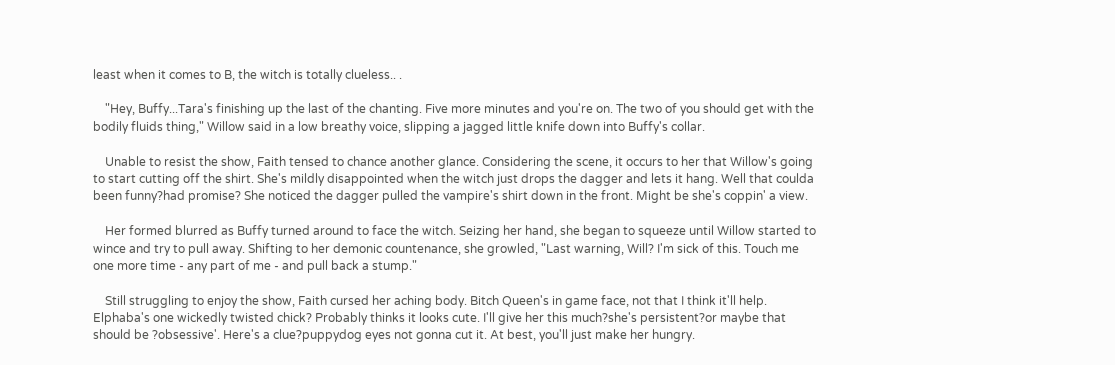least when it comes to B, the witch is totally clueless.. .

    "Hey, Buffy...Tara's finishing up the last of the chanting. Five more minutes and you're on. The two of you should get with the bodily fluids thing," Willow said in a low breathy voice, slipping a jagged little knife down into Buffy's collar.

    Unable to resist the show, Faith tensed to chance another glance. Considering the scene, it occurs to her that Willow's going to start cutting off the shirt. She's mildly disappointed when the witch just drops the dagger and lets it hang. Well that coulda been funny?had promise? She noticed the dagger pulled the vampire's shirt down in the front. Might be she's coppin' a view.

    Her formed blurred as Buffy turned around to face the witch. Seizing her hand, she began to squeeze until Willow started to wince and try to pull away. Shifting to her demonic countenance, she growled, "Last warning, Will? I'm sick of this. Touch me one more time - any part of me - and pull back a stump."

    Still struggling to enjoy the show, Faith cursed her aching body. Bitch Queen's in game face, not that I think it'll help. Elphaba's one wickedly twisted chick? Probably thinks it looks cute. I'll give her this much?she's persistent?or maybe that should be ?obsessive'. Here's a clue?puppydog eyes not gonna cut it. At best, you'll just make her hungry.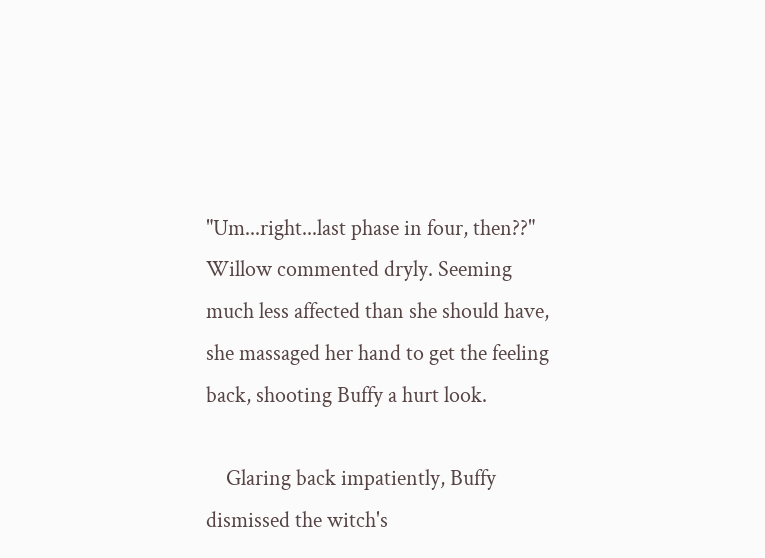"Um...right...last phase in four, then??" Willow commented dryly. Seeming much less affected than she should have, she massaged her hand to get the feeling back, shooting Buffy a hurt look.

    Glaring back impatiently, Buffy dismissed the witch's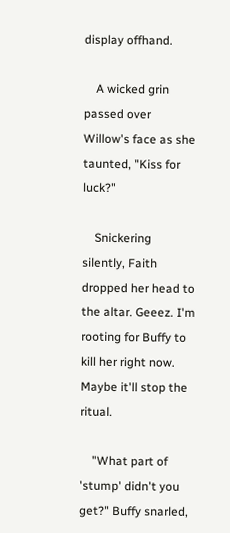display offhand.

    A wicked grin passed over Willow's face as she taunted, "Kiss for luck?"

    Snickering silently, Faith dropped her head to the altar. Geeez. I'm rooting for Buffy to kill her right now. Maybe it'll stop the ritual.

    "What part of 'stump' didn't you get?" Buffy snarled,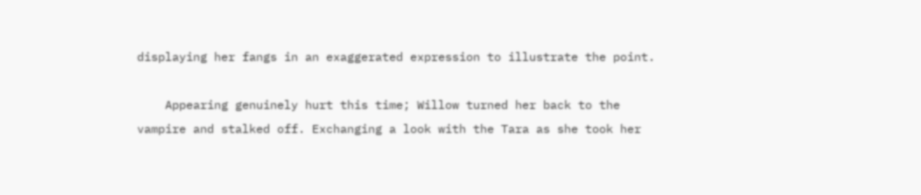displaying her fangs in an exaggerated expression to illustrate the point.

    Appearing genuinely hurt this time; Willow turned her back to the vampire and stalked off. Exchanging a look with the Tara as she took her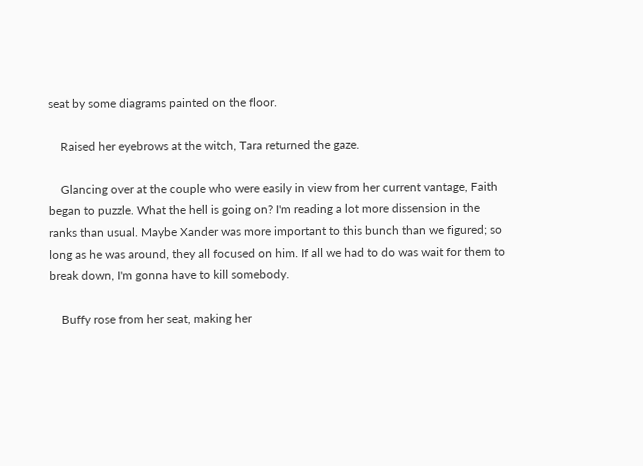seat by some diagrams painted on the floor.

    Raised her eyebrows at the witch, Tara returned the gaze.

    Glancing over at the couple who were easily in view from her current vantage, Faith began to puzzle. What the hell is going on? I'm reading a lot more dissension in the ranks than usual. Maybe Xander was more important to this bunch than we figured; so long as he was around, they all focused on him. If all we had to do was wait for them to break down, I'm gonna have to kill somebody.

    Buffy rose from her seat, making her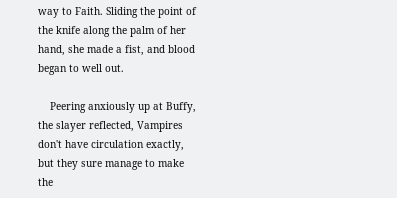way to Faith. Sliding the point of the knife along the palm of her hand, she made a fist, and blood began to well out.

    Peering anxiously up at Buffy, the slayer reflected, Vampires don't have circulation exactly, but they sure manage to make the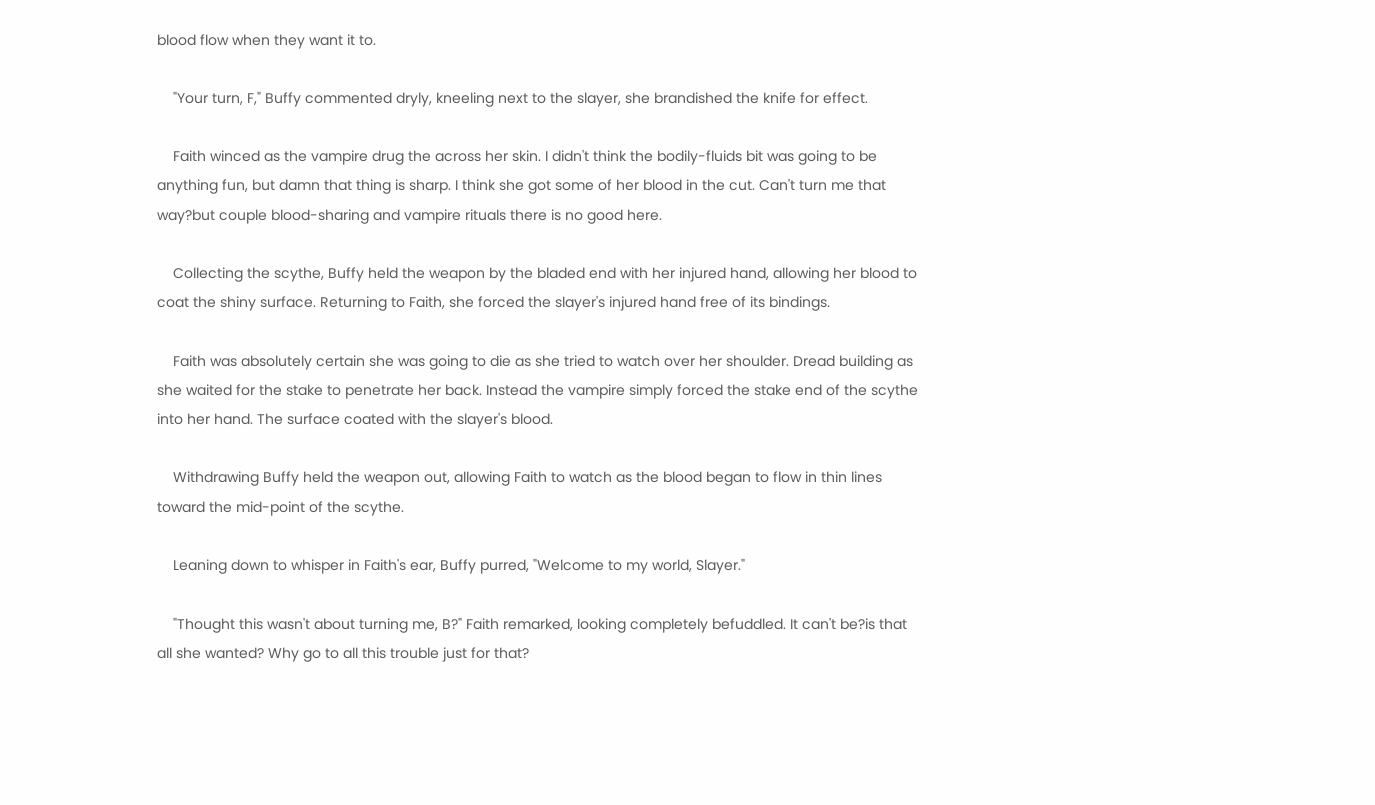blood flow when they want it to.

    "Your turn, F," Buffy commented dryly, kneeling next to the slayer, she brandished the knife for effect.

    Faith winced as the vampire drug the across her skin. I didn't think the bodily-fluids bit was going to be anything fun, but damn that thing is sharp. I think she got some of her blood in the cut. Can't turn me that way?but couple blood-sharing and vampire rituals there is no good here.

    Collecting the scythe, Buffy held the weapon by the bladed end with her injured hand, allowing her blood to coat the shiny surface. Returning to Faith, she forced the slayer's injured hand free of its bindings.

    Faith was absolutely certain she was going to die as she tried to watch over her shoulder. Dread building as she waited for the stake to penetrate her back. Instead the vampire simply forced the stake end of the scythe into her hand. The surface coated with the slayer's blood.

    Withdrawing Buffy held the weapon out, allowing Faith to watch as the blood began to flow in thin lines toward the mid-point of the scythe.

    Leaning down to whisper in Faith's ear, Buffy purred, "Welcome to my world, Slayer."

    "Thought this wasn't about turning me, B?" Faith remarked, looking completely befuddled. It can't be?is that all she wanted? Why go to all this trouble just for that?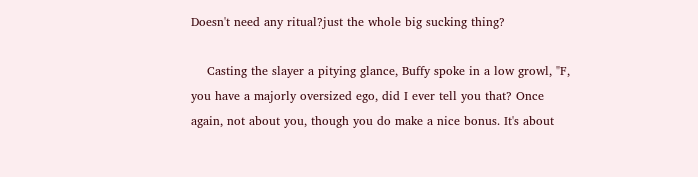Doesn't need any ritual?just the whole big sucking thing?

    Casting the slayer a pitying glance, Buffy spoke in a low growl, "F, you have a majorly oversized ego, did I ever tell you that? Once again, not about you, though you do make a nice bonus. It's about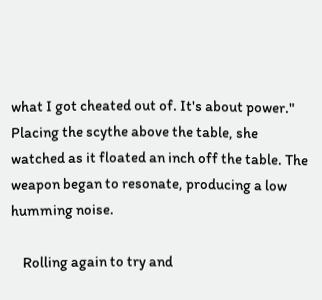what I got cheated out of. It's about power." Placing the scythe above the table, she watched as it floated an inch off the table. The weapon began to resonate, producing a low humming noise.

    Rolling again to try and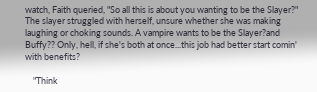watch, Faith queried, "So all this is about you wanting to be the Slayer?" The slayer struggled with herself, unsure whether she was making laughing or choking sounds. A vampire wants to be the Slayer?and Buffy?? Only, hell, if she's both at once...this job had better start comin' with benefits?

    "Think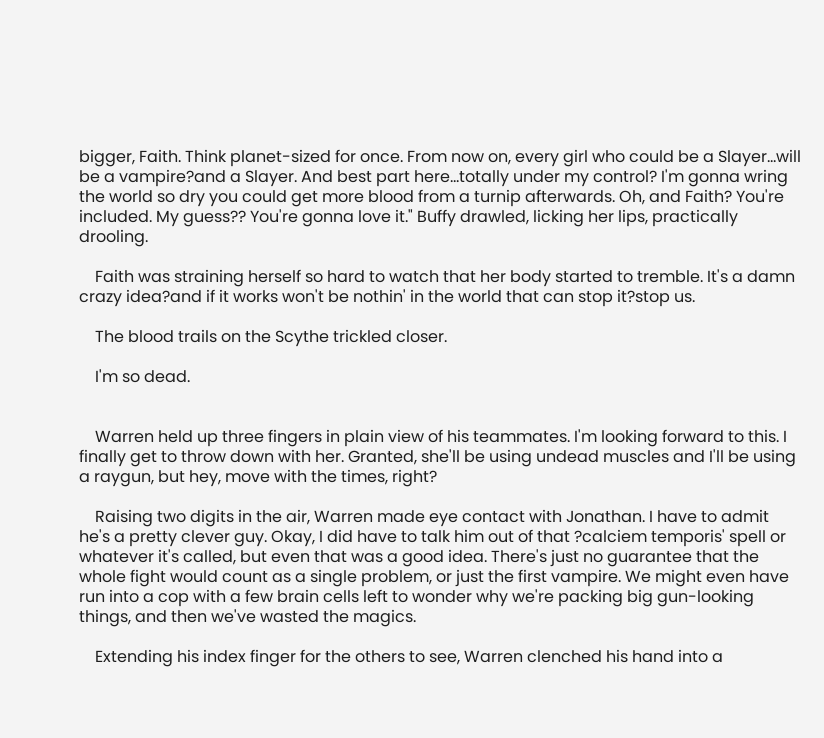bigger, Faith. Think planet-sized for once. From now on, every girl who could be a Slayer...will be a vampire?and a Slayer. And best part here...totally under my control? I'm gonna wring the world so dry you could get more blood from a turnip afterwards. Oh, and Faith? You're included. My guess?? You're gonna love it." Buffy drawled, licking her lips, practically drooling.

    Faith was straining herself so hard to watch that her body started to tremble. It's a damn crazy idea?and if it works won't be nothin' in the world that can stop it?stop us.

    The blood trails on the Scythe trickled closer.

    I'm so dead.


    Warren held up three fingers in plain view of his teammates. I'm looking forward to this. I finally get to throw down with her. Granted, she'll be using undead muscles and I'll be using a raygun, but hey, move with the times, right?

    Raising two digits in the air, Warren made eye contact with Jonathan. I have to admit he's a pretty clever guy. Okay, I did have to talk him out of that ?calciem temporis' spell or whatever it's called, but even that was a good idea. There's just no guarantee that the whole fight would count as a single problem, or just the first vampire. We might even have run into a cop with a few brain cells left to wonder why we're packing big gun-looking things, and then we've wasted the magics.

    Extending his index finger for the others to see, Warren clenched his hand into a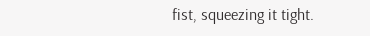fist, squeezing it tight.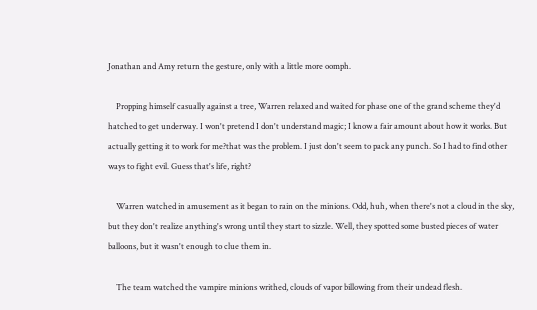Jonathan and Amy return the gesture, only with a little more oomph.

    Propping himself casually against a tree, Warren relaxed and waited for phase one of the grand scheme they'd hatched to get underway. I won't pretend I don't understand magic; I know a fair amount about how it works. But actually getting it to work for me?that was the problem. I just don't seem to pack any punch. So I had to find other ways to fight evil. Guess that's life, right?

    Warren watched in amusement as it began to rain on the minions. Odd, huh, when there's not a cloud in the sky, but they don't realize anything's wrong until they start to sizzle. Well, they spotted some busted pieces of water balloons, but it wasn't enough to clue them in.

    The team watched the vampire minions writhed, clouds of vapor billowing from their undead flesh.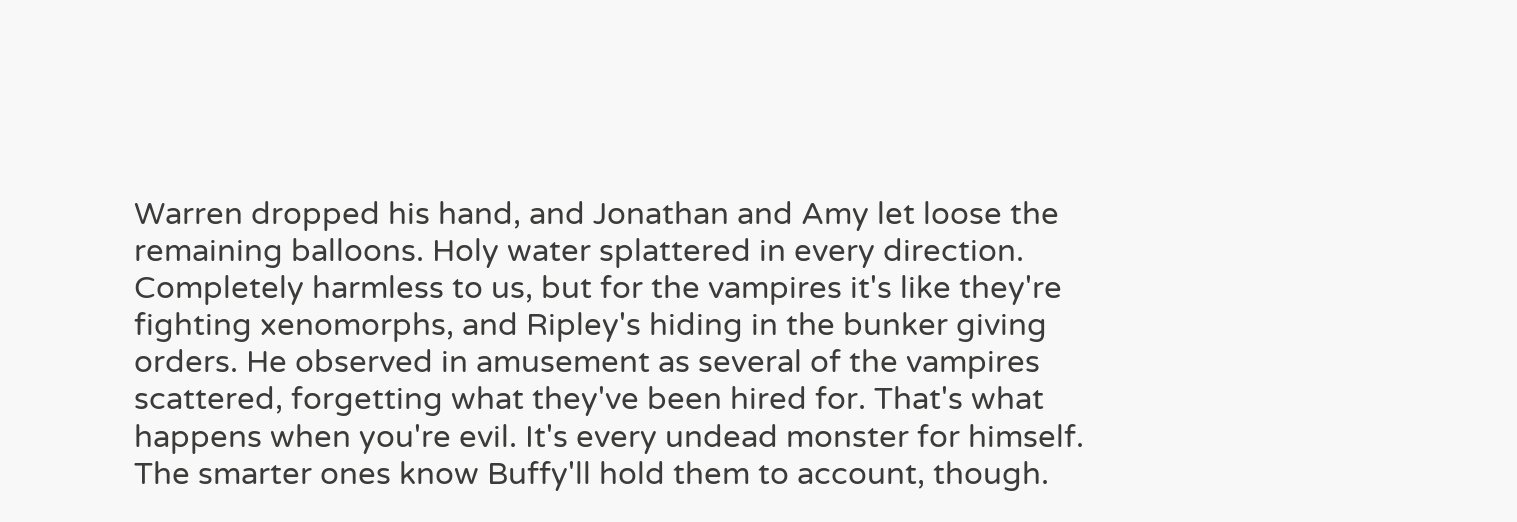Warren dropped his hand, and Jonathan and Amy let loose the remaining balloons. Holy water splattered in every direction. Completely harmless to us, but for the vampires it's like they're fighting xenomorphs, and Ripley's hiding in the bunker giving orders. He observed in amusement as several of the vampires scattered, forgetting what they've been hired for. That's what happens when you're evil. It's every undead monster for himself. The smarter ones know Buffy'll hold them to account, though.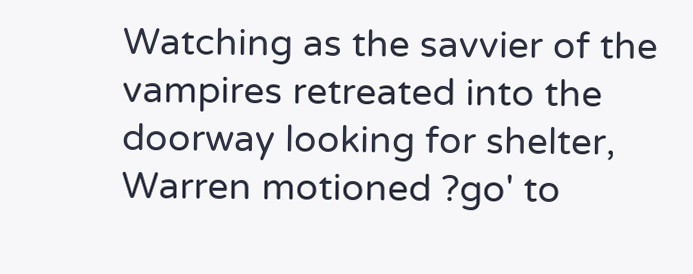Watching as the savvier of the vampires retreated into the doorway looking for shelter, Warren motioned ?go' to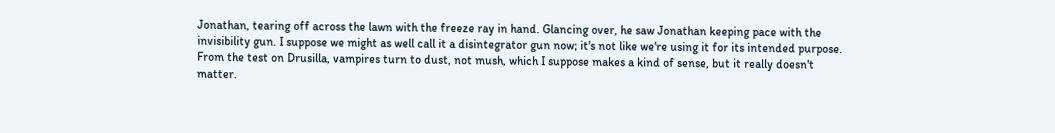Jonathan, tearing off across the lawn with the freeze ray in hand. Glancing over, he saw Jonathan keeping pace with the invisibility gun. I suppose we might as well call it a disintegrator gun now; it's not like we're using it for its intended purpose. From the test on Drusilla, vampires turn to dust, not mush, which I suppose makes a kind of sense, but it really doesn't matter.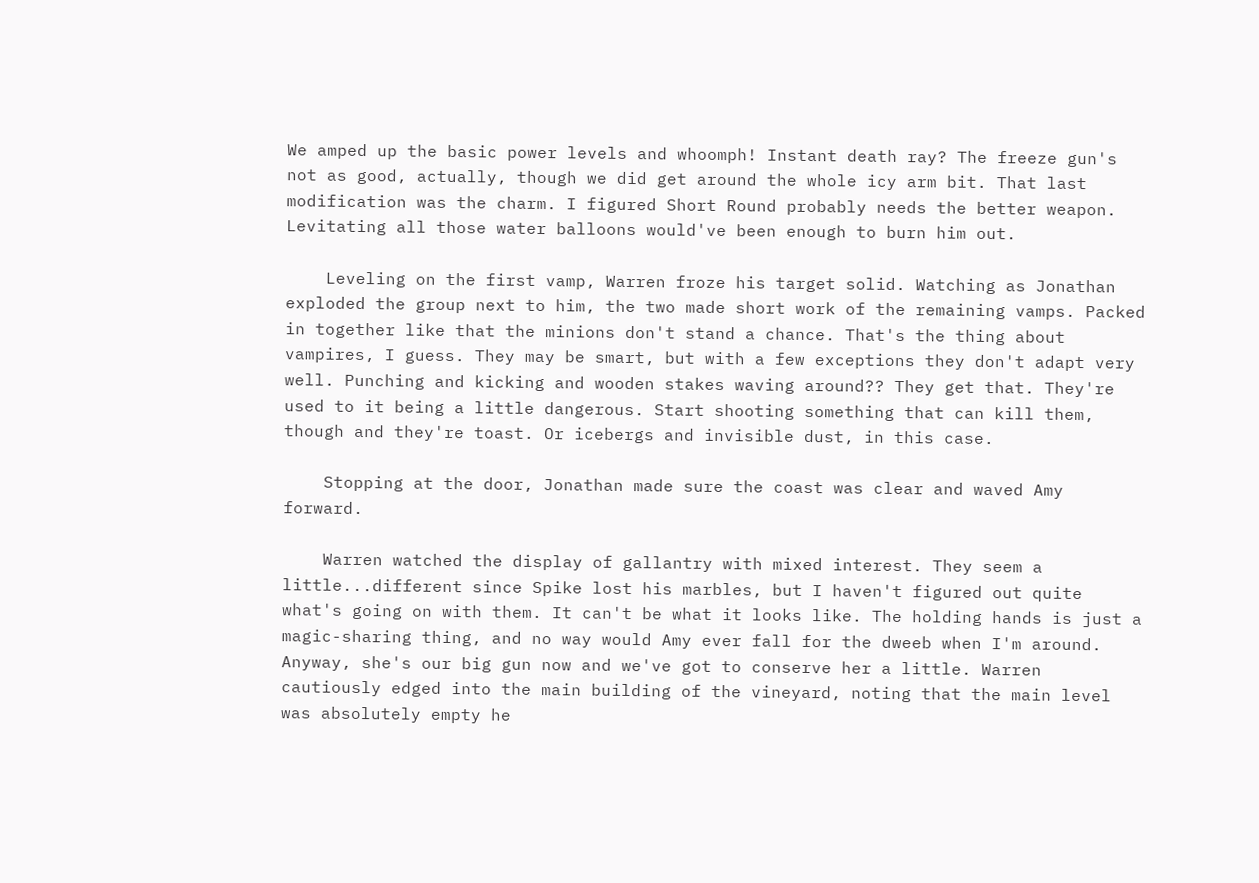We amped up the basic power levels and whoomph! Instant death ray? The freeze gun's not as good, actually, though we did get around the whole icy arm bit. That last modification was the charm. I figured Short Round probably needs the better weapon. Levitating all those water balloons would've been enough to burn him out.

    Leveling on the first vamp, Warren froze his target solid. Watching as Jonathan exploded the group next to him, the two made short work of the remaining vamps. Packed in together like that the minions don't stand a chance. That's the thing about vampires, I guess. They may be smart, but with a few exceptions they don't adapt very well. Punching and kicking and wooden stakes waving around?? They get that. They're used to it being a little dangerous. Start shooting something that can kill them, though and they're toast. Or icebergs and invisible dust, in this case.

    Stopping at the door, Jonathan made sure the coast was clear and waved Amy forward.

    Warren watched the display of gallantry with mixed interest. They seem a little...different since Spike lost his marbles, but I haven't figured out quite what's going on with them. It can't be what it looks like. The holding hands is just a magic-sharing thing, and no way would Amy ever fall for the dweeb when I'm around. Anyway, she's our big gun now and we've got to conserve her a little. Warren cautiously edged into the main building of the vineyard, noting that the main level was absolutely empty he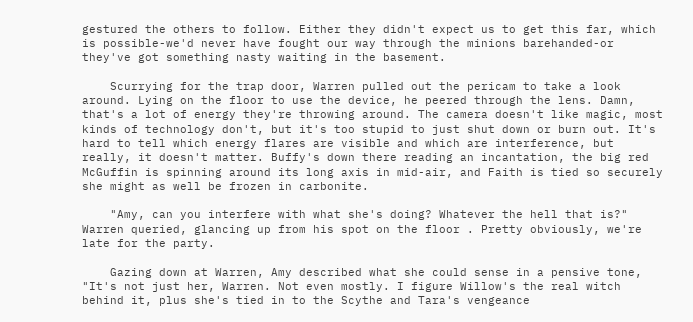gestured the others to follow. Either they didn't expect us to get this far, which is possible-we'd never have fought our way through the minions barehanded-or they've got something nasty waiting in the basement.

    Scurrying for the trap door, Warren pulled out the pericam to take a look around. Lying on the floor to use the device, he peered through the lens. Damn, that's a lot of energy they're throwing around. The camera doesn't like magic, most kinds of technology don't, but it's too stupid to just shut down or burn out. It's hard to tell which energy flares are visible and which are interference, but really, it doesn't matter. Buffy's down there reading an incantation, the big red McGuffin is spinning around its long axis in mid-air, and Faith is tied so securely she might as well be frozen in carbonite.

    "Amy, can you interfere with what she's doing? Whatever the hell that is?" Warren queried, glancing up from his spot on the floor . Pretty obviously, we're late for the party.

    Gazing down at Warren, Amy described what she could sense in a pensive tone, "It's not just her, Warren. Not even mostly. I figure Willow's the real witch behind it, plus she's tied in to the Scythe and Tara's vengeance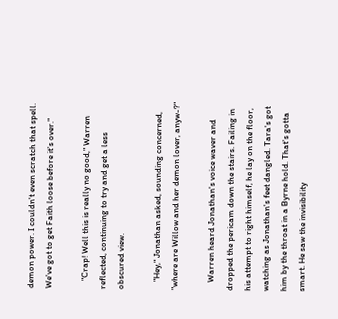demon power. I couldn't even scratch that spell. We've got to get Faith loose before it's over."

    "Crap! Well this is really no good," Warren reflected, continuing to try and get a less obscured view.

    "Hey," Jonathan asked, sounding concerned, "where are Willow and her demon lover, anyw-?"

    Warren heard Jonathan's voice waver and dropped the pericam down the stairs. Failing in his attempt to right himself, he lay on the floor, watching as Jonathan's feet dangled. Tara's got him by the throat in a Byrne hold. That's gotta smart. He saw the invisibility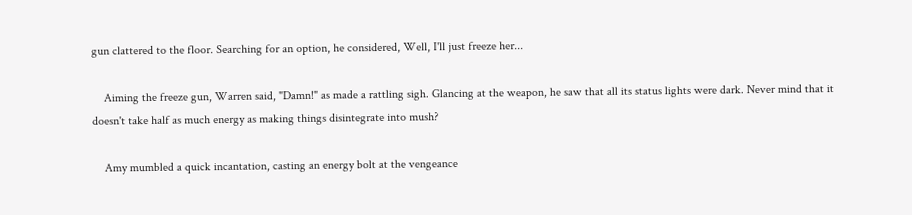gun clattered to the floor. Searching for an option, he considered, Well, I'll just freeze her...

    Aiming the freeze gun, Warren said, "Damn!" as made a rattling sigh. Glancing at the weapon, he saw that all its status lights were dark. Never mind that it doesn't take half as much energy as making things disintegrate into mush?

    Amy mumbled a quick incantation, casting an energy bolt at the vengeance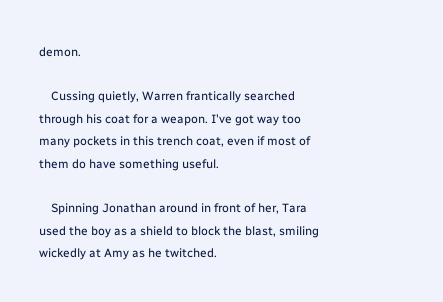demon.

    Cussing quietly, Warren frantically searched through his coat for a weapon. I've got way too many pockets in this trench coat, even if most of them do have something useful.

    Spinning Jonathan around in front of her, Tara used the boy as a shield to block the blast, smiling wickedly at Amy as he twitched.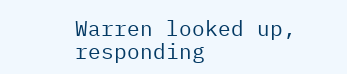Warren looked up, responding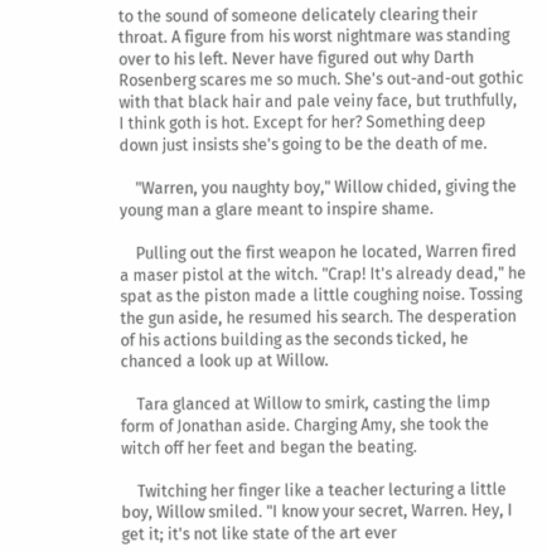to the sound of someone delicately clearing their throat. A figure from his worst nightmare was standing over to his left. Never have figured out why Darth Rosenberg scares me so much. She's out-and-out gothic with that black hair and pale veiny face, but truthfully, I think goth is hot. Except for her? Something deep down just insists she's going to be the death of me.

    "Warren, you naughty boy," Willow chided, giving the young man a glare meant to inspire shame.

    Pulling out the first weapon he located, Warren fired a maser pistol at the witch. "Crap! It's already dead," he spat as the piston made a little coughing noise. Tossing the gun aside, he resumed his search. The desperation of his actions building as the seconds ticked, he chanced a look up at Willow.

    Tara glanced at Willow to smirk, casting the limp form of Jonathan aside. Charging Amy, she took the witch off her feet and began the beating.

    Twitching her finger like a teacher lecturing a little boy, Willow smiled. "I know your secret, Warren. Hey, I get it; it's not like state of the art ever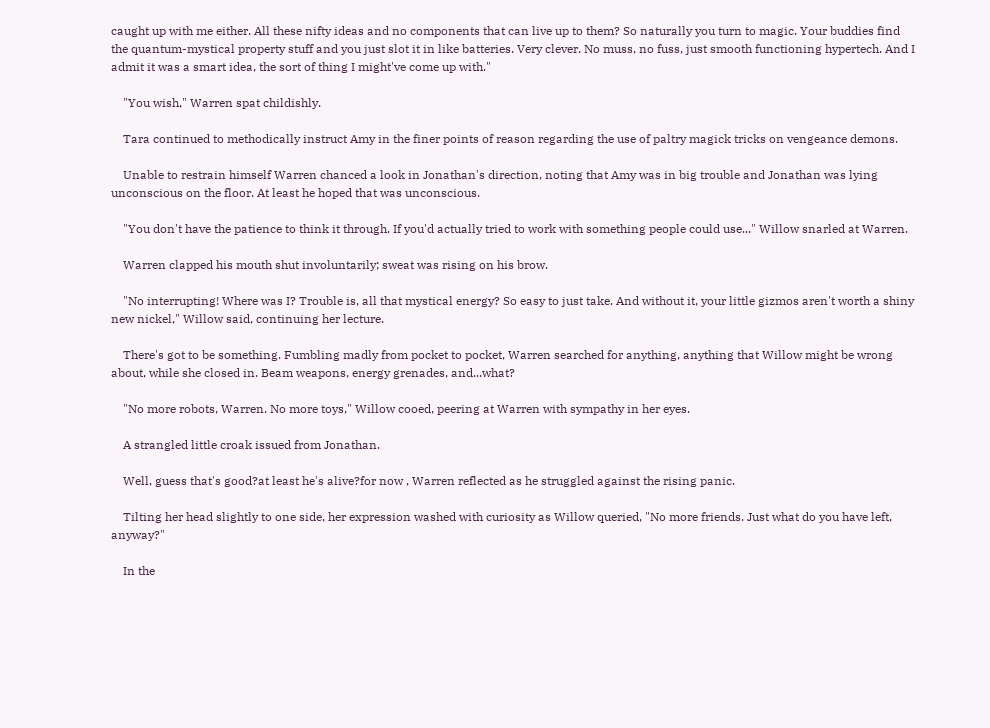caught up with me either. All these nifty ideas and no components that can live up to them? So naturally you turn to magic. Your buddies find the quantum-mystical property stuff and you just slot it in like batteries. Very clever. No muss, no fuss, just smooth functioning hypertech. And I admit it was a smart idea, the sort of thing I might've come up with."

    "You wish," Warren spat childishly.

    Tara continued to methodically instruct Amy in the finer points of reason regarding the use of paltry magick tricks on vengeance demons.

    Unable to restrain himself Warren chanced a look in Jonathan's direction, noting that Amy was in big trouble and Jonathan was lying unconscious on the floor. At least he hoped that was unconscious.

    "You don't have the patience to think it through. If you'd actually tried to work with something people could use..." Willow snarled at Warren.

    Warren clapped his mouth shut involuntarily; sweat was rising on his brow.

    "No interrupting! Where was I? Trouble is, all that mystical energy? So easy to just take. And without it, your little gizmos aren't worth a shiny new nickel," Willow said, continuing her lecture.

    There's got to be something. Fumbling madly from pocket to pocket, Warren searched for anything, anything that Willow might be wrong about, while she closed in. Beam weapons, energy grenades, and...what?

    "No more robots, Warren. No more toys," Willow cooed, peering at Warren with sympathy in her eyes.

    A strangled little croak issued from Jonathan.

    Well, guess that's good?at least he's alive?for now , Warren reflected as he struggled against the rising panic.

    Tilting her head slightly to one side, her expression washed with curiosity as Willow queried, "No more friends. Just what do you have left, anyway?"

    In the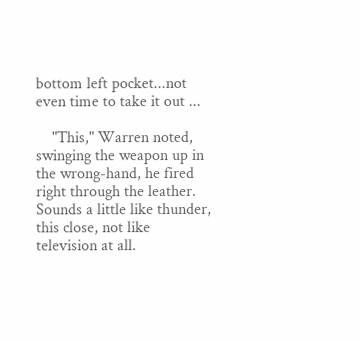bottom left pocket...not even time to take it out ...

    "This," Warren noted, swinging the weapon up in the wrong-hand, he fired right through the leather. Sounds a little like thunder, this close, not like television at all.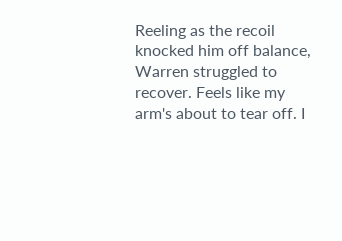Reeling as the recoil knocked him off balance, Warren struggled to recover. Feels like my arm's about to tear off. I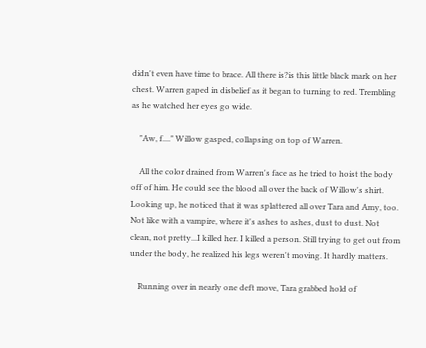didn't even have time to brace. All there is?is this little black mark on her chest. Warren gaped in disbelief as it began to turning to red. Trembling as he watched her eyes go wide.

    "Aw, f...." Willow gasped, collapsing on top of Warren.

    All the color drained from Warren's face as he tried to hoist the body off of him. He could see the blood all over the back of Willow's shirt. Looking up, he noticed that it was splattered all over Tara and Amy, too. Not like with a vampire, where it's ashes to ashes, dust to dust. Not clean, not pretty...I killed her. I killed a person. Still trying to get out from under the body, he realized his legs weren't moving. It hardly matters.

    Running over in nearly one deft move, Tara grabbed hold of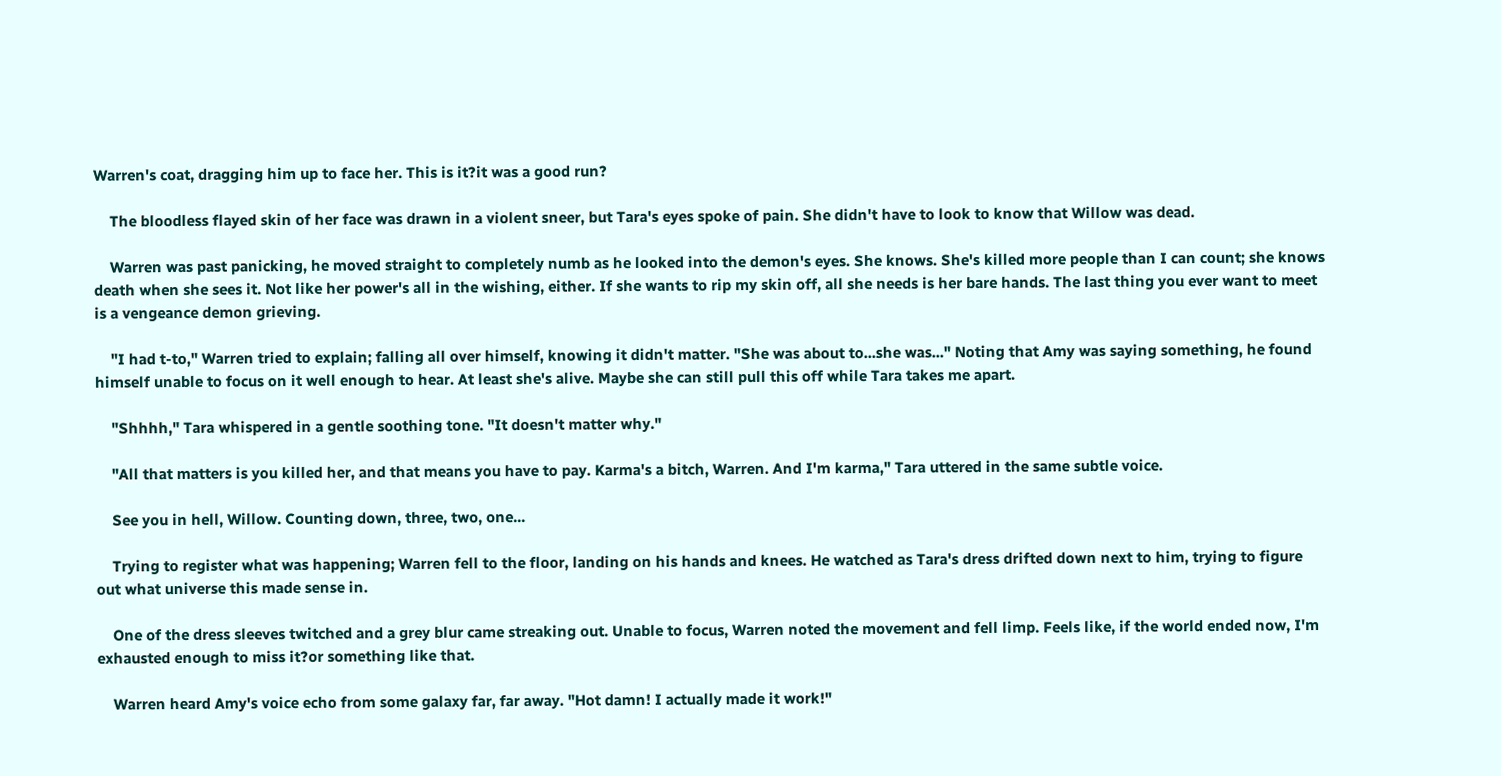Warren's coat, dragging him up to face her. This is it?it was a good run?

    The bloodless flayed skin of her face was drawn in a violent sneer, but Tara's eyes spoke of pain. She didn't have to look to know that Willow was dead.

    Warren was past panicking, he moved straight to completely numb as he looked into the demon's eyes. She knows. She's killed more people than I can count; she knows death when she sees it. Not like her power's all in the wishing, either. If she wants to rip my skin off, all she needs is her bare hands. The last thing you ever want to meet is a vengeance demon grieving.

    "I had t-to," Warren tried to explain; falling all over himself, knowing it didn't matter. "She was about to...she was..." Noting that Amy was saying something, he found himself unable to focus on it well enough to hear. At least she's alive. Maybe she can still pull this off while Tara takes me apart.

    "Shhhh," Tara whispered in a gentle soothing tone. "It doesn't matter why."

    "All that matters is you killed her, and that means you have to pay. Karma's a bitch, Warren. And I'm karma," Tara uttered in the same subtle voice.

    See you in hell, Willow. Counting down, three, two, one...

    Trying to register what was happening; Warren fell to the floor, landing on his hands and knees. He watched as Tara's dress drifted down next to him, trying to figure out what universe this made sense in.

    One of the dress sleeves twitched and a grey blur came streaking out. Unable to focus, Warren noted the movement and fell limp. Feels like, if the world ended now, I'm exhausted enough to miss it?or something like that.

    Warren heard Amy's voice echo from some galaxy far, far away. "Hot damn! I actually made it work!"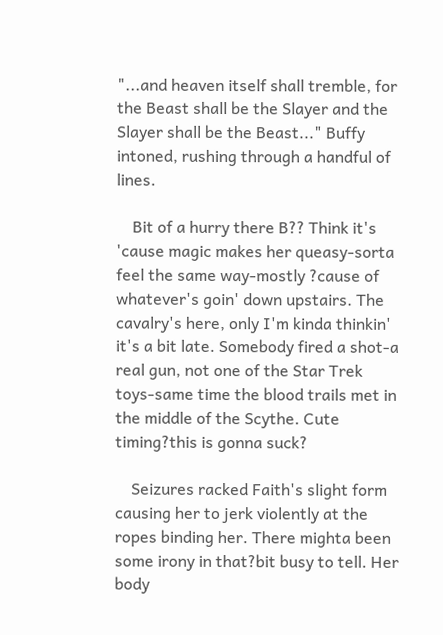"...and heaven itself shall tremble, for the Beast shall be the Slayer and the Slayer shall be the Beast..." Buffy intoned, rushing through a handful of lines.

    Bit of a hurry there B?? Think it's 'cause magic makes her queasy-sorta feel the same way-mostly ?cause of whatever's goin' down upstairs. The cavalry's here, only I'm kinda thinkin' it's a bit late. Somebody fired a shot-a real gun, not one of the Star Trek toys-same time the blood trails met in the middle of the Scythe. Cute timing?this is gonna suck?

    Seizures racked Faith's slight form causing her to jerk violently at the ropes binding her. There mighta been some irony in that?bit busy to tell. Her body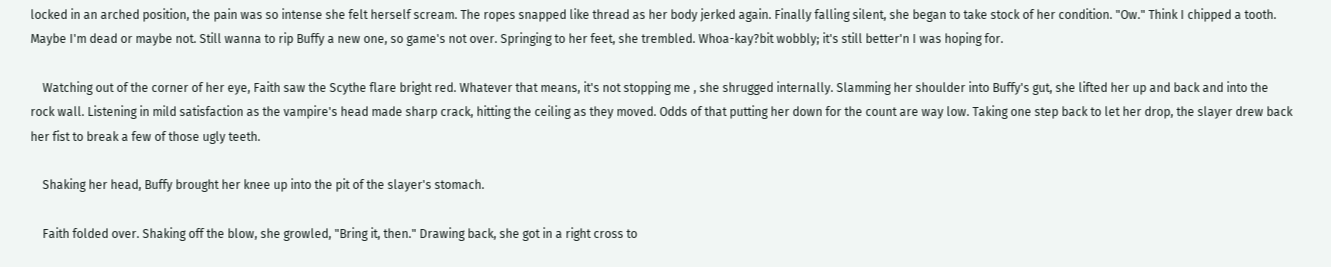locked in an arched position, the pain was so intense she felt herself scream. The ropes snapped like thread as her body jerked again. Finally falling silent, she began to take stock of her condition. "Ow." Think I chipped a tooth. Maybe I'm dead or maybe not. Still wanna to rip Buffy a new one, so game's not over. Springing to her feet, she trembled. Whoa-kay?bit wobbly; it's still better'n I was hoping for.

    Watching out of the corner of her eye, Faith saw the Scythe flare bright red. Whatever that means, it's not stopping me , she shrugged internally. Slamming her shoulder into Buffy's gut, she lifted her up and back and into the rock wall. Listening in mild satisfaction as the vampire's head made sharp crack, hitting the ceiling as they moved. Odds of that putting her down for the count are way low. Taking one step back to let her drop, the slayer drew back her fist to break a few of those ugly teeth.

    Shaking her head, Buffy brought her knee up into the pit of the slayer's stomach.

    Faith folded over. Shaking off the blow, she growled, "Bring it, then." Drawing back, she got in a right cross to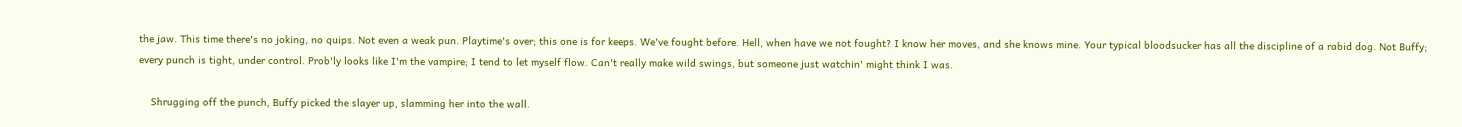the jaw. This time there's no joking, no quips. Not even a weak pun. Playtime's over; this one is for keeps. We've fought before. Hell, when have we not fought? I know her moves, and she knows mine. Your typical bloodsucker has all the discipline of a rabid dog. Not Buffy; every punch is tight, under control. Prob'ly looks like I'm the vampire; I tend to let myself flow. Can't really make wild swings, but someone just watchin' might think I was.

    Shrugging off the punch, Buffy picked the slayer up, slamming her into the wall.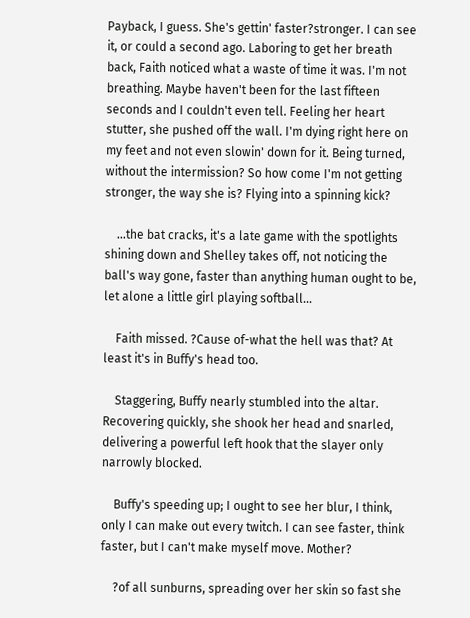Payback, I guess. She's gettin' faster?stronger. I can see it, or could a second ago. Laboring to get her breath back, Faith noticed what a waste of time it was. I'm not breathing. Maybe haven't been for the last fifteen seconds and I couldn't even tell. Feeling her heart stutter, she pushed off the wall. I'm dying right here on my feet and not even slowin' down for it. Being turned, without the intermission? So how come I'm not getting stronger, the way she is? Flying into a spinning kick?

    ...the bat cracks, it's a late game with the spotlights shining down and Shelley takes off, not noticing the ball's way gone, faster than anything human ought to be, let alone a little girl playing softball...

    Faith missed. ?Cause of-what the hell was that? At least it's in Buffy's head too.

    Staggering, Buffy nearly stumbled into the altar. Recovering quickly, she shook her head and snarled, delivering a powerful left hook that the slayer only narrowly blocked.

    Buffy's speeding up; I ought to see her blur, I think, only I can make out every twitch. I can see faster, think faster, but I can't make myself move. Mother?

    ?of all sunburns, spreading over her skin so fast she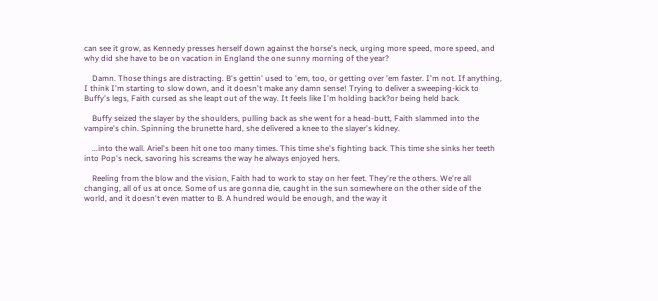can see it grow, as Kennedy presses herself down against the horse's neck, urging more speed, more speed, and why did she have to be on vacation in England the one sunny morning of the year?

    Damn. Those things are distracting. B's gettin' used to 'em, too, or getting over 'em faster. I'm not. If anything, I think I'm starting to slow down, and it doesn't make any damn sense! Trying to deliver a sweeping-kick to Buffy's legs, Faith cursed as she leapt out of the way. It feels like I'm holding back?or being held back.

    Buffy seized the slayer by the shoulders, pulling back as she went for a head-butt, Faith slammed into the vampire's chin. Spinning the brunette hard, she delivered a knee to the slayer's kidney.

    ...into the wall. Ariel's been hit one too many times. This time she's fighting back. This time she sinks her teeth into Pop's neck, savoring his screams the way he always enjoyed hers.

    Reeling from the blow and the vision, Faith had to work to stay on her feet. They're the others. We're all changing, all of us at once. Some of us are gonna die, caught in the sun somewhere on the other side of the world, and it doesn't even matter to B. A hundred would be enough, and the way it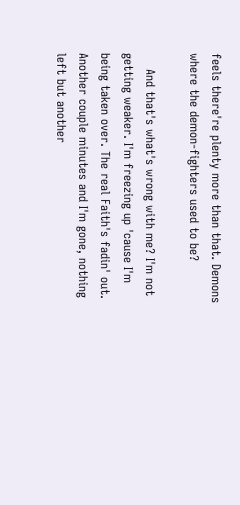feels there're plenty more than that. Demons where the demon-fighters used to be?

    And that's what's wrong with me? I'm not getting weaker. I'm freezing up 'cause I'm being taken over. The real Faith's fadin' out. Another couple minutes and I'm gone, nothing left but another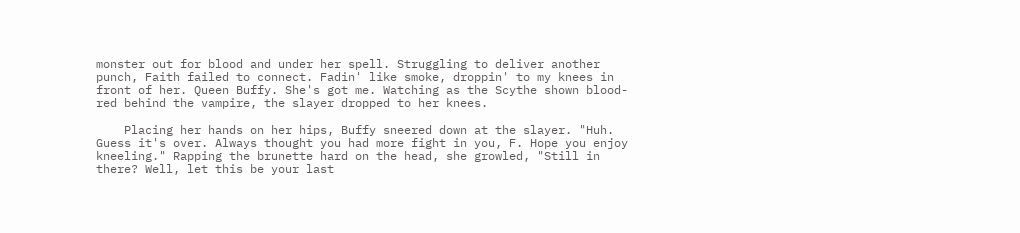monster out for blood and under her spell. Struggling to deliver another punch, Faith failed to connect. Fadin' like smoke, droppin' to my knees in front of her. Queen Buffy. She's got me. Watching as the Scythe shown blood-red behind the vampire, the slayer dropped to her knees.

    Placing her hands on her hips, Buffy sneered down at the slayer. "Huh. Guess it's over. Always thought you had more fight in you, F. Hope you enjoy kneeling." Rapping the brunette hard on the head, she growled, "Still in there? Well, let this be your last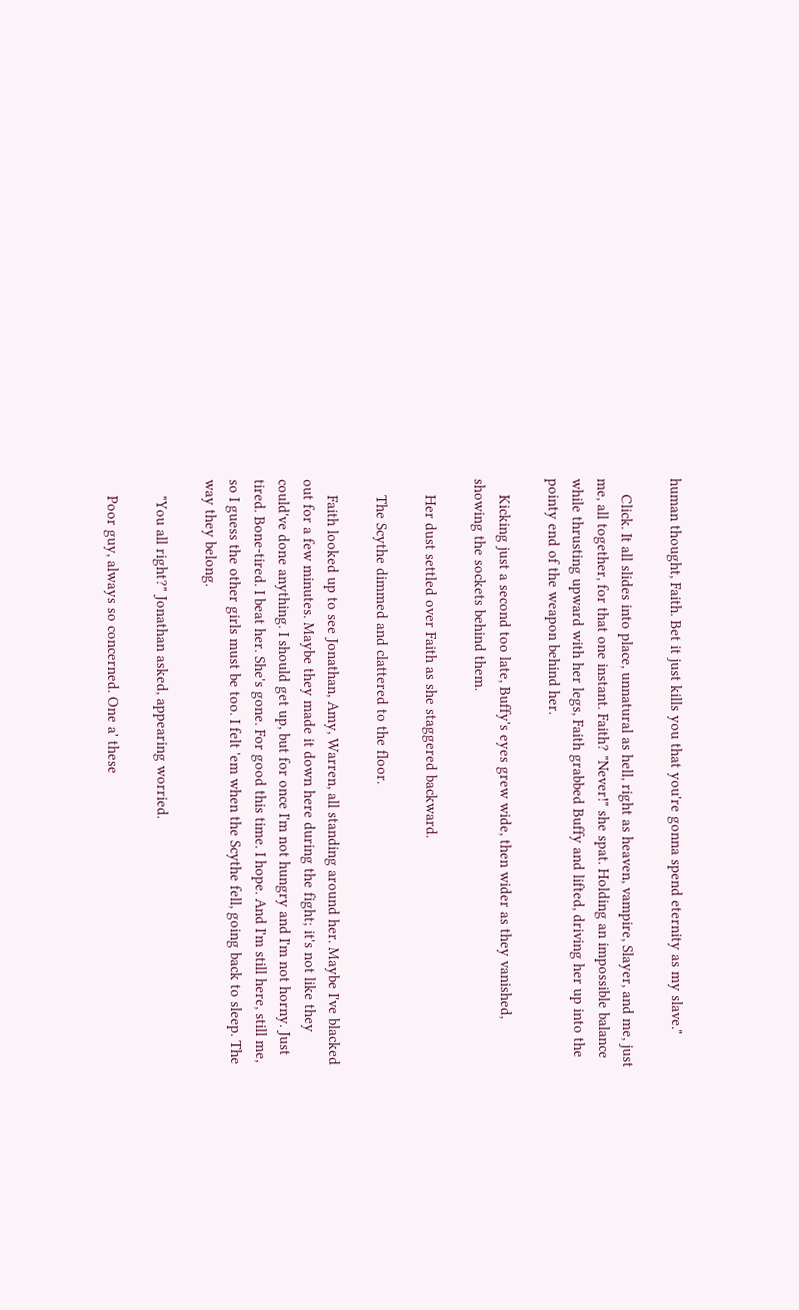human thought, Faith. Bet it just kills you that you're gonna spend eternity as my slave."

    Click. It all slides into place, unnatural as hell, right as heaven, vampire, Slayer, and me, just me, all together, for that one instant. Faith? "Never!" she spat. Holding an impossible balance while thrusting upward with her legs, Faith grabbed Buffy and lifted, driving her up into the pointy end of the weapon behind her.

    Kicking just a second too late, Buffy's eyes grew wide, then wider as they vanished, showing the sockets behind them.

    Her dust settled over Faith as she staggered backward.

    The Scythe dimmed and clattered to the floor.

    Faith looked up to see Jonathan, Amy, Warren, all standing around her. Maybe I've blacked out for a few minutes. Maybe they made it down here during the fight; it's not like they could've done anything. I should get up, but for once I'm not hungry and I'm not horny. Just tired. Bone-tired. I beat her. She's gone. For good this time. I hope. And I'm still here, still me, so I guess the other girls must be too. I felt 'em when the Scythe fell, going back to sleep. The way they belong.

    "You all right?" Jonathan asked, appearing worried.

    Poor guy, always so concerned. One a' these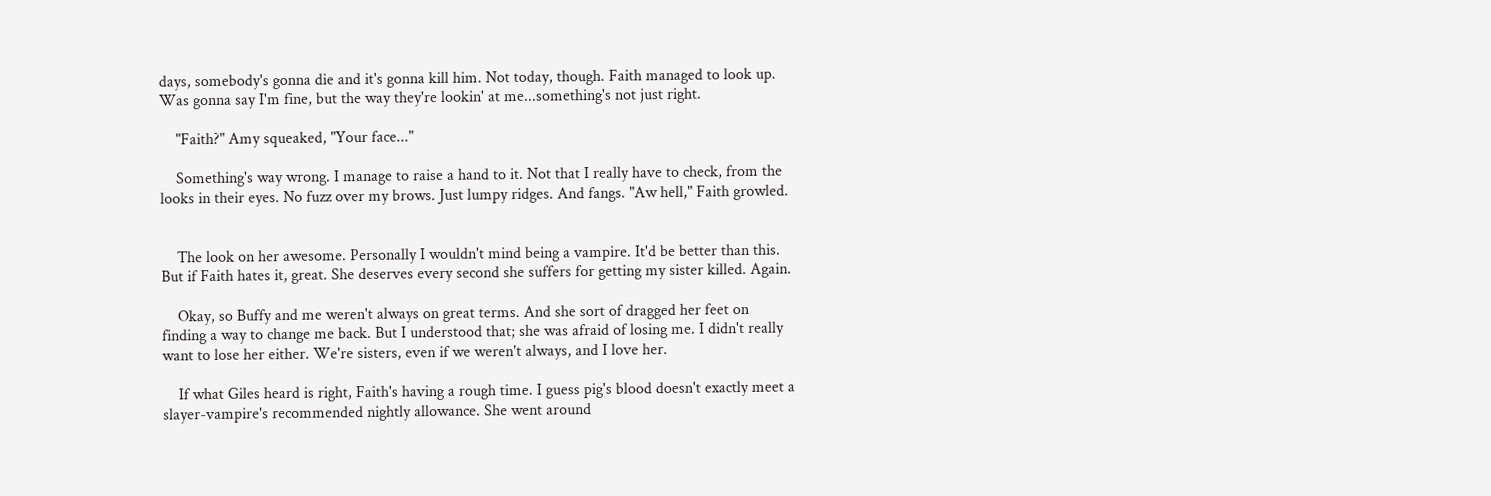days, somebody's gonna die and it's gonna kill him. Not today, though. Faith managed to look up. Was gonna say I'm fine, but the way they're lookin' at me...something's not just right.

    "Faith?" Amy squeaked, "Your face..."

    Something's way wrong. I manage to raise a hand to it. Not that I really have to check, from the looks in their eyes. No fuzz over my brows. Just lumpy ridges. And fangs. "Aw hell," Faith growled.


    The look on her awesome. Personally I wouldn't mind being a vampire. It'd be better than this. But if Faith hates it, great. She deserves every second she suffers for getting my sister killed. Again.

    Okay, so Buffy and me weren't always on great terms. And she sort of dragged her feet on finding a way to change me back. But I understood that; she was afraid of losing me. I didn't really want to lose her either. We're sisters, even if we weren't always, and I love her.

    If what Giles heard is right, Faith's having a rough time. I guess pig's blood doesn't exactly meet a slayer-vampire's recommended nightly allowance. She went around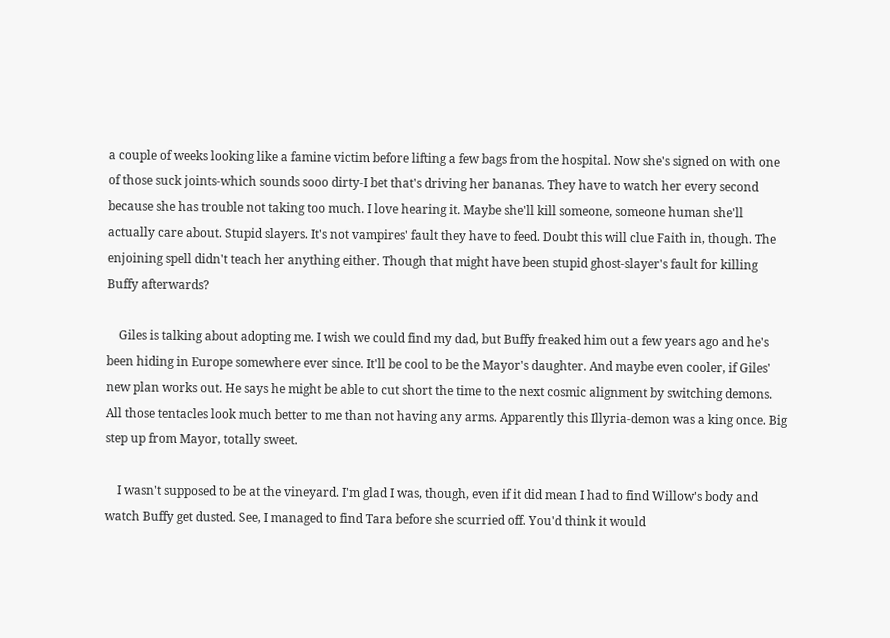a couple of weeks looking like a famine victim before lifting a few bags from the hospital. Now she's signed on with one of those suck joints-which sounds sooo dirty-I bet that's driving her bananas. They have to watch her every second because she has trouble not taking too much. I love hearing it. Maybe she'll kill someone, someone human she'll actually care about. Stupid slayers. It's not vampires' fault they have to feed. Doubt this will clue Faith in, though. The enjoining spell didn't teach her anything either. Though that might have been stupid ghost-slayer's fault for killing Buffy afterwards?

    Giles is talking about adopting me. I wish we could find my dad, but Buffy freaked him out a few years ago and he's been hiding in Europe somewhere ever since. It'll be cool to be the Mayor's daughter. And maybe even cooler, if Giles' new plan works out. He says he might be able to cut short the time to the next cosmic alignment by switching demons. All those tentacles look much better to me than not having any arms. Apparently this Illyria-demon was a king once. Big step up from Mayor, totally sweet.

    I wasn't supposed to be at the vineyard. I'm glad I was, though, even if it did mean I had to find Willow's body and watch Buffy get dusted. See, I managed to find Tara before she scurried off. You'd think it would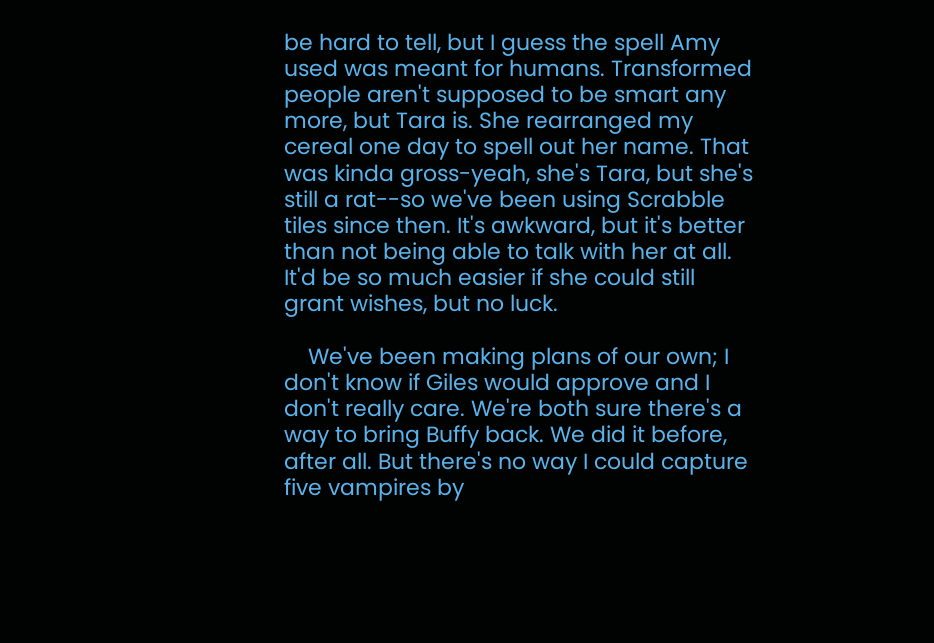be hard to tell, but I guess the spell Amy used was meant for humans. Transformed people aren't supposed to be smart any more, but Tara is. She rearranged my cereal one day to spell out her name. That was kinda gross-yeah, she's Tara, but she's still a rat--so we've been using Scrabble tiles since then. It's awkward, but it's better than not being able to talk with her at all. It'd be so much easier if she could still grant wishes, but no luck.

    We've been making plans of our own; I don't know if Giles would approve and I don't really care. We're both sure there's a way to bring Buffy back. We did it before, after all. But there's no way I could capture five vampires by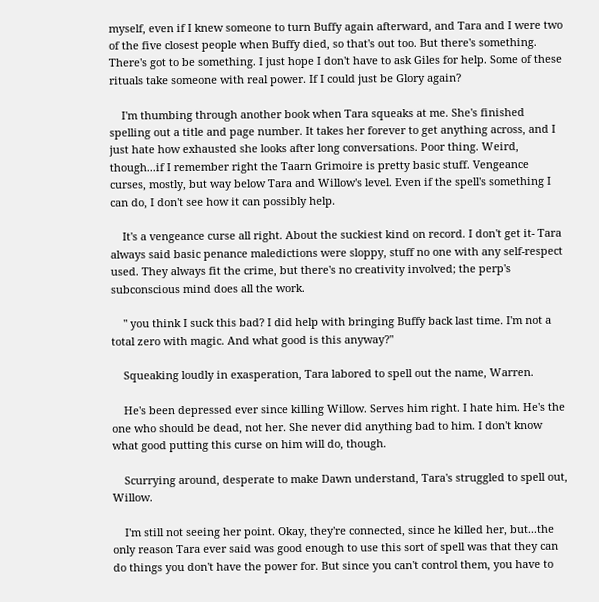myself, even if I knew someone to turn Buffy again afterward, and Tara and I were two of the five closest people when Buffy died, so that's out too. But there's something. There's got to be something. I just hope I don't have to ask Giles for help. Some of these rituals take someone with real power. If I could just be Glory again?

    I'm thumbing through another book when Tara squeaks at me. She's finished spelling out a title and page number. It takes her forever to get anything across, and I just hate how exhausted she looks after long conversations. Poor thing. Weird, though...if I remember right the Taarn Grimoire is pretty basic stuff. Vengeance curses, mostly, but way below Tara and Willow's level. Even if the spell's something I can do, I don't see how it can possibly help.

    It's a vengeance curse all right. About the suckiest kind on record. I don't get it- Tara always said basic penance maledictions were sloppy, stuff no one with any self-respect used. They always fit the crime, but there's no creativity involved; the perp's subconscious mind does all the work.

    " you think I suck this bad? I did help with bringing Buffy back last time. I'm not a total zero with magic. And what good is this anyway?"

    Squeaking loudly in exasperation, Tara labored to spell out the name, Warren.

    He's been depressed ever since killing Willow. Serves him right. I hate him. He's the one who should be dead, not her. She never did anything bad to him. I don't know what good putting this curse on him will do, though.

    Scurrying around, desperate to make Dawn understand, Tara's struggled to spell out, Willow.

    I'm still not seeing her point. Okay, they're connected, since he killed her, but...the only reason Tara ever said was good enough to use this sort of spell was that they can do things you don't have the power for. But since you can't control them, you have to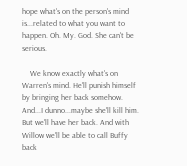hope what's on the person's mind is...related to what you want to happen. Oh. My. God. She can't be serious.

    We know exactly what's on Warren's mind. He'll punish himself by bringing her back somehow. And...I dunno...maybe she'll kill him. But we'll have her back. And with Willow we'll be able to call Buffy back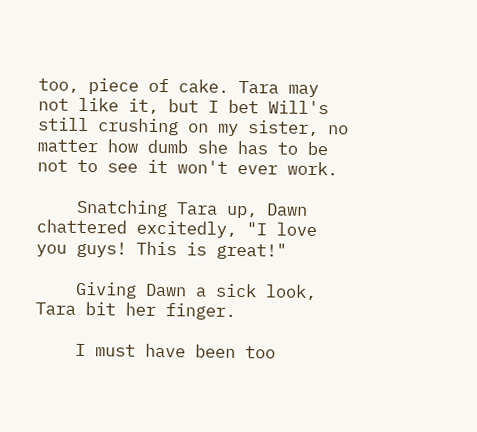too, piece of cake. Tara may not like it, but I bet Will's still crushing on my sister, no matter how dumb she has to be not to see it won't ever work.

    Snatching Tara up, Dawn chattered excitedly, "I love you guys! This is great!"

    Giving Dawn a sick look, Tara bit her finger.

    I must have been too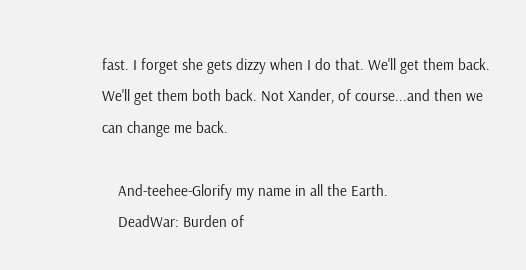fast. I forget she gets dizzy when I do that. We'll get them back. We'll get them both back. Not Xander, of course...and then we can change me back.

    And-teehee-Glorify my name in all the Earth.
    DeadWar: Burden of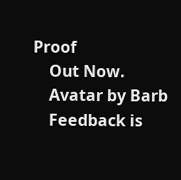Proof
    Out Now.
    Avatar by Barb
    Feedback is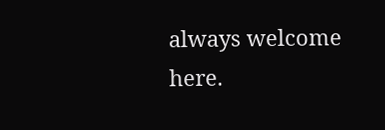always welcome here.